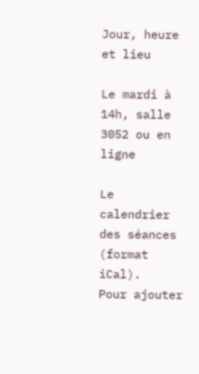Jour, heure et lieu

Le mardi à 14h, salle 3052 ou en ligne

Le calendrier des séances (format iCal).
Pour ajouter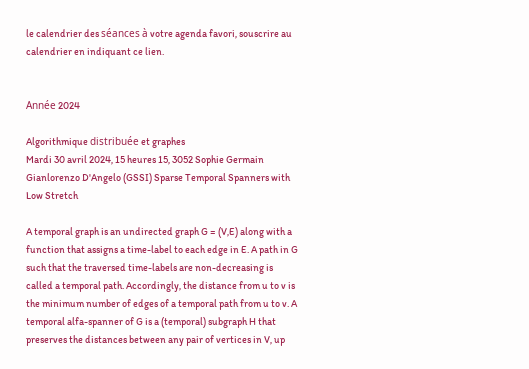le calendrier des séances à votre agenda favori, souscrire au calendrier en indiquant ce lien.


Année 2024

Algorithmique distribuée et graphes
Mardi 30 avril 2024, 15 heures 15, 3052 Sophie Germain
Gianlorenzo D'Angelo (GSSI) Sparse Temporal Spanners with Low Stretch

A temporal graph is an undirected graph G = (V,E) along with a function that assigns a time-label to each edge in E. A path in G such that the traversed time-labels are non-decreasing is called a temporal path. Accordingly, the distance from u to v is the minimum number of edges of a temporal path from u to v. A temporal alfa-spanner of G is a (temporal) subgraph H that preserves the distances between any pair of vertices in V, up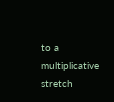to a multiplicative stretch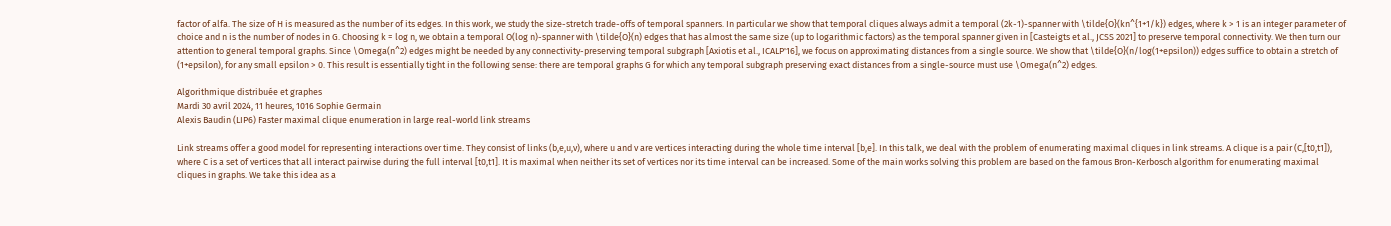factor of alfa. The size of H is measured as the number of its edges. In this work, we study the size-stretch trade-offs of temporal spanners. In particular we show that temporal cliques always admit a temporal (2k-1)-spanner with \tilde{O}(kn^{1+1/k}) edges, where k > 1 is an integer parameter of choice and n is the number of nodes in G. Choosing k = log n, we obtain a temporal O(log n)-spanner with \tilde{O}(n) edges that has almost the same size (up to logarithmic factors) as the temporal spanner given in [Casteigts et al., JCSS 2021] to preserve temporal connectivity. We then turn our attention to general temporal graphs. Since \Omega(n^2) edges might be needed by any connectivity-preserving temporal subgraph [Axiotis et al., ICALP'16], we focus on approximating distances from a single source. We show that \tilde{O}(n/log(1+epsilon)) edges suffice to obtain a stretch of (1+epsilon), for any small epsilon > 0. This result is essentially tight in the following sense: there are temporal graphs G for which any temporal subgraph preserving exact distances from a single-source must use \Omega(n^2) edges.

Algorithmique distribuée et graphes
Mardi 30 avril 2024, 11 heures, 1016 Sophie Germain
Alexis Baudin (LIP6) Faster maximal clique enumeration in large real-world link streams

Link streams offer a good model for representing interactions over time. They consist of links (b,e,u,v), where u and v are vertices interacting during the whole time interval [b,e]. In this talk, we deal with the problem of enumerating maximal cliques in link streams. A clique is a pair (C,[t0,t1]), where C is a set of vertices that all interact pairwise during the full interval [t0,t1]. It is maximal when neither its set of vertices nor its time interval can be increased. Some of the main works solving this problem are based on the famous Bron-Kerbosch algorithm for enumerating maximal cliques in graphs. We take this idea as a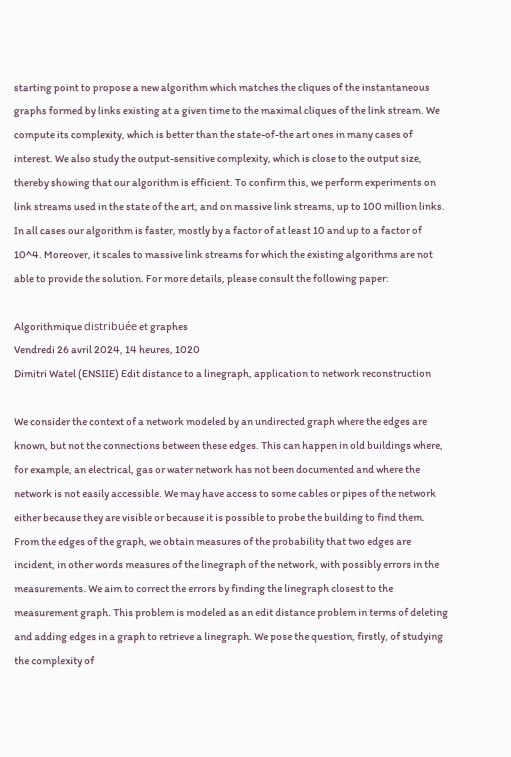starting point to propose a new algorithm which matches the cliques of the instantaneous graphs formed by links existing at a given time to the maximal cliques of the link stream. We compute its complexity, which is better than the state-of-the art ones in many cases of interest. We also study the output-sensitive complexity, which is close to the output size, thereby showing that our algorithm is efficient. To confirm this, we perform experiments on link streams used in the state of the art, and on massive link streams, up to 100 million links. In all cases our algorithm is faster, mostly by a factor of at least 10 and up to a factor of 10^4. Moreover, it scales to massive link streams for which the existing algorithms are not able to provide the solution. For more details, please consult the following paper:

Algorithmique distribuée et graphes
Vendredi 26 avril 2024, 14 heures, 1020
Dimitri Watel (ENSIIE) Edit distance to a linegraph, application to network reconstruction

We consider the context of a network modeled by an undirected graph where the edges are known, but not the connections between these edges. This can happen in old buildings where, for example, an electrical, gas or water network has not been documented and where the network is not easily accessible. We may have access to some cables or pipes of the network either because they are visible or because it is possible to probe the building to find them. From the edges of the graph, we obtain measures of the probability that two edges are incident, in other words measures of the linegraph of the network, with possibly errors in the measurements. We aim to correct the errors by finding the linegraph closest to the measurement graph. This problem is modeled as an edit distance problem in terms of deleting and adding edges in a graph to retrieve a linegraph. We pose the question, firstly, of studying the complexity of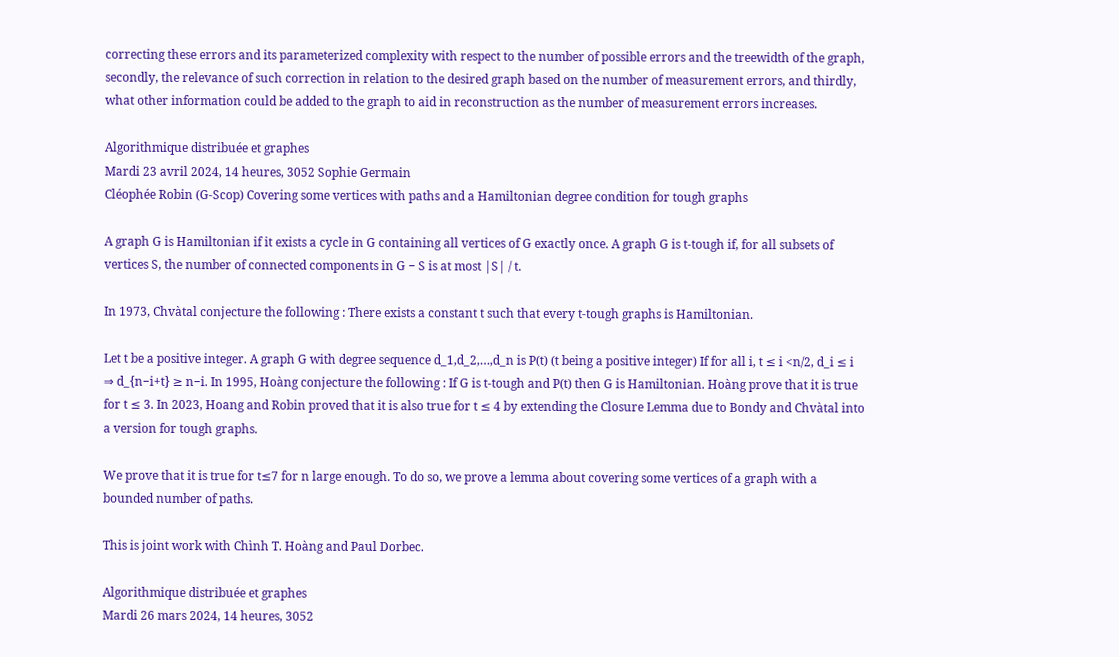correcting these errors and its parameterized complexity with respect to the number of possible errors and the treewidth of the graph, secondly, the relevance of such correction in relation to the desired graph based on the number of measurement errors, and thirdly, what other information could be added to the graph to aid in reconstruction as the number of measurement errors increases.

Algorithmique distribuée et graphes
Mardi 23 avril 2024, 14 heures, 3052 Sophie Germain
Cléophée Robin (G-Scop) Covering some vertices with paths and a Hamiltonian degree condition for tough graphs

A graph G is Hamiltonian if it exists a cycle in G containing all vertices of G exactly once. A graph G is t-tough if, for all subsets of vertices S, the number of connected components in G − S is at most |S| / t.

In 1973, Chvàtal conjecture the following : There exists a constant t such that every t-tough graphs is Hamiltonian.

Let t be a positive integer. A graph G with degree sequence d_1,d_2,…,d_n is P(t) (t being a positive integer) If for all i, t ≤ i <n/2, d_i ≤ i ⇒ d_{n−i+t} ≥ n−i. In 1995, Hoàng conjecture the following : If G is t-tough and P(t) then G is Hamiltonian. Hoàng prove that it is true for t ≤ 3. In 2023, Hoang and Robin proved that it is also true for t ≤ 4 by extending the Closure Lemma due to Bondy and Chvàtal into a version for tough graphs.

We prove that it is true for t≤7 for n large enough. To do so, we prove a lemma about covering some vertices of a graph with a bounded number of paths.

This is joint work with Chình T. Hoàng and Paul Dorbec.

Algorithmique distribuée et graphes
Mardi 26 mars 2024, 14 heures, 3052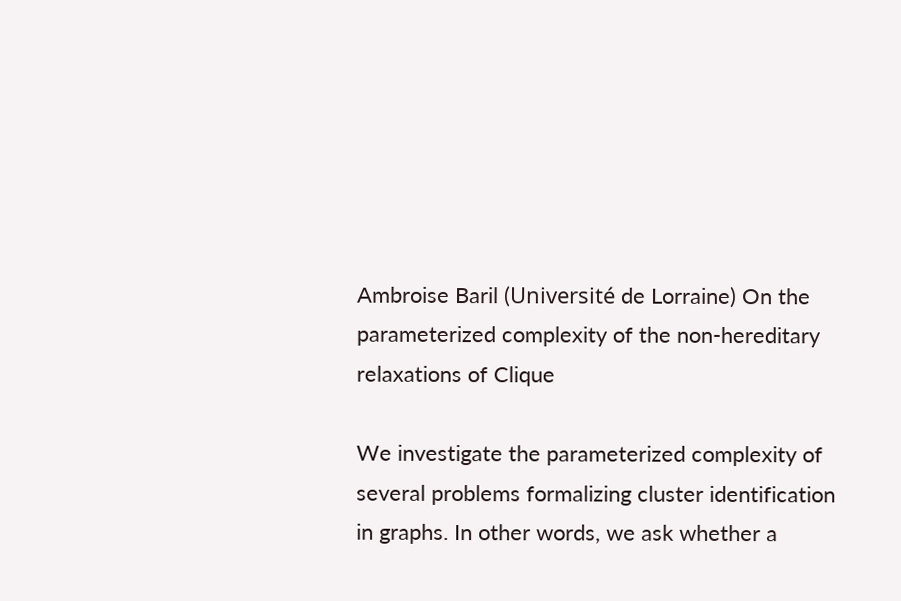Ambroise Baril (Université de Lorraine) On the parameterized complexity of the non-hereditary relaxations of Clique

We investigate the parameterized complexity of several problems formalizing cluster identification in graphs. In other words, we ask whether a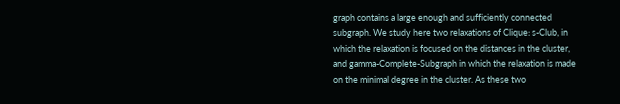graph contains a large enough and sufficiently connected subgraph. We study here two relaxations of Clique: s-Club, in which the relaxation is focused on the distances in the cluster, and gamma-Complete-Subgraph in which the relaxation is made on the minimal degree in the cluster. As these two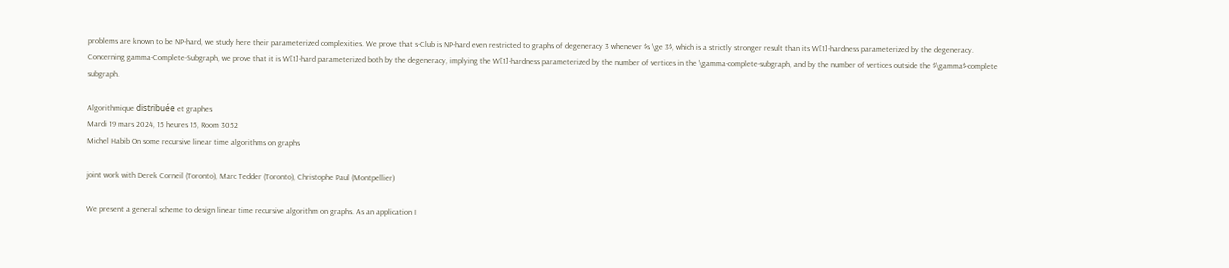problems are known to be NP-hard, we study here their parameterized complexities. We prove that s-Club is NP-hard even restricted to graphs of degeneracy 3 whenever $s \ge 3$, which is a strictly stronger result than its W[1]-hardness parameterized by the degeneracy. Concerning gamma-Complete-Subgraph, we prove that it is W[1]-hard parameterized both by the degeneracy, implying the W[1]-hardness parameterized by the number of vertices in the \gamma-complete-subgraph, and by the number of vertices outside the $\gamma$-complete subgraph.

Algorithmique distribuée et graphes
Mardi 19 mars 2024, 15 heures 15, Room 3052
Michel Habib On some recursive linear time algorithms on graphs

joint work with Derek Corneil (Toronto), Marc Tedder (Toronto), Christophe Paul (Montpellier)

We present a general scheme to design linear time recursive algorithm on graphs. As an application I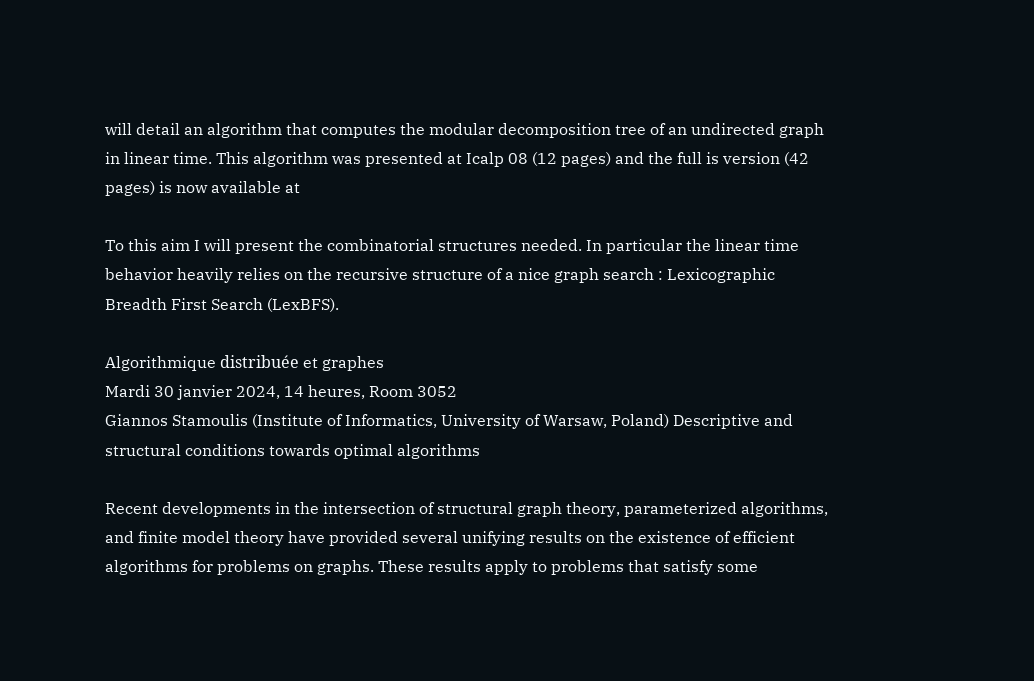will detail an algorithm that computes the modular decomposition tree of an undirected graph in linear time. This algorithm was presented at Icalp 08 (12 pages) and the full is version (42 pages) is now available at

To this aim I will present the combinatorial structures needed. In particular the linear time behavior heavily relies on the recursive structure of a nice graph search : Lexicographic Breadth First Search (LexBFS).

Algorithmique distribuée et graphes
Mardi 30 janvier 2024, 14 heures, Room 3052
Giannos Stamoulis (Institute of Informatics, University of Warsaw, Poland) Descriptive and structural conditions towards optimal algorithms

Recent developments in the intersection of structural graph theory, parameterized algorithms, and finite model theory have provided several unifying results on the existence of efficient algorithms for problems on graphs. These results apply to problems that satisfy some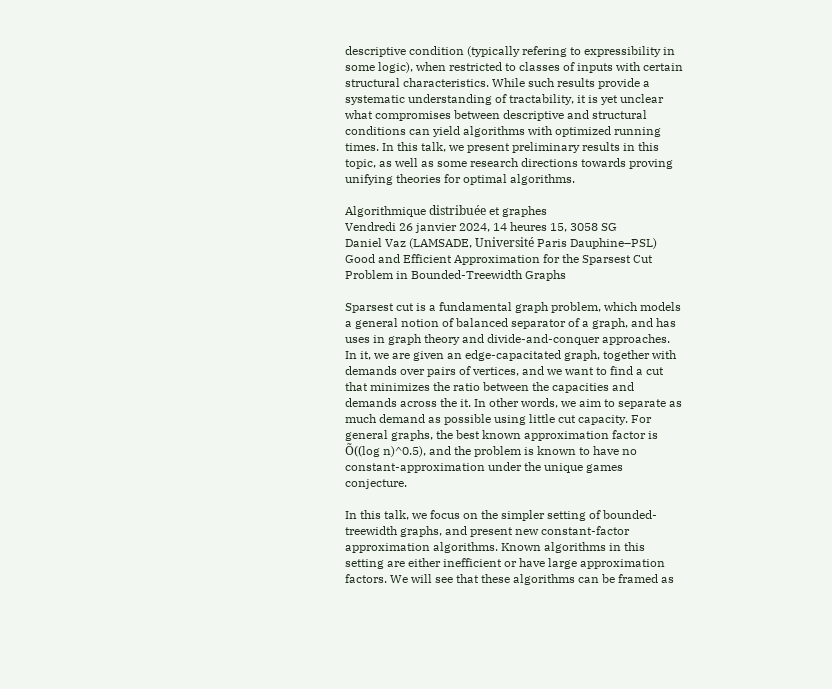descriptive condition (typically refering to expressibility in some logic), when restricted to classes of inputs with certain structural characteristics. While such results provide a systematic understanding of tractability, it is yet unclear what compromises between descriptive and structural conditions can yield algorithms with optimized running times. In this talk, we present preliminary results in this topic, as well as some research directions towards proving unifying theories for optimal algorithms.

Algorithmique distribuée et graphes
Vendredi 26 janvier 2024, 14 heures 15, 3058 SG
Daniel Vaz (LAMSADE, Université Paris Dauphine–PSL) Good and Efficient Approximation for the Sparsest Cut Problem in Bounded-Treewidth Graphs

Sparsest cut is a fundamental graph problem, which models a general notion of balanced separator of a graph, and has uses in graph theory and divide-and-conquer approaches. In it, we are given an edge-capacitated graph, together with demands over pairs of vertices, and we want to find a cut that minimizes the ratio between the capacities and demands across the it. In other words, we aim to separate as much demand as possible using little cut capacity. For general graphs, the best known approximation factor is Õ((log n)^0.5), and the problem is known to have no constant-approximation under the unique games conjecture.

In this talk, we focus on the simpler setting of bounded-treewidth graphs, and present new constant-factor approximation algorithms. Known algorithms in this setting are either inefficient or have large approximation factors. We will see that these algorithms can be framed as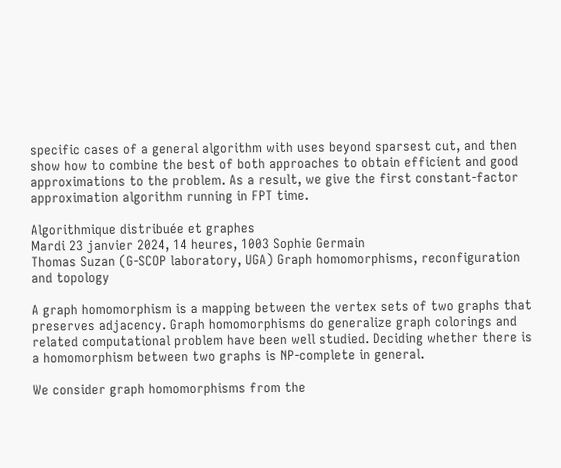specific cases of a general algorithm with uses beyond sparsest cut, and then show how to combine the best of both approaches to obtain efficient and good approximations to the problem. As a result, we give the first constant-factor approximation algorithm running in FPT time.

Algorithmique distribuée et graphes
Mardi 23 janvier 2024, 14 heures, 1003 Sophie Germain
Thomas Suzan (G-SCOP laboratory, UGA) Graph homomorphisms, reconfiguration and topology

A graph homomorphism is a mapping between the vertex sets of two graphs that preserves adjacency. Graph homomorphisms do generalize graph colorings and related computational problem have been well studied. Deciding whether there is a homomorphism between two graphs is NP-complete in general.

We consider graph homomorphisms from the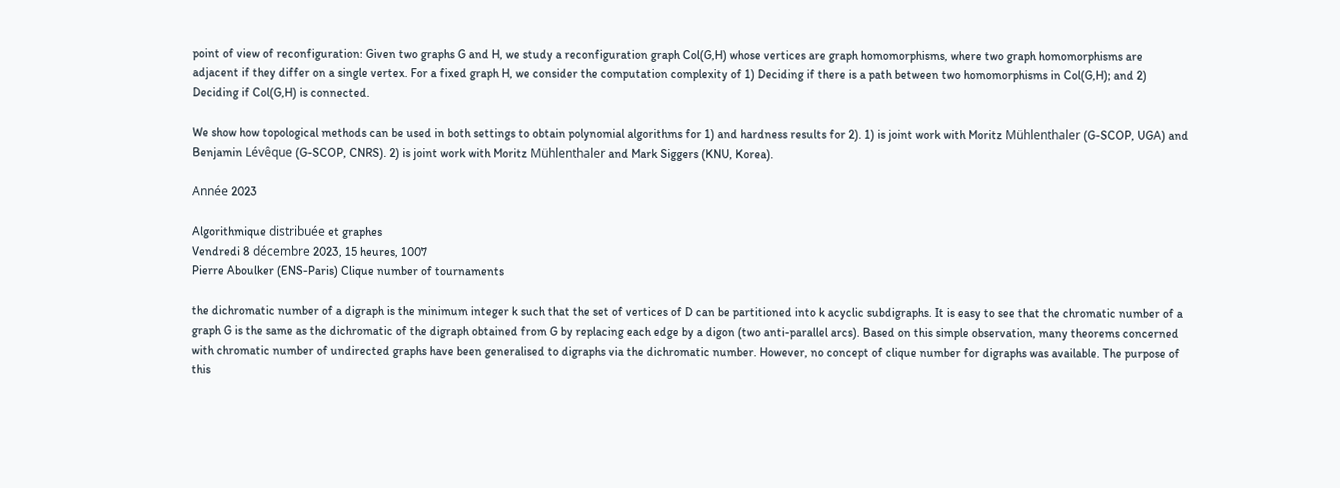point of view of reconfiguration: Given two graphs G and H, we study a reconfiguration graph Col(G,H) whose vertices are graph homomorphisms, where two graph homomorphisms are adjacent if they differ on a single vertex. For a fixed graph H, we consider the computation complexity of 1) Deciding if there is a path between two homomorphisms in Col(G,H); and 2) Deciding if Col(G,H) is connected.

We show how topological methods can be used in both settings to obtain polynomial algorithms for 1) and hardness results for 2). 1) is joint work with Moritz Mühlenthaler (G-SCOP, UGA) and Benjamin Lévêque (G-SCOP, CNRS). 2) is joint work with Moritz Mühlenthaler and Mark Siggers (KNU, Korea).

Année 2023

Algorithmique distribuée et graphes
Vendredi 8 décembre 2023, 15 heures, 1007
Pierre Aboulker (ENS-Paris) Clique number of tournaments

the dichromatic number of a digraph is the minimum integer k such that the set of vertices of D can be partitioned into k acyclic subdigraphs. It is easy to see that the chromatic number of a graph G is the same as the dichromatic of the digraph obtained from G by replacing each edge by a digon (two anti-parallel arcs). Based on this simple observation, many theorems concerned with chromatic number of undirected graphs have been generalised to digraphs via the dichromatic number. However, no concept of clique number for digraphs was available. The purpose of this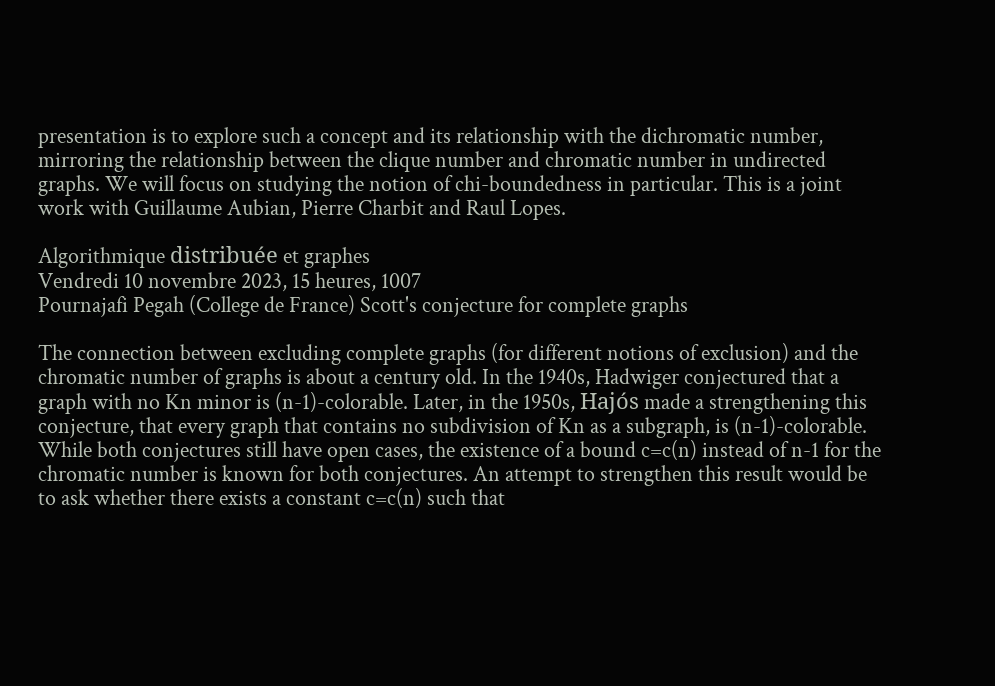presentation is to explore such a concept and its relationship with the dichromatic number, mirroring the relationship between the clique number and chromatic number in undirected graphs. We will focus on studying the notion of chi-boundedness in particular. This is a joint work with Guillaume Aubian, Pierre Charbit and Raul Lopes.

Algorithmique distribuée et graphes
Vendredi 10 novembre 2023, 15 heures, 1007
Pournajafi Pegah (College de France) Scott's conjecture for complete graphs

The connection between excluding complete graphs (for different notions of exclusion) and the chromatic number of graphs is about a century old. In the 1940s, Hadwiger conjectured that a graph with no Kn minor is (n-1)-colorable. Later, in the 1950s, Hajós made a strengthening this conjecture, that every graph that contains no subdivision of Kn as a subgraph, is (n-1)-colorable. While both conjectures still have open cases, the existence of a bound c=c(n) instead of n-1 for the chromatic number is known for both conjectures. An attempt to strengthen this result would be to ask whether there exists a constant c=c(n) such that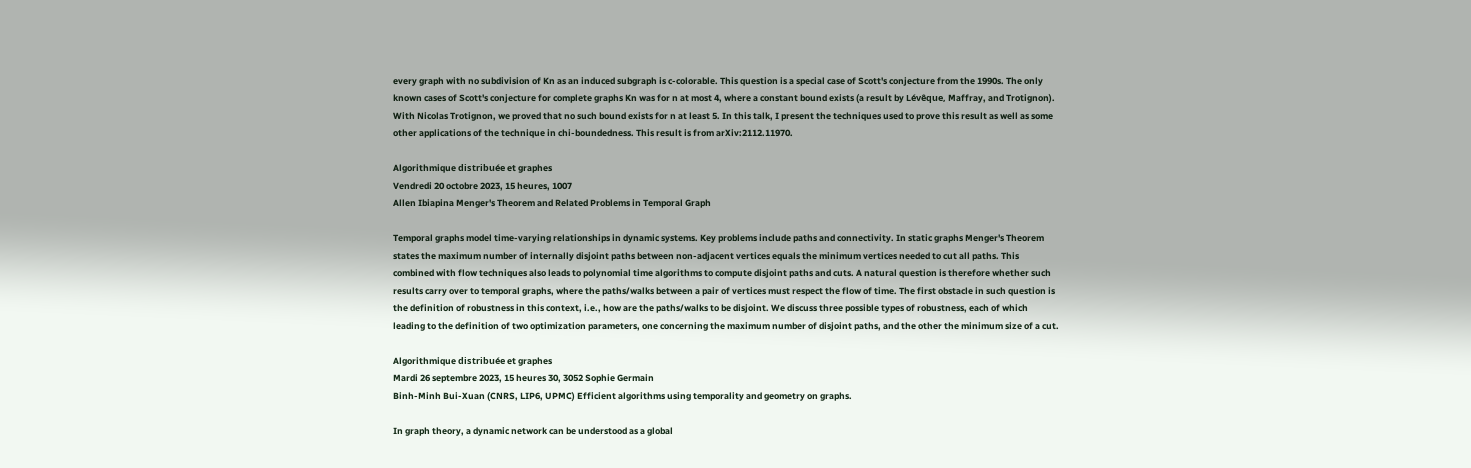every graph with no subdivision of Kn as an induced subgraph is c-colorable. This question is a special case of Scott's conjecture from the 1990s. The only known cases of Scott's conjecture for complete graphs Kn was for n at most 4, where a constant bound exists (a result by Lévêque, Maffray, and Trotignon). With Nicolas Trotignon, we proved that no such bound exists for n at least 5. In this talk, I present the techniques used to prove this result as well as some other applications of the technique in chi-boundedness. This result is from arXiv:2112.11970.

Algorithmique distribuée et graphes
Vendredi 20 octobre 2023, 15 heures, 1007
Allen Ibiapina Menger's Theorem and Related Problems in Temporal Graph

Temporal graphs model time-varying relationships in dynamic systems. Key problems include paths and connectivity. In static graphs Menger's Theorem states the maximum number of internally disjoint paths between non-adjacent vertices equals the minimum vertices needed to cut all paths. This combined with flow techniques also leads to polynomial time algorithms to compute disjoint paths and cuts. A natural question is therefore whether such results carry over to temporal graphs, where the paths/walks between a pair of vertices must respect the flow of time. The first obstacle in such question is the definition of robustness in this context, i.e., how are the paths/walks to be disjoint. We discuss three possible types of robustness, each of which leading to the definition of two optimization parameters, one concerning the maximum number of disjoint paths, and the other the minimum size of a cut.

Algorithmique distribuée et graphes
Mardi 26 septembre 2023, 15 heures 30, 3052 Sophie Germain
Binh-Minh Bui-Xuan (CNRS, LIP6, UPMC) Efficient algorithms using temporality and geometry on graphs.

In graph theory, a dynamic network can be understood as a global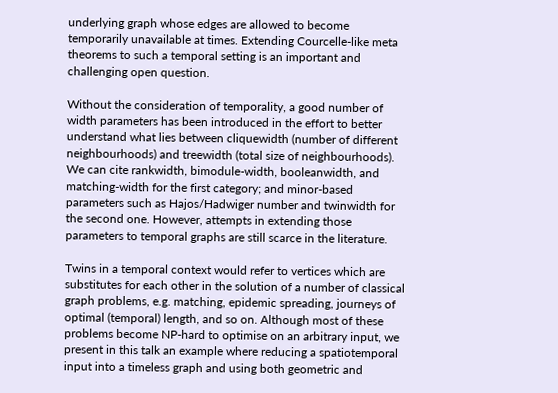underlying graph whose edges are allowed to become temporarily unavailable at times. Extending Courcelle-like meta theorems to such a temporal setting is an important and challenging open question.

Without the consideration of temporality, a good number of width parameters has been introduced in the effort to better understand what lies between cliquewidth (number of different neighbourhoods) and treewidth (total size of neighbourhoods). We can cite rankwidth, bimodule-width, booleanwidth, and matching-width for the first category; and minor-based parameters such as Hajos/Hadwiger number and twinwidth for the second one. However, attempts in extending those parameters to temporal graphs are still scarce in the literature.

Twins in a temporal context would refer to vertices which are substitutes for each other in the solution of a number of classical graph problems, e.g. matching, epidemic spreading, journeys of optimal (temporal) length, and so on. Although most of these problems become NP-hard to optimise on an arbitrary input, we present in this talk an example where reducing a spatiotemporal input into a timeless graph and using both geometric and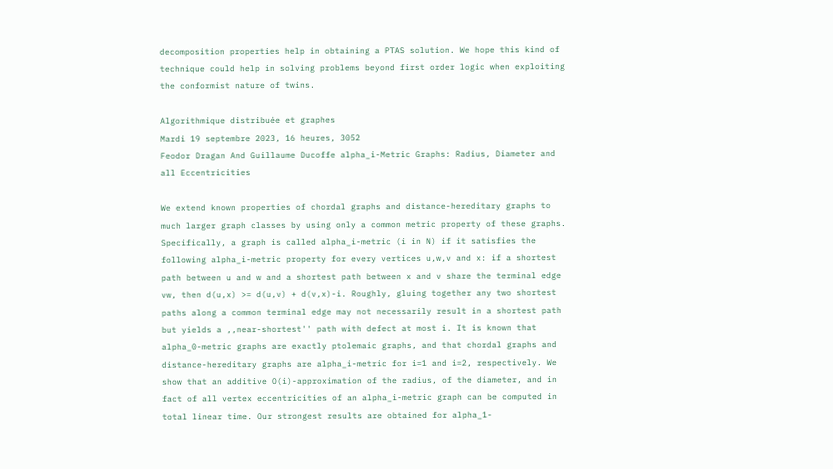decomposition properties help in obtaining a PTAS solution. We hope this kind of technique could help in solving problems beyond first order logic when exploiting the conformist nature of twins.

Algorithmique distribuée et graphes
Mardi 19 septembre 2023, 16 heures, 3052
Feodor Dragan And Guillaume Ducoffe alpha_i-Metric Graphs: Radius, Diameter and all Eccentricities

We extend known properties of chordal graphs and distance-hereditary graphs to much larger graph classes by using only a common metric property of these graphs. Specifically, a graph is called alpha_i-metric (i in N) if it satisfies the following alpha_i-metric property for every vertices u,w,v and x: if a shortest path between u and w and a shortest path between x and v share the terminal edge vw, then d(u,x) >= d(u,v) + d(v,x)-i. Roughly, gluing together any two shortest paths along a common terminal edge may not necessarily result in a shortest path but yields a ,,near-shortest'' path with defect at most i. It is known that alpha_0-metric graphs are exactly ptolemaic graphs, and that chordal graphs and distance-hereditary graphs are alpha_i-metric for i=1 and i=2, respectively. We show that an additive O(i)-approximation of the radius, of the diameter, and in fact of all vertex eccentricities of an alpha_i-metric graph can be computed in total linear time. Our strongest results are obtained for alpha_1-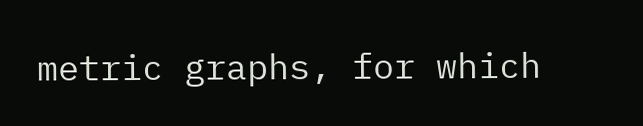metric graphs, for which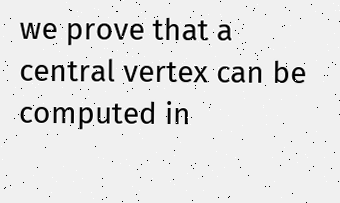we prove that a central vertex can be computed in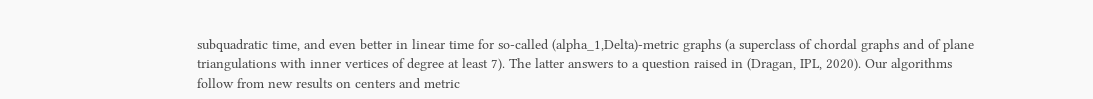subquadratic time, and even better in linear time for so-called (alpha_1,Delta)-metric graphs (a superclass of chordal graphs and of plane triangulations with inner vertices of degree at least 7). The latter answers to a question raised in (Dragan, IPL, 2020). Our algorithms follow from new results on centers and metric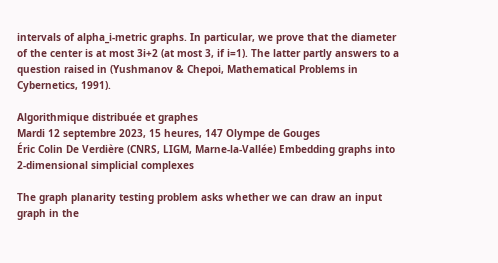intervals of alpha_i-metric graphs. In particular, we prove that the diameter of the center is at most 3i+2 (at most 3, if i=1). The latter partly answers to a question raised in (Yushmanov & Chepoi, Mathematical Problems in Cybernetics, 1991).

Algorithmique distribuée et graphes
Mardi 12 septembre 2023, 15 heures, 147 Olympe de Gouges
Éric Colin De Verdière (CNRS, LIGM, Marne-la-Vallée) Embedding graphs into 2-dimensional simplicial complexes

The graph planarity testing problem asks whether we can draw an input graph in the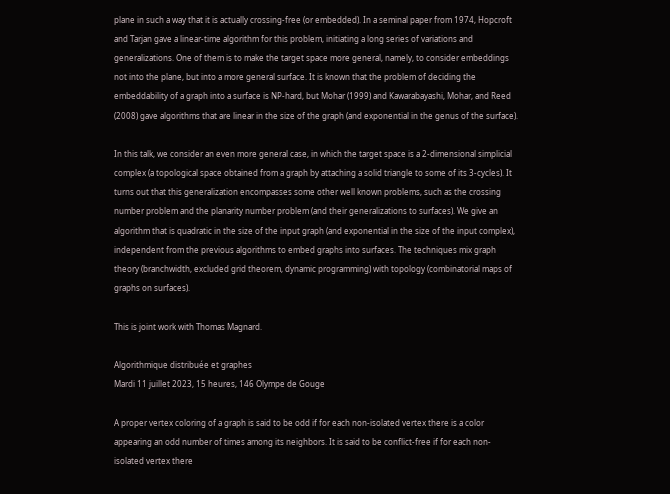plane in such a way that it is actually crossing-free (or embedded). In a seminal paper from 1974, Hopcroft and Tarjan gave a linear-time algorithm for this problem, initiating a long series of variations and generalizations. One of them is to make the target space more general, namely, to consider embeddings not into the plane, but into a more general surface. It is known that the problem of deciding the embeddability of a graph into a surface is NP-hard, but Mohar (1999) and Kawarabayashi, Mohar, and Reed (2008) gave algorithms that are linear in the size of the graph (and exponential in the genus of the surface).

In this talk, we consider an even more general case, in which the target space is a 2-dimensional simplicial complex (a topological space obtained from a graph by attaching a solid triangle to some of its 3-cycles). It turns out that this generalization encompasses some other well known problems, such as the crossing number problem and the planarity number problem (and their generalizations to surfaces). We give an algorithm that is quadratic in the size of the input graph (and exponential in the size of the input complex), independent from the previous algorithms to embed graphs into surfaces. The techniques mix graph theory (branchwidth, excluded grid theorem, dynamic programming) with topology (combinatorial maps of graphs on surfaces).

This is joint work with Thomas Magnard.

Algorithmique distribuée et graphes
Mardi 11 juillet 2023, 15 heures, 146 Olympe de Gouge

A proper vertex coloring of a graph is said to be odd if for each non-isolated vertex there is a color appearing an odd number of times among its neighbors. It is said to be conflict-free if for each non-isolated vertex there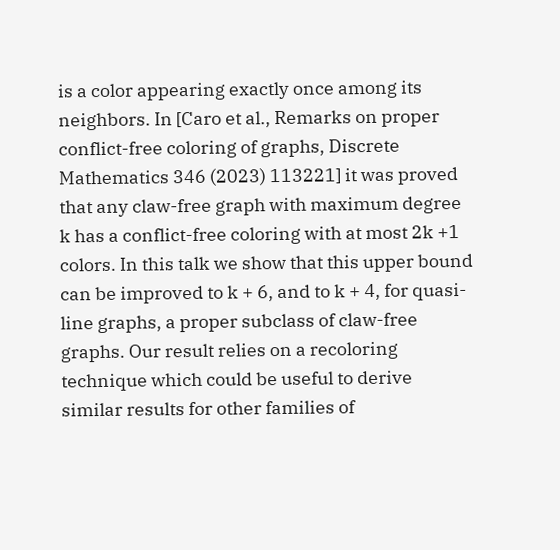is a color appearing exactly once among its neighbors. In [Caro et al., Remarks on proper conflict-free coloring of graphs, Discrete Mathematics 346 (2023) 113221] it was proved that any claw-free graph with maximum degree k has a conflict-free coloring with at most 2k +1 colors. In this talk we show that this upper bound can be improved to k + 6, and to k + 4, for quasi-line graphs, a proper subclass of claw-free graphs. Our result relies on a recoloring technique which could be useful to derive similar results for other families of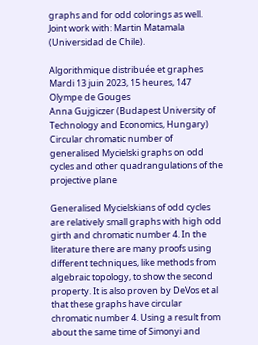graphs and for odd colorings as well. Joint work with: Martin Matamala (Universidad de Chile).

Algorithmique distribuée et graphes
Mardi 13 juin 2023, 15 heures, 147 Olympe de Gouges
Anna Gujgiczer (Budapest University of Technology and Economics, Hungary) Circular chromatic number of generalised Mycielski graphs on odd cycles and other quadrangulations of the projective plane

Generalised Mycielskians of odd cycles are relatively small graphs with high odd girth and chromatic number 4. In the literature there are many proofs using different techniques, like methods from algebraic topology, to show the second property. It is also proven by DeVos et al that these graphs have circular chromatic number 4. Using a result from about the same time of Simonyi and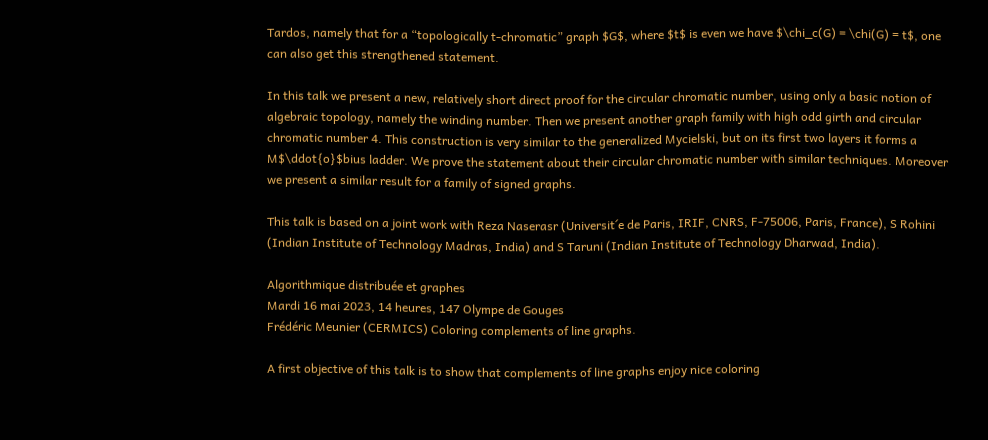Tardos, namely that for a “topologically t-chromatic” graph $G$, where $t$ is even we have $\chi_c(G) = \chi(G) = t$, one can also get this strengthened statement.

In this talk we present a new, relatively short direct proof for the circular chromatic number, using only a basic notion of algebraic topology, namely the winding number. Then we present another graph family with high odd girth and circular chromatic number 4. This construction is very similar to the generalized Mycielski, but on its first two layers it forms a M$\ddot{o}$bius ladder. We prove the statement about their circular chromatic number with similar techniques. Moreover we present a similar result for a family of signed graphs.

This talk is based on a joint work with Reza Naserasr (Universit´e de Paris, IRIF, CNRS, F-75006, Paris, France), S Rohini (Indian Institute of Technology Madras, India) and S Taruni (Indian Institute of Technology Dharwad, India).

Algorithmique distribuée et graphes
Mardi 16 mai 2023, 14 heures, 147 Olympe de Gouges
Frédéric Meunier (CERMICS) Coloring complements of line graphs.

A first objective of this talk is to show that complements of line graphs enjoy nice coloring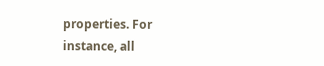properties. For instance, all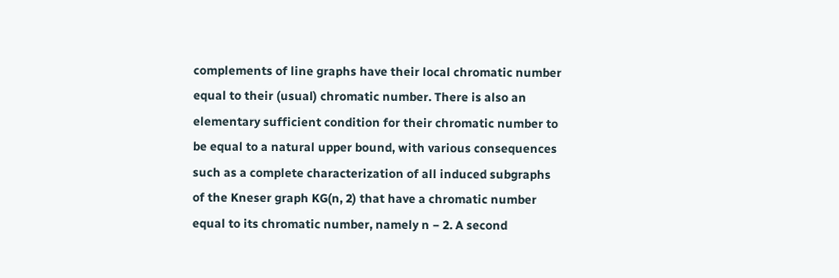complements of line graphs have their local chromatic number equal to their (usual) chromatic number. There is also an elementary sufficient condition for their chromatic number to be equal to a natural upper bound, with various consequences such as a complete characterization of all induced subgraphs of the Kneser graph KG(n, 2) that have a chromatic number equal to its chromatic number, namely n − 2. A second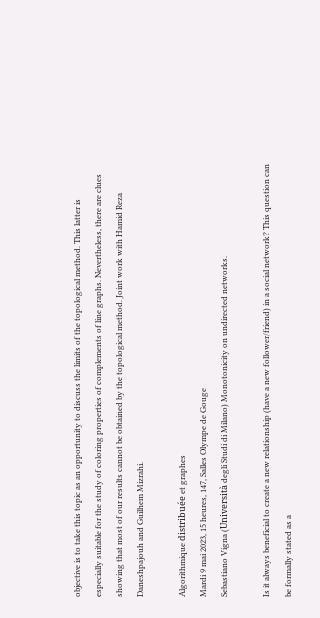objective is to take this topic as an opportunity to discuss the limits of the topological method. This latter is especially suitable for the study of coloring properties of complements of line graphs. Nevertheless, there are clues showing that most of our results cannot be obtained by the topological method. Joint work with Hamid Reza Daneshpajouh and Guilhem Mizrahi.

Algorithmique distribuée et graphes
Mardi 9 mai 2023, 15 heures, 147, Salles Olympe de Gouge
Sebastiano Vigna (Università degli Studi di Milano) Monotonicity on undirected networks.

Is it always beneficial to create a new relationship (have a new follower/friend) in a social network? This question can be formally stated as a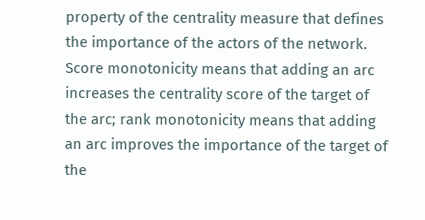property of the centrality measure that defines the importance of the actors of the network. Score monotonicity means that adding an arc increases the centrality score of the target of the arc; rank monotonicity means that adding an arc improves the importance of the target of the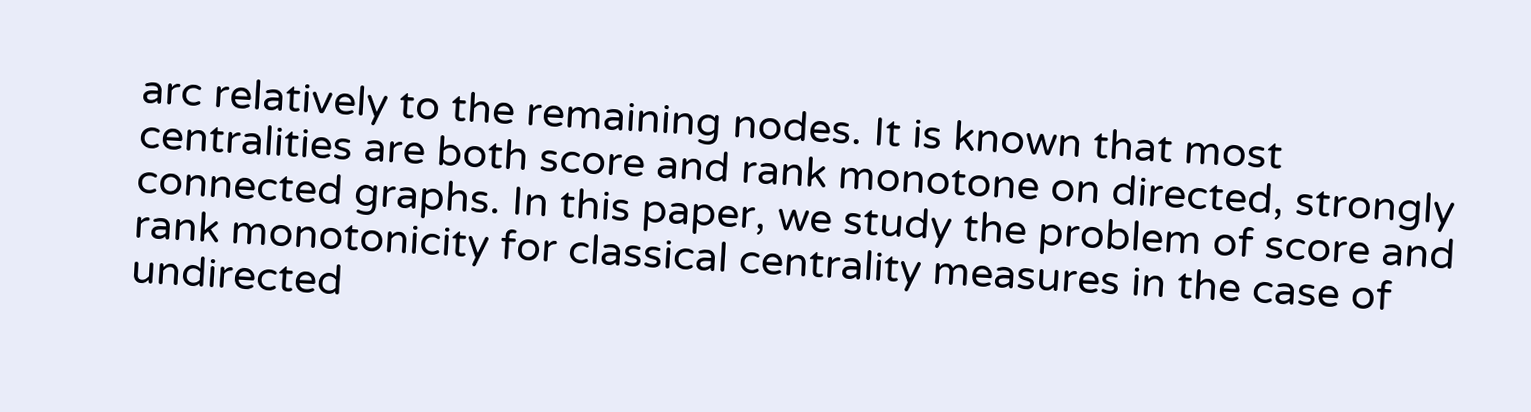arc relatively to the remaining nodes. It is known that most centralities are both score and rank monotone on directed, strongly connected graphs. In this paper, we study the problem of score and rank monotonicity for classical centrality measures in the case of undirected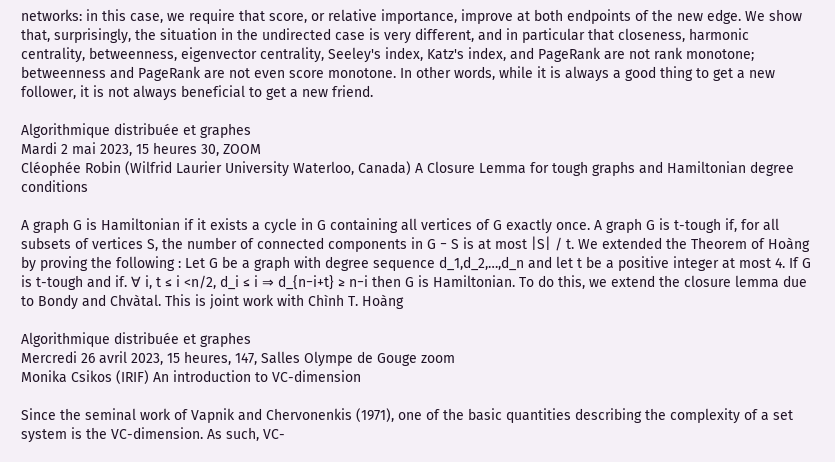networks: in this case, we require that score, or relative importance, improve at both endpoints of the new edge. We show that, surprisingly, the situation in the undirected case is very different, and in particular that closeness, harmonic centrality, betweenness, eigenvector centrality, Seeley's index, Katz's index, and PageRank are not rank monotone; betweenness and PageRank are not even score monotone. In other words, while it is always a good thing to get a new follower, it is not always beneficial to get a new friend.

Algorithmique distribuée et graphes
Mardi 2 mai 2023, 15 heures 30, ZOOM
Cléophée Robin (Wilfrid Laurier University Waterloo, Canada) A Closure Lemma for tough graphs and Hamiltonian degree conditions

A graph G is Hamiltonian if it exists a cycle in G containing all vertices of G exactly once. A graph G is t-tough if, for all subsets of vertices S, the number of connected components in G − S is at most |S| / t. We extended the Theorem of Hoàng by proving the following : Let G be a graph with degree sequence d_1,d_2,…,d_n and let t be a positive integer at most 4. If G is t-tough and if. ∀ i, t ≤ i <n/2, d_i ≤ i ⇒ d_{n−i+t} ≥ n−i then G is Hamiltonian. To do this, we extend the closure lemma due to Bondy and Chvàtal. This is joint work with Chình T. Hoàng

Algorithmique distribuée et graphes
Mercredi 26 avril 2023, 15 heures, 147, Salles Olympe de Gouge zoom
Monika Csikos (IRIF) An introduction to VC-dimension

Since the seminal work of Vapnik and Chervonenkis (1971), one of the basic quantities describing the complexity of a set system is the VC-dimension. As such, VC-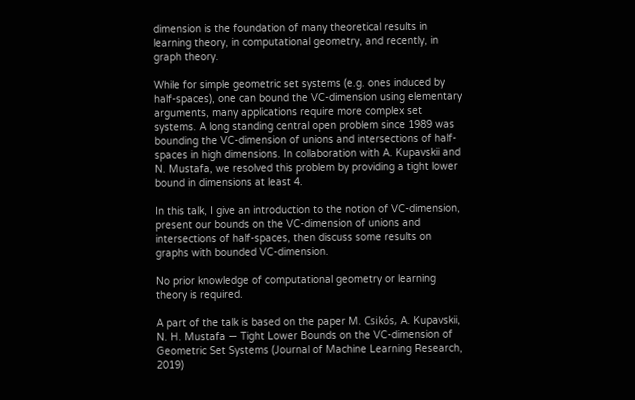dimension is the foundation of many theoretical results in learning theory, in computational geometry, and recently, in graph theory.

While for simple geometric set systems (e.g. ones induced by half-spaces), one can bound the VC-dimension using elementary arguments, many applications require more complex set systems. A long standing central open problem since 1989 was bounding the VC-dimension of unions and intersections of half-spaces in high dimensions. In collaboration with A. Kupavskii and N. Mustafa, we resolved this problem by providing a tight lower bound in dimensions at least 4.

In this talk, I give an introduction to the notion of VC-dimension, present our bounds on the VC-dimension of unions and intersections of half-spaces, then discuss some results on graphs with bounded VC-dimension.

No prior knowledge of computational geometry or learning theory is required.

A part of the talk is based on the paper M. Csikós, A. Kupavskii, N. H. Mustafa — Tight Lower Bounds on the VC-dimension of Geometric Set Systems (Journal of Machine Learning Research, 2019)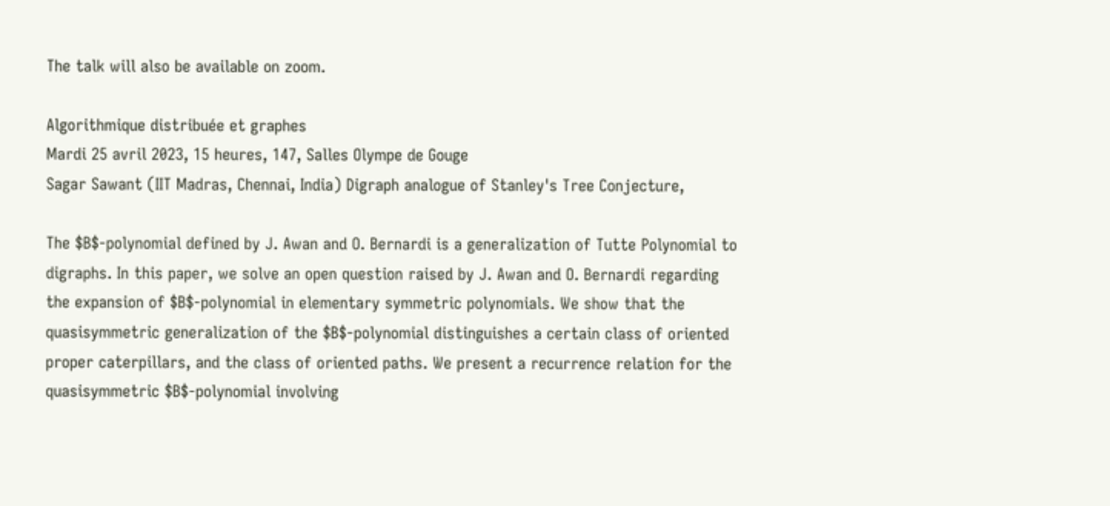The talk will also be available on zoom.

Algorithmique distribuée et graphes
Mardi 25 avril 2023, 15 heures, 147, Salles Olympe de Gouge
Sagar Sawant (IIT Madras, Chennai, India) Digraph analogue of Stanley's Tree Conjecture,

The $B$-polynomial defined by J. Awan and O. Bernardi is a generalization of Tutte Polynomial to digraphs. In this paper, we solve an open question raised by J. Awan and O. Bernardi regarding the expansion of $B$-polynomial in elementary symmetric polynomials. We show that the quasisymmetric generalization of the $B$-polynomial distinguishes a certain class of oriented proper caterpillars, and the class of oriented paths. We present a recurrence relation for the quasisymmetric $B$-polynomial involving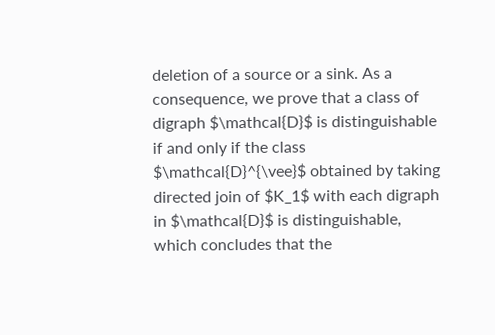deletion of a source or a sink. As a consequence, we prove that a class of digraph $\mathcal{D}$ is distinguishable if and only if the class $\mathcal{D}^{\vee}$ obtained by taking directed join of $K_1$ with each digraph in $\mathcal{D}$ is distinguishable, which concludes that the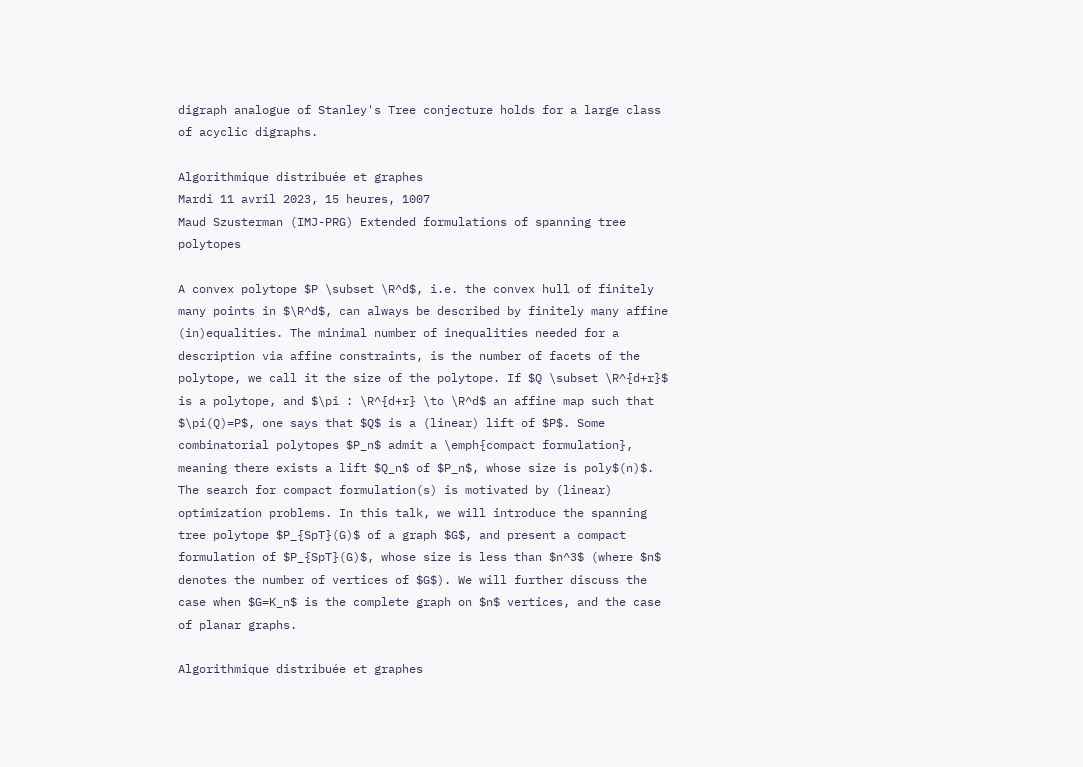digraph analogue of Stanley's Tree conjecture holds for a large class of acyclic digraphs.

Algorithmique distribuée et graphes
Mardi 11 avril 2023, 15 heures, 1007
Maud Szusterman (IMJ-PRG) Extended formulations of spanning tree polytopes

A convex polytope $P \subset \R^d$, i.e. the convex hull of finitely many points in $\R^d$, can always be described by finitely many affine (in)equalities. The minimal number of inequalities needed for a description via affine constraints, is the number of facets of the polytope, we call it the size of the polytope. If $Q \subset \R^{d+r}$ is a polytope, and $\pi : \R^{d+r} \to \R^d$ an affine map such that $\pi(Q)=P$, one says that $Q$ is a (linear) lift of $P$. Some combinatorial polytopes $P_n$ admit a \emph{compact formulation}, meaning there exists a lift $Q_n$ of $P_n$, whose size is poly$(n)$. The search for compact formulation(s) is motivated by (linear) optimization problems. In this talk, we will introduce the spanning tree polytope $P_{SpT}(G)$ of a graph $G$, and present a compact formulation of $P_{SpT}(G)$, whose size is less than $n^3$ (where $n$ denotes the number of vertices of $G$). We will further discuss the case when $G=K_n$ is the complete graph on $n$ vertices, and the case of planar graphs.

Algorithmique distribuée et graphes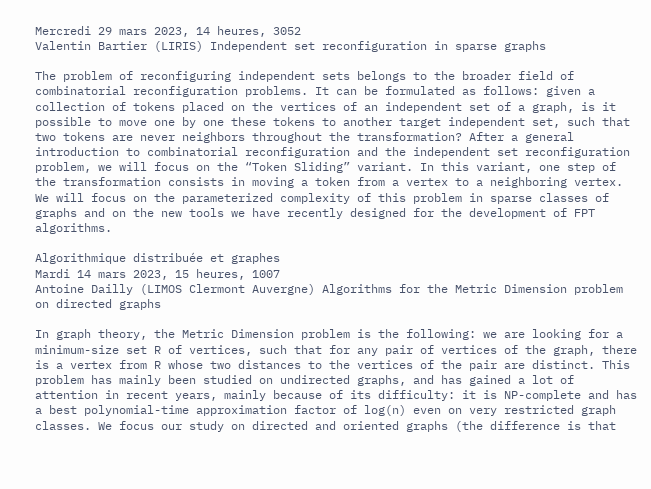Mercredi 29 mars 2023, 14 heures, 3052
Valentin Bartier (LIRIS) Independent set reconfiguration in sparse graphs

The problem of reconfiguring independent sets belongs to the broader field of combinatorial reconfiguration problems. It can be formulated as follows: given a collection of tokens placed on the vertices of an independent set of a graph, is it possible to move one by one these tokens to another target independent set, such that two tokens are never neighbors throughout the transformation? After a general introduction to combinatorial reconfiguration and the independent set reconfiguration problem, we will focus on the “Token Sliding” variant. In this variant, one step of the transformation consists in moving a token from a vertex to a neighboring vertex. We will focus on the parameterized complexity of this problem in sparse classes of graphs and on the new tools we have recently designed for the development of FPT algorithms.

Algorithmique distribuée et graphes
Mardi 14 mars 2023, 15 heures, 1007
Antoine Dailly (LIMOS Clermont Auvergne) Algorithms for the Metric Dimension problem on directed graphs

In graph theory, the Metric Dimension problem is the following: we are looking for a minimum-size set R of vertices, such that for any pair of vertices of the graph, there is a vertex from R whose two distances to the vertices of the pair are distinct. This problem has mainly been studied on undirected graphs, and has gained a lot of attention in recent years, mainly because of its difficulty: it is NP-complete and has a best polynomial-time approximation factor of log(n) even on very restricted graph classes. We focus our study on directed and oriented graphs (the difference is that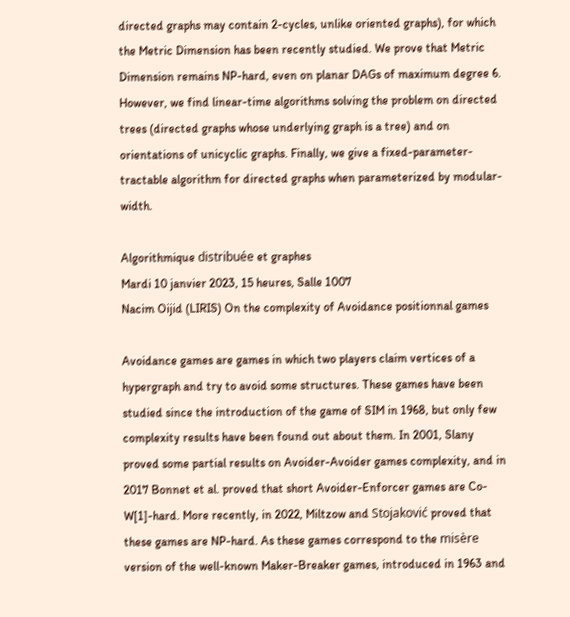directed graphs may contain 2-cycles, unlike oriented graphs), for which the Metric Dimension has been recently studied. We prove that Metric Dimension remains NP-hard, even on planar DAGs of maximum degree 6. However, we find linear-time algorithms solving the problem on directed trees (directed graphs whose underlying graph is a tree) and on orientations of unicyclic graphs. Finally, we give a fixed-parameter-tractable algorithm for directed graphs when parameterized by modular-width.

Algorithmique distribuée et graphes
Mardi 10 janvier 2023, 15 heures, Salle 1007
Nacim Oijid (LIRIS) On the complexity of Avoidance positionnal games

Avoidance games are games in which two players claim vertices of a hypergraph and try to avoid some structures. These games have been studied since the introduction of the game of SIM in 1968, but only few complexity results have been found out about them. In 2001, Slany proved some partial results on Avoider-Avoider games complexity, and in 2017 Bonnet et al. proved that short Avoider-Enforcer games are Co-W[1]-hard. More recently, in 2022, Miltzow and Stojaković proved that these games are NP-hard. As these games correspond to the misère version of the well-known Maker-Breaker games, introduced in 1963 and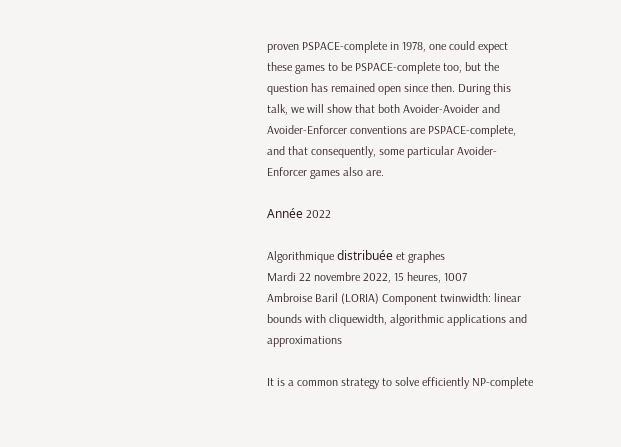proven PSPACE-complete in 1978, one could expect these games to be PSPACE-complete too, but the question has remained open since then. During this talk, we will show that both Avoider-Avoider and Avoider-Enforcer conventions are PSPACE-complete, and that consequently, some particular Avoider-Enforcer games also are.

Année 2022

Algorithmique distribuée et graphes
Mardi 22 novembre 2022, 15 heures, 1007
Ambroise Baril (LORIA) Component twinwidth: linear bounds with cliquewidth, algorithmic applications and approximations

It is a common strategy to solve efficiently NP-complete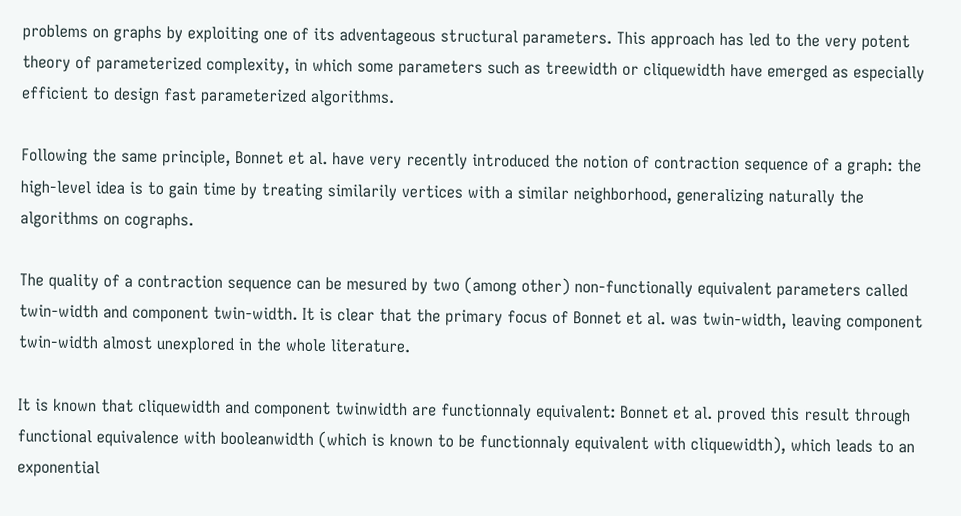problems on graphs by exploiting one of its adventageous structural parameters. This approach has led to the very potent theory of parameterized complexity, in which some parameters such as treewidth or cliquewidth have emerged as especially efficient to design fast parameterized algorithms.

Following the same principle, Bonnet et al. have very recently introduced the notion of contraction sequence of a graph: the high-level idea is to gain time by treating similarily vertices with a similar neighborhood, generalizing naturally the algorithms on cographs.

The quality of a contraction sequence can be mesured by two (among other) non-functionally equivalent parameters called twin-width and component twin-width. It is clear that the primary focus of Bonnet et al. was twin-width, leaving component twin-width almost unexplored in the whole literature.

It is known that cliquewidth and component twinwidth are functionnaly equivalent: Bonnet et al. proved this result through functional equivalence with booleanwidth (which is known to be functionnaly equivalent with cliquewidth), which leads to an exponential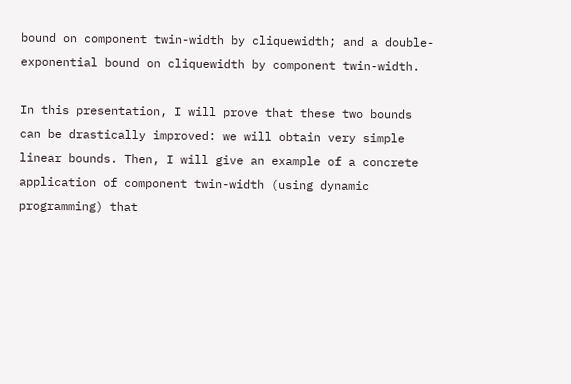bound on component twin-width by cliquewidth; and a double-exponential bound on cliquewidth by component twin-width.

In this presentation, I will prove that these two bounds can be drastically improved: we will obtain very simple linear bounds. Then, I will give an example of a concrete application of component twin-width (using dynamic programming) that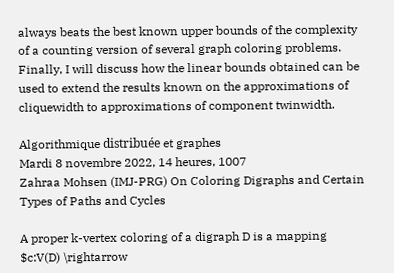always beats the best known upper bounds of the complexity of a counting version of several graph coloring problems. Finally, I will discuss how the linear bounds obtained can be used to extend the results known on the approximations of cliquewidth to approximations of component twinwidth.

Algorithmique distribuée et graphes
Mardi 8 novembre 2022, 14 heures, 1007
Zahraa Mohsen (IMJ-PRG) On Coloring Digraphs and Certain Types of Paths and Cycles

A proper k-vertex coloring of a digraph D is a mapping $c:V(D) \rightarrow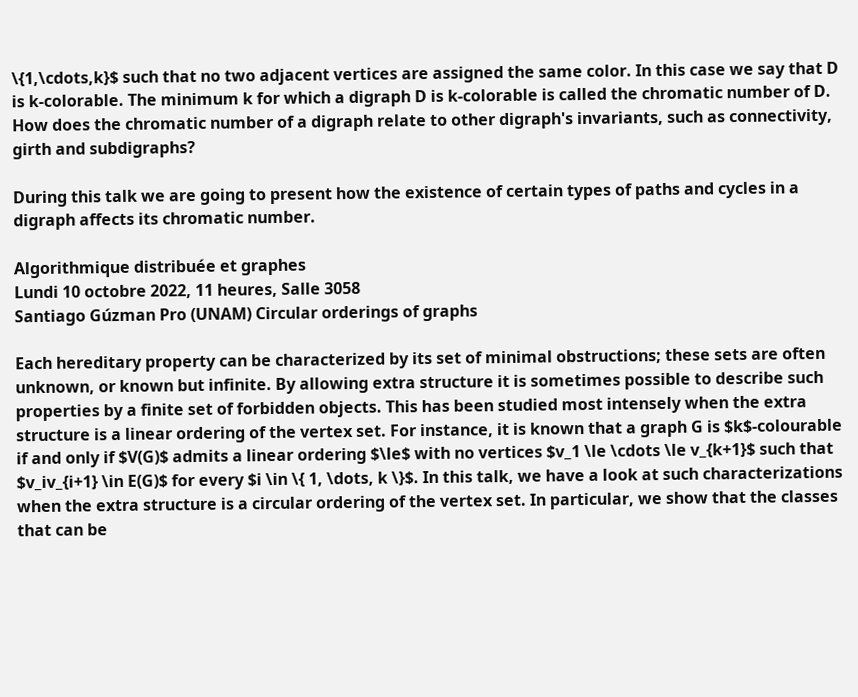\{1,\cdots,k}$ such that no two adjacent vertices are assigned the same color. In this case we say that D is k-colorable. The minimum k for which a digraph D is k-colorable is called the chromatic number of D. How does the chromatic number of a digraph relate to other digraph's invariants, such as connectivity, girth and subdigraphs?

During this talk we are going to present how the existence of certain types of paths and cycles in a digraph affects its chromatic number.

Algorithmique distribuée et graphes
Lundi 10 octobre 2022, 11 heures, Salle 3058
Santiago Gúzman Pro (UNAM) Circular orderings of graphs

Each hereditary property can be characterized by its set of minimal obstructions; these sets are often unknown, or known but infinite. By allowing extra structure it is sometimes possible to describe such properties by a finite set of forbidden objects. This has been studied most intensely when the extra structure is a linear ordering of the vertex set. For instance, it is known that a graph G is $k$-colourable if and only if $V(G)$ admits a linear ordering $\le$ with no vertices $v_1 \le \cdots \le v_{k+1}$ such that $v_iv_{i+1} \in E(G)$ for every $i \in \{ 1, \dots, k \}$. In this talk, we have a look at such characterizations when the extra structure is a circular ordering of the vertex set. In particular, we show that the classes that can be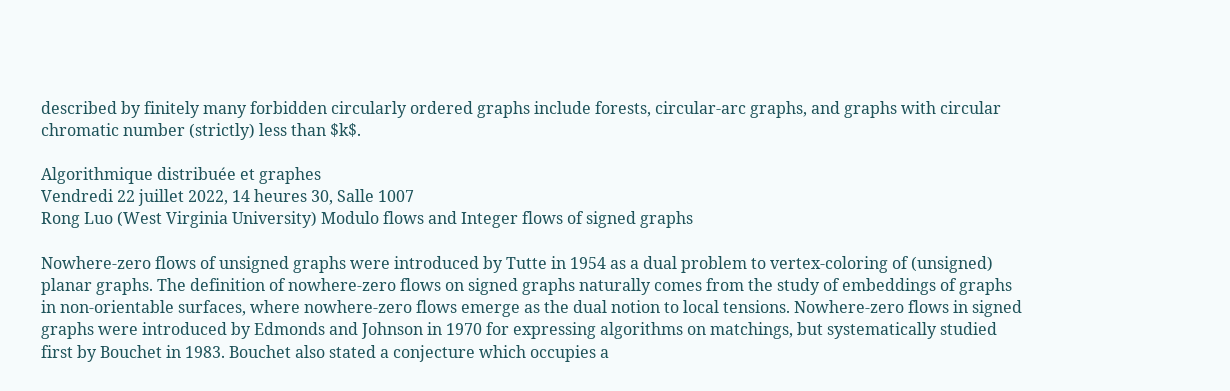described by finitely many forbidden circularly ordered graphs include forests, circular-arc graphs, and graphs with circular chromatic number (strictly) less than $k$.

Algorithmique distribuée et graphes
Vendredi 22 juillet 2022, 14 heures 30, Salle 1007
Rong Luo (West Virginia University) Modulo flows and Integer flows of signed graphs

Nowhere-zero flows of unsigned graphs were introduced by Tutte in 1954 as a dual problem to vertex-coloring of (unsigned) planar graphs. The definition of nowhere-zero flows on signed graphs naturally comes from the study of embeddings of graphs in non-orientable surfaces, where nowhere-zero flows emerge as the dual notion to local tensions. Nowhere-zero flows in signed graphs were introduced by Edmonds and Johnson in 1970 for expressing algorithms on matchings, but systematically studied first by Bouchet in 1983. Bouchet also stated a conjecture which occupies a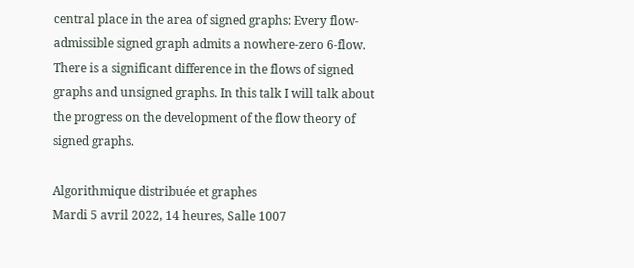central place in the area of signed graphs: Every flow-admissible signed graph admits a nowhere-zero 6-flow. There is a significant difference in the flows of signed graphs and unsigned graphs. In this talk I will talk about the progress on the development of the flow theory of signed graphs.

Algorithmique distribuée et graphes
Mardi 5 avril 2022, 14 heures, Salle 1007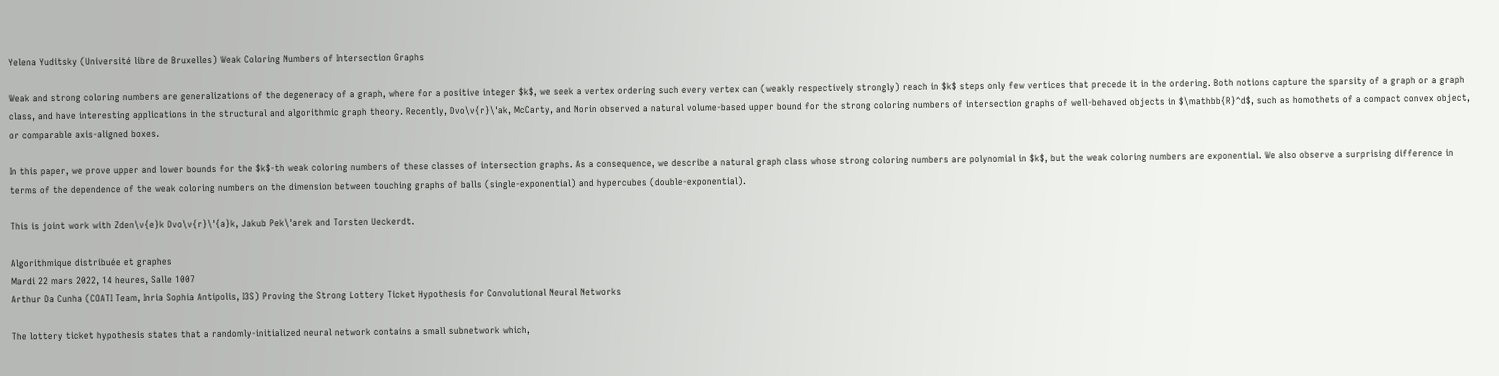Yelena Yuditsky (Université libre de Bruxelles) Weak Coloring Numbers of Intersection Graphs

Weak and strong coloring numbers are generalizations of the degeneracy of a graph, where for a positive integer $k$, we seek a vertex ordering such every vertex can (weakly respectively strongly) reach in $k$ steps only few vertices that precede it in the ordering. Both notions capture the sparsity of a graph or a graph class, and have interesting applications in the structural and algorithmic graph theory. Recently, Dvo\v{r}\'ak, McCarty, and Norin observed a natural volume-based upper bound for the strong coloring numbers of intersection graphs of well-behaved objects in $\mathbb{R}^d$, such as homothets of a compact convex object, or comparable axis-aligned boxes.

In this paper, we prove upper and lower bounds for the $k$-th weak coloring numbers of these classes of intersection graphs. As a consequence, we describe a natural graph class whose strong coloring numbers are polynomial in $k$, but the weak coloring numbers are exponential. We also observe a surprising difference in terms of the dependence of the weak coloring numbers on the dimension between touching graphs of balls (single-exponential) and hypercubes (double-exponential).

This is joint work with Zden\v{e}k Dvo\v{r}\'{a}k, Jakub Pek\'arek and Torsten Ueckerdt.

Algorithmique distribuée et graphes
Mardi 22 mars 2022, 14 heures, Salle 1007
Arthur Da Cunha (COATI Team, Inria Sophia Antipolis, I3S) Proving the Strong Lottery Ticket Hypothesis for Convolutional Neural Networks

The lottery ticket hypothesis states that a randomly-initialized neural network contains a small subnetwork which,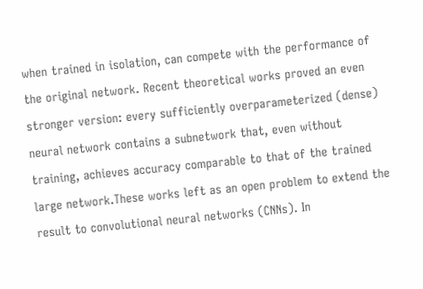when trained in isolation, can compete with the performance of the original network. Recent theoretical works proved an even stronger version: every sufficiently overparameterized (dense) neural network contains a subnetwork that, even without training, achieves accuracy comparable to that of the trained large network.These works left as an open problem to extend the result to convolutional neural networks (CNNs). In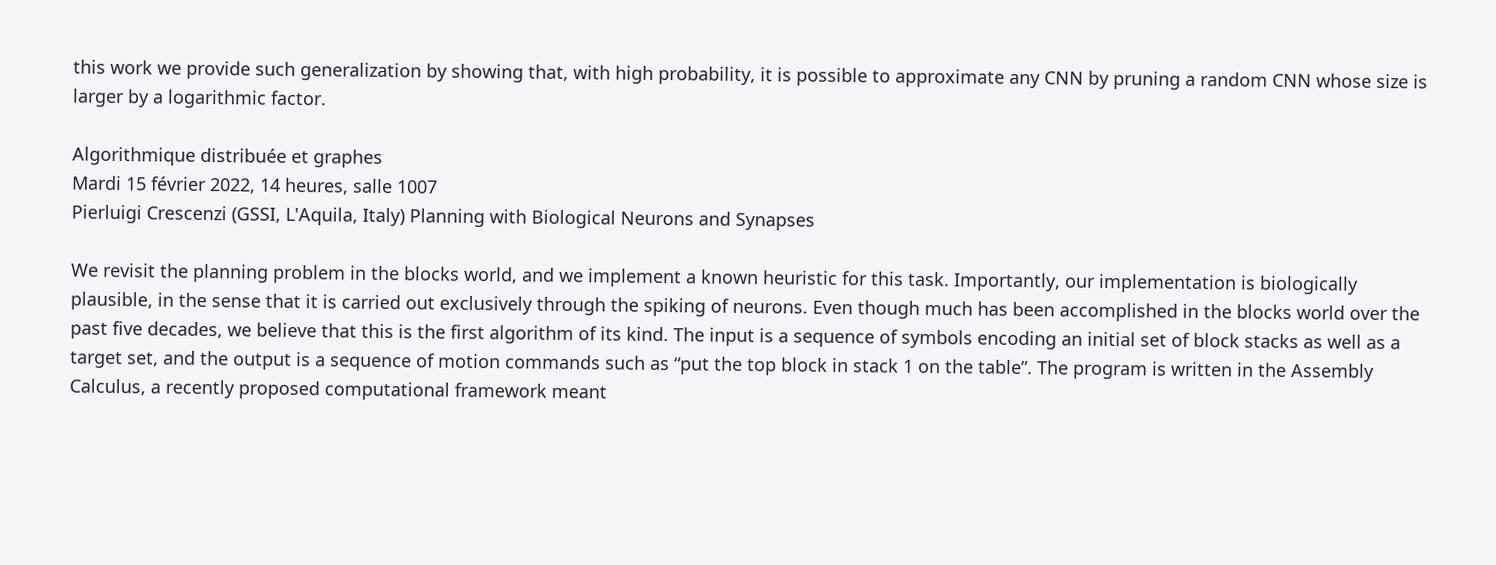this work we provide such generalization by showing that, with high probability, it is possible to approximate any CNN by pruning a random CNN whose size is larger by a logarithmic factor.

Algorithmique distribuée et graphes
Mardi 15 février 2022, 14 heures, salle 1007
Pierluigi Crescenzi (GSSI, L'Aquila, Italy) Planning with Biological Neurons and Synapses

We revisit the planning problem in the blocks world, and we implement a known heuristic for this task. Importantly, our implementation is biologically plausible, in the sense that it is carried out exclusively through the spiking of neurons. Even though much has been accomplished in the blocks world over the past five decades, we believe that this is the first algorithm of its kind. The input is a sequence of symbols encoding an initial set of block stacks as well as a target set, and the output is a sequence of motion commands such as “put the top block in stack 1 on the table”. The program is written in the Assembly Calculus, a recently proposed computational framework meant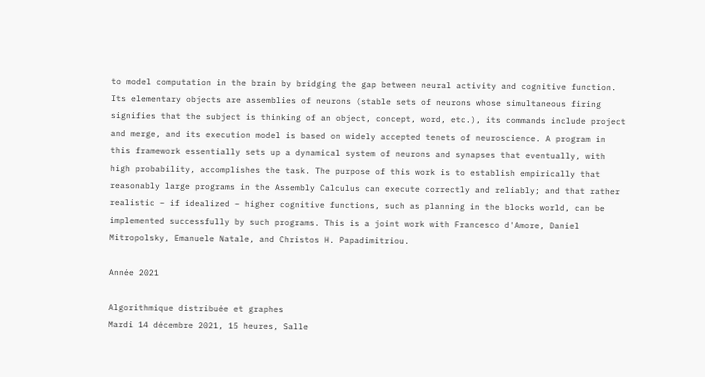to model computation in the brain by bridging the gap between neural activity and cognitive function. Its elementary objects are assemblies of neurons (stable sets of neurons whose simultaneous firing signifies that the subject is thinking of an object, concept, word, etc.), its commands include project and merge, and its execution model is based on widely accepted tenets of neuroscience. A program in this framework essentially sets up a dynamical system of neurons and synapses that eventually, with high probability, accomplishes the task. The purpose of this work is to establish empirically that reasonably large programs in the Assembly Calculus can execute correctly and reliably; and that rather realistic – if idealized – higher cognitive functions, such as planning in the blocks world, can be implemented successfully by such programs. This is a joint work with Francesco d'Amore, Daniel Mitropolsky, Emanuele Natale, and Christos H. Papadimitriou.

Année 2021

Algorithmique distribuée et graphes
Mardi 14 décembre 2021, 15 heures, Salle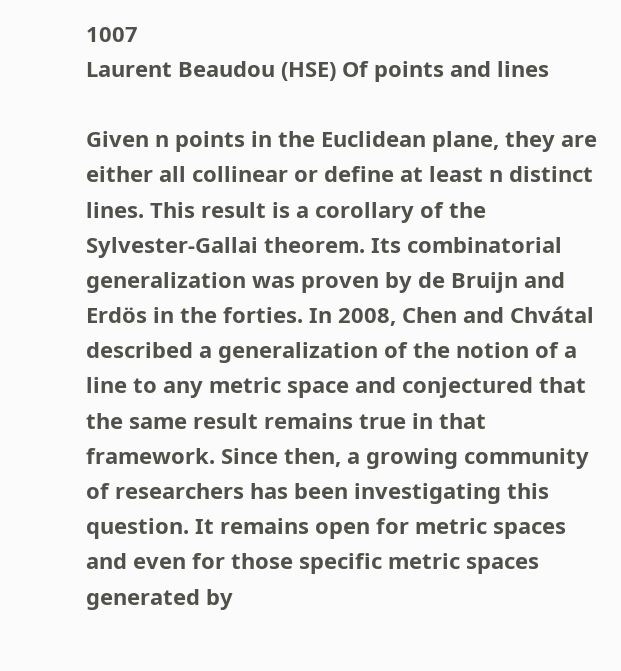1007
Laurent Beaudou (HSE) Of points and lines

Given n points in the Euclidean plane, they are either all collinear or define at least n distinct lines. This result is a corollary of the Sylvester-Gallai theorem. Its combinatorial generalization was proven by de Bruijn and Erdös in the forties. In 2008, Chen and Chvátal described a generalization of the notion of a line to any metric space and conjectured that the same result remains true in that framework. Since then, a growing community of researchers has been investigating this question. It remains open for metric spaces and even for those specific metric spaces generated by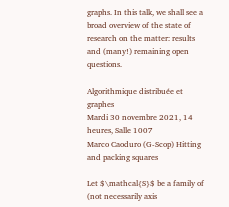graphs. In this talk, we shall see a broad overview of the state of research on the matter: results and (many!) remaining open questions.

Algorithmique distribuée et graphes
Mardi 30 novembre 2021, 14 heures, Salle 1007
Marco Caoduro (G-Scop) Hitting and packing squares

Let $\mathcal{S}$ be a family of (not necessarily axis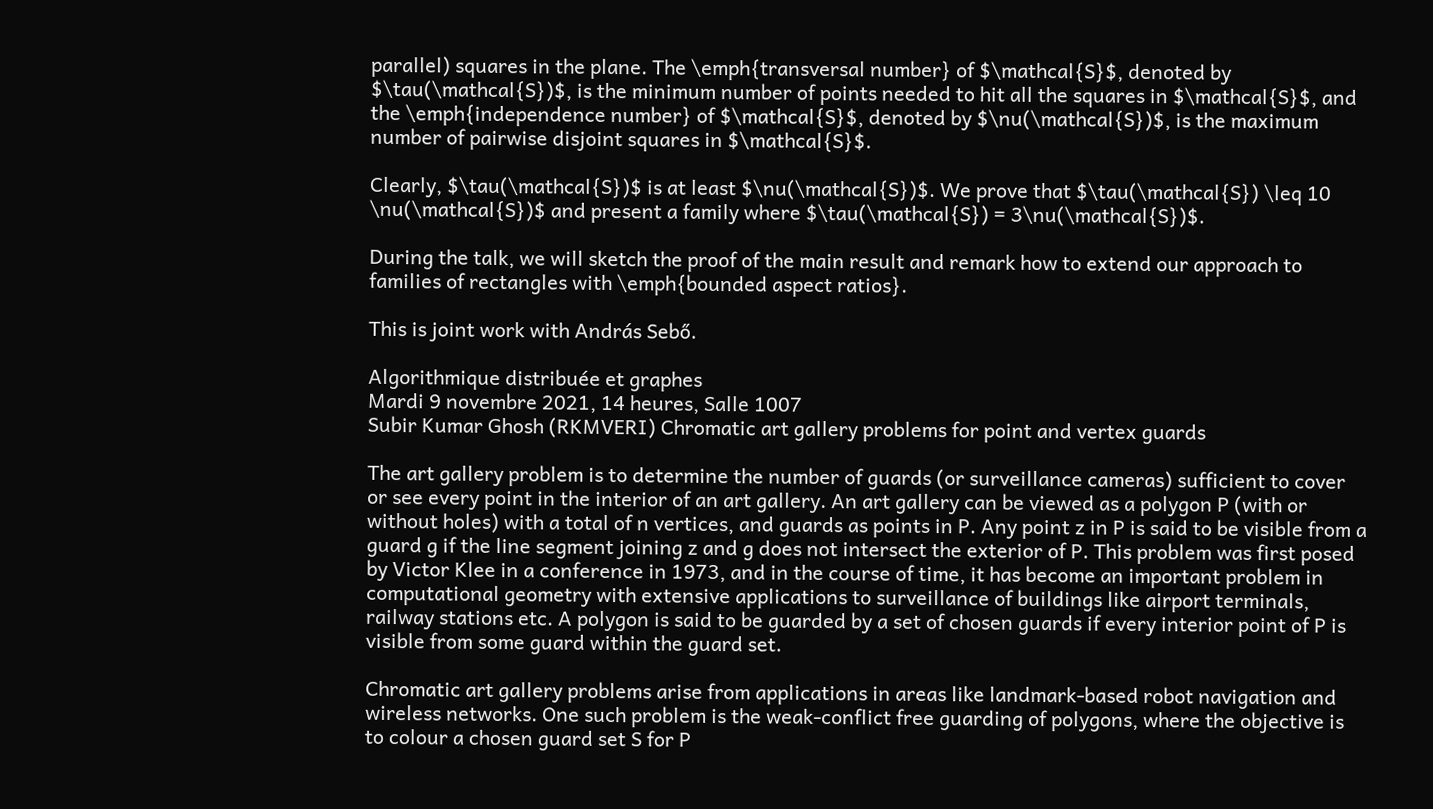parallel) squares in the plane. The \emph{transversal number} of $\mathcal{S}$, denoted by $\tau(\mathcal{S})$, is the minimum number of points needed to hit all the squares in $\mathcal{S}$, and the \emph{independence number} of $\mathcal{S}$, denoted by $\nu(\mathcal{S})$, is the maximum number of pairwise disjoint squares in $\mathcal{S}$.

Clearly, $\tau(\mathcal{S})$ is at least $\nu(\mathcal{S})$. We prove that $\tau(\mathcal{S}) \leq 10 \nu(\mathcal{S})$ and present a family where $\tau(\mathcal{S}) = 3\nu(\mathcal{S})$.

During the talk, we will sketch the proof of the main result and remark how to extend our approach to families of rectangles with \emph{bounded aspect ratios}.

This is joint work with András Sebő.

Algorithmique distribuée et graphes
Mardi 9 novembre 2021, 14 heures, Salle 1007
Subir Kumar Ghosh (RKMVERI) Chromatic art gallery problems for point and vertex guards

The art gallery problem is to determine the number of guards (or surveillance cameras) sufficient to cover or see every point in the interior of an art gallery. An art gallery can be viewed as a polygon P (with or without holes) with a total of n vertices, and guards as points in P. Any point z in P is said to be visible from a guard g if the line segment joining z and g does not intersect the exterior of P. This problem was first posed by Victor Klee in a conference in 1973, and in the course of time, it has become an important problem in computational geometry with extensive applications to surveillance of buildings like airport terminals, railway stations etc. A polygon is said to be guarded by a set of chosen guards if every interior point of P is visible from some guard within the guard set.

Chromatic art gallery problems arise from applications in areas like landmark-based robot navigation and wireless networks. One such problem is the weak-conflict free guarding of polygons, where the objective is to colour a chosen guard set S for P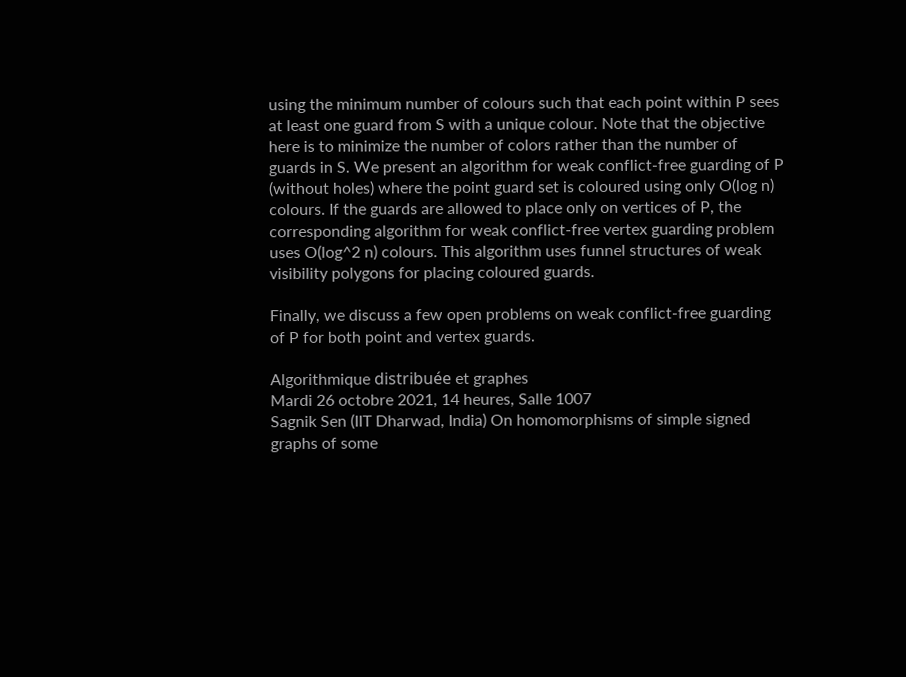using the minimum number of colours such that each point within P sees at least one guard from S with a unique colour. Note that the objective here is to minimize the number of colors rather than the number of guards in S. We present an algorithm for weak conflict-free guarding of P (without holes) where the point guard set is coloured using only O(log n) colours. If the guards are allowed to place only on vertices of P, the corresponding algorithm for weak conflict-free vertex guarding problem uses O(log^2 n) colours. This algorithm uses funnel structures of weak visibility polygons for placing coloured guards.

Finally, we discuss a few open problems on weak conflict-free guarding of P for both point and vertex guards.

Algorithmique distribuée et graphes
Mardi 26 octobre 2021, 14 heures, Salle 1007
Sagnik Sen (IIT Dharwad, India) On homomorphisms of simple signed graphs of some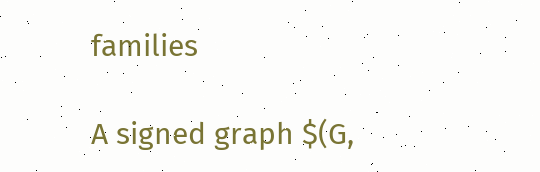families

A signed graph $(G,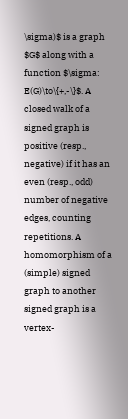\sigma)$ is a graph $G$ along with a function $\sigma: E(G)\to\{+,-\}$. A closed walk of a signed graph is positive (resp., negative) if it has an even (resp., odd) number of negative edges, counting repetitions. A homomorphism of a (simple) signed graph to another signed graph is a vertex-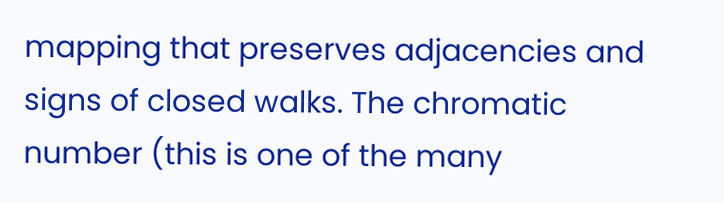mapping that preserves adjacencies and signs of closed walks. The chromatic number (this is one of the many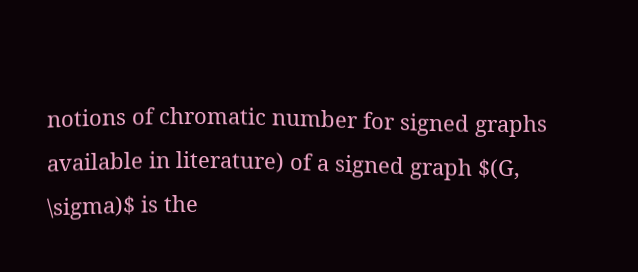notions of chromatic number for signed graphs available in literature) of a signed graph $(G, \sigma)$ is the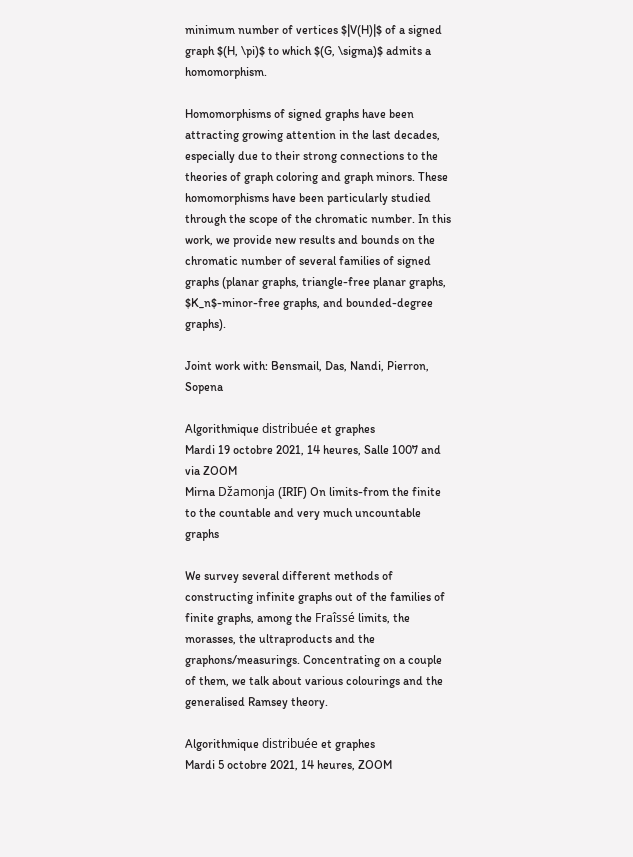minimum number of vertices $|V(H)|$ of a signed graph $(H, \pi)$ to which $(G, \sigma)$ admits a homomorphism.

Homomorphisms of signed graphs have been attracting growing attention in the last decades, especially due to their strong connections to the theories of graph coloring and graph minors. These homomorphisms have been particularly studied through the scope of the chromatic number. In this work, we provide new results and bounds on the chromatic number of several families of signed graphs (planar graphs, triangle-free planar graphs, $K_n$-minor-free graphs, and bounded-degree graphs).

Joint work with: Bensmail, Das, Nandi, Pierron, Sopena

Algorithmique distribuée et graphes
Mardi 19 octobre 2021, 14 heures, Salle 1007 and via ZOOM
Mirna Džamonja (IRIF) On limits-from the finite to the countable and very much uncountable graphs

We survey several different methods of constructing infinite graphs out of the families of finite graphs, among the Fraîssé limits, the morasses, the ultraproducts and the graphons/measurings. Concentrating on a couple of them, we talk about various colourings and the generalised Ramsey theory.

Algorithmique distribuée et graphes
Mardi 5 octobre 2021, 14 heures, ZOOM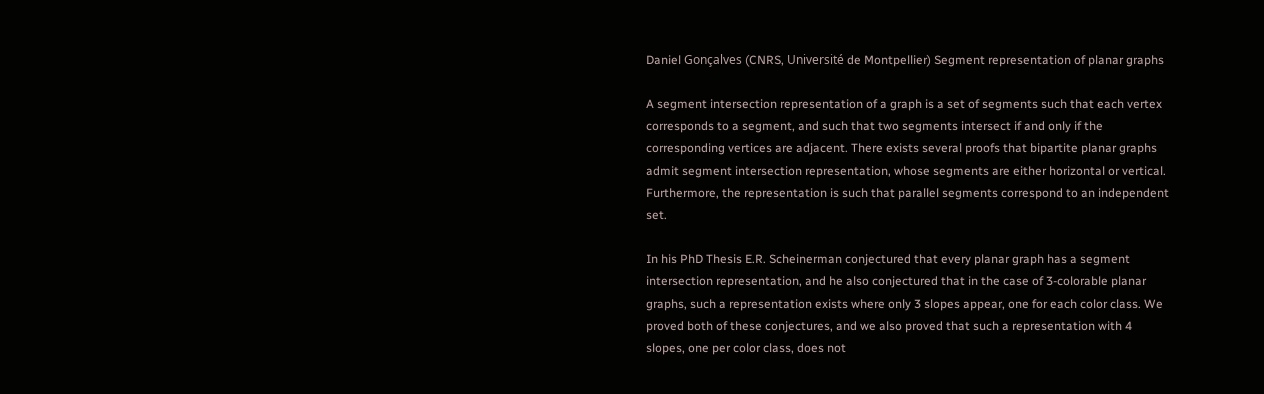Daniel Gonçalves (CNRS, Université de Montpellier) Segment representation of planar graphs

A segment intersection representation of a graph is a set of segments such that each vertex corresponds to a segment, and such that two segments intersect if and only if the corresponding vertices are adjacent. There exists several proofs that bipartite planar graphs admit segment intersection representation, whose segments are either horizontal or vertical. Furthermore, the representation is such that parallel segments correspond to an independent set.

In his PhD Thesis E.R. Scheinerman conjectured that every planar graph has a segment intersection representation, and he also conjectured that in the case of 3-colorable planar graphs, such a representation exists where only 3 slopes appear, one for each color class. We proved both of these conjectures, and we also proved that such a representation with 4 slopes, one per color class, does not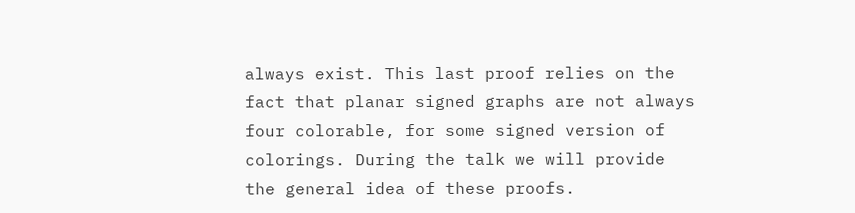always exist. This last proof relies on the fact that planar signed graphs are not always four colorable, for some signed version of colorings. During the talk we will provide the general idea of these proofs.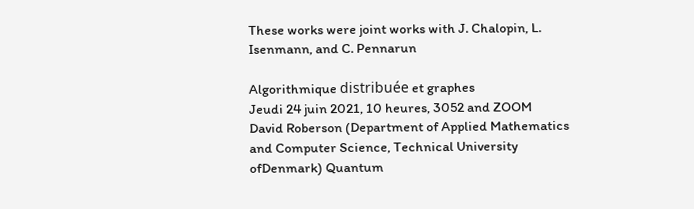These works were joint works with J. Chalopin, L. Isenmann, and C. Pennarun

Algorithmique distribuée et graphes
Jeudi 24 juin 2021, 10 heures, 3052 and ZOOM
David Roberson (Department of Applied Mathematics and Computer Science, Technical University ofDenmark) Quantum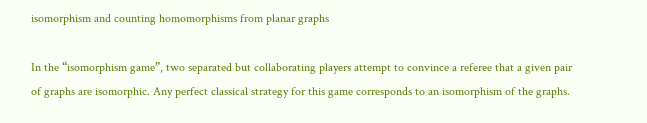isomorphism and counting homomorphisms from planar graphs

In the “isomorphism game”, two separated but collaborating players attempt to convince a referee that a given pair of graphs are isomorphic. Any perfect classical strategy for this game corresponds to an isomorphism of the graphs.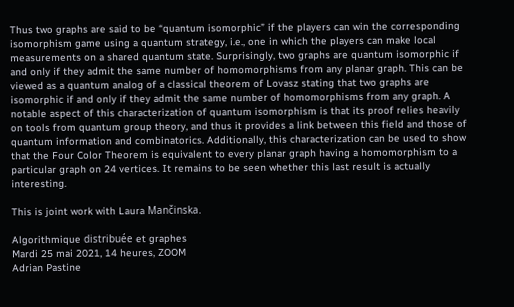Thus two graphs are said to be “quantum isomorphic” if the players can win the corresponding isomorphism game using a quantum strategy, i.e., one in which the players can make local measurements on a shared quantum state. Surprisingly, two graphs are quantum isomorphic if and only if they admit the same number of homomorphisms from any planar graph. This can be viewed as a quantum analog of a classical theorem of Lovasz stating that two graphs are isomorphic if and only if they admit the same number of homomorphisms from any graph. A notable aspect of this characterization of quantum isomorphism is that its proof relies heavily on tools from quantum group theory, and thus it provides a link between this field and those of quantum information and combinatorics. Additionally, this characterization can be used to show that the Four Color Theorem is equivalent to every planar graph having a homomorphism to a particular graph on 24 vertices. It remains to be seen whether this last result is actually interesting.

This is joint work with Laura Mančinska.

Algorithmique distribuée et graphes
Mardi 25 mai 2021, 14 heures, ZOOM
Adrian Pastine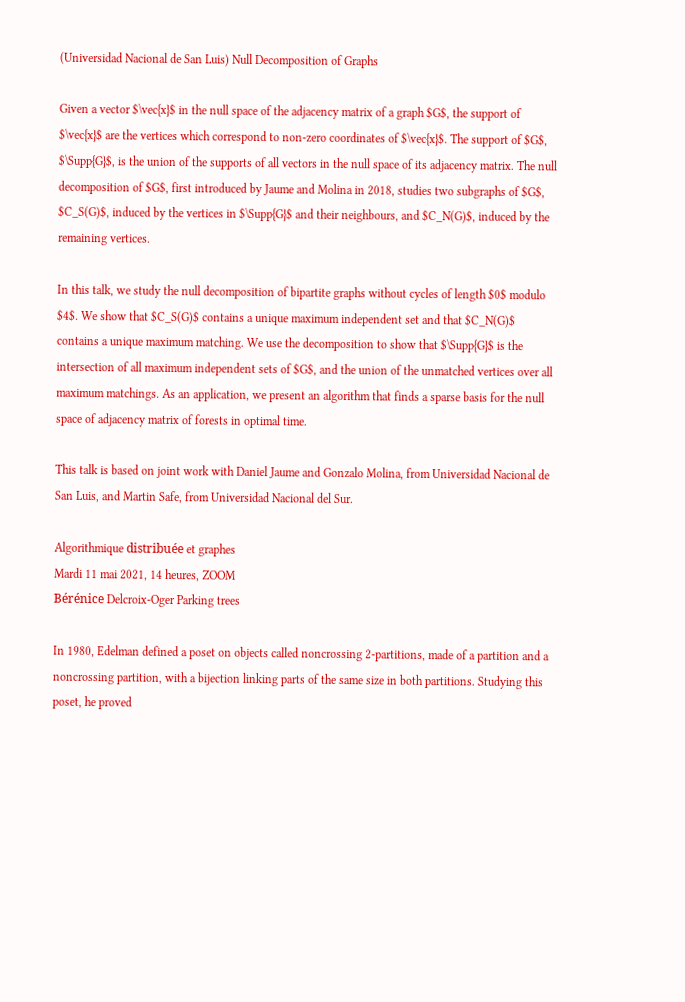(Universidad Nacional de San Luis) Null Decomposition of Graphs

Given a vector $\vec{x}$ in the null space of the adjacency matrix of a graph $G$, the support of $\vec{x}$ are the vertices which correspond to non-zero coordinates of $\vec{x}$. The support of $G$, $\Supp{G}$, is the union of the supports of all vectors in the null space of its adjacency matrix. The null decomposition of $G$, first introduced by Jaume and Molina in 2018, studies two subgraphs of $G$, $C_S(G)$, induced by the vertices in $\Supp{G}$ and their neighbours, and $C_N(G)$, induced by the remaining vertices.

In this talk, we study the null decomposition of bipartite graphs without cycles of length $0$ modulo $4$. We show that $C_S(G)$ contains a unique maximum independent set and that $C_N(G)$ contains a unique maximum matching. We use the decomposition to show that $\Supp{G}$ is the intersection of all maximum independent sets of $G$, and the union of the unmatched vertices over all maximum matchings. As an application, we present an algorithm that finds a sparse basis for the null space of adjacency matrix of forests in optimal time.

This talk is based on joint work with Daniel Jaume and Gonzalo Molina, from Universidad Nacional de San Luis, and Martin Safe, from Universidad Nacional del Sur.

Algorithmique distribuée et graphes
Mardi 11 mai 2021, 14 heures, ZOOM
Bérénice Delcroix-Oger Parking trees

In 1980, Edelman defined a poset on objects called noncrossing 2-partitions, made of a partition and a noncrossing partition, with a bijection linking parts of the same size in both partitions. Studying this poset, he proved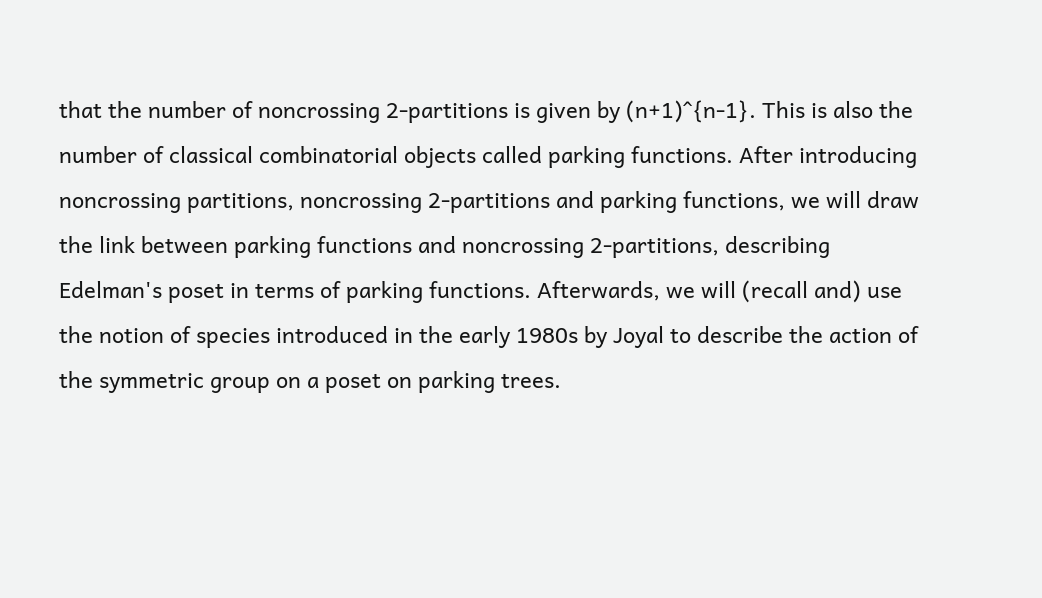that the number of noncrossing 2-partitions is given by (n+1)^{n-1}. This is also the number of classical combinatorial objects called parking functions. After introducing noncrossing partitions, noncrossing 2-partitions and parking functions, we will draw the link between parking functions and noncrossing 2-partitions, describing Edelman's poset in terms of parking functions. Afterwards, we will (recall and) use the notion of species introduced in the early 1980s by Joyal to describe the action of the symmetric group on a poset on parking trees.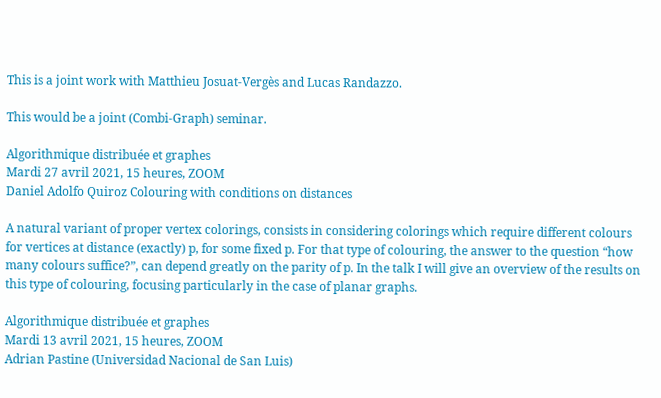This is a joint work with Matthieu Josuat-Vergès and Lucas Randazzo.

This would be a joint (Combi-Graph) seminar.

Algorithmique distribuée et graphes
Mardi 27 avril 2021, 15 heures, ZOOM
Daniel Adolfo Quiroz Colouring with conditions on distances

A natural variant of proper vertex colorings, consists in considering colorings which require different colours for vertices at distance (exactly) p, for some fixed p. For that type of colouring, the answer to the question “how many colours suffice?”, can depend greatly on the parity of p. In the talk I will give an overview of the results on this type of colouring, focusing particularly in the case of planar graphs.

Algorithmique distribuée et graphes
Mardi 13 avril 2021, 15 heures, ZOOM
Adrian Pastine (Universidad Nacional de San Luis)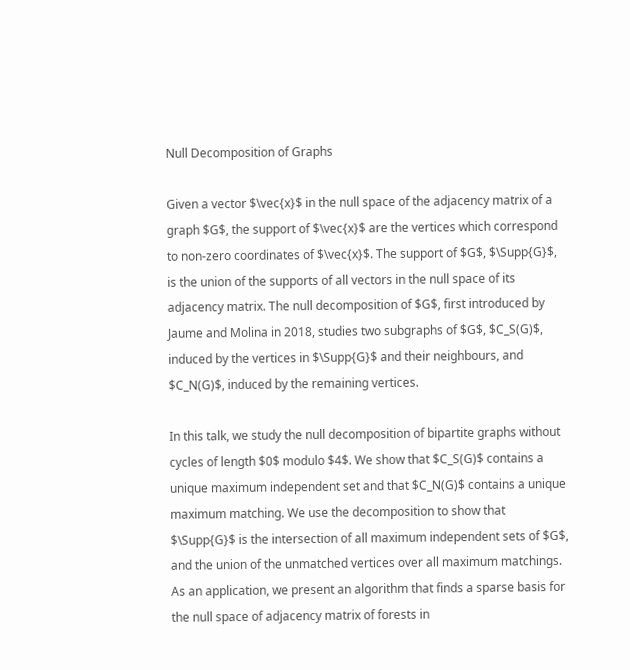Null Decomposition of Graphs

Given a vector $\vec{x}$ in the null space of the adjacency matrix of a graph $G$, the support of $\vec{x}$ are the vertices which correspond to non-zero coordinates of $\vec{x}$. The support of $G$, $\Supp{G}$, is the union of the supports of all vectors in the null space of its adjacency matrix. The null decomposition of $G$, first introduced by Jaume and Molina in 2018, studies two subgraphs of $G$, $C_S(G)$, induced by the vertices in $\Supp{G}$ and their neighbours, and $C_N(G)$, induced by the remaining vertices.

In this talk, we study the null decomposition of bipartite graphs without cycles of length $0$ modulo $4$. We show that $C_S(G)$ contains a unique maximum independent set and that $C_N(G)$ contains a unique maximum matching. We use the decomposition to show that $\Supp{G}$ is the intersection of all maximum independent sets of $G$, and the union of the unmatched vertices over all maximum matchings. As an application, we present an algorithm that finds a sparse basis for the null space of adjacency matrix of forests in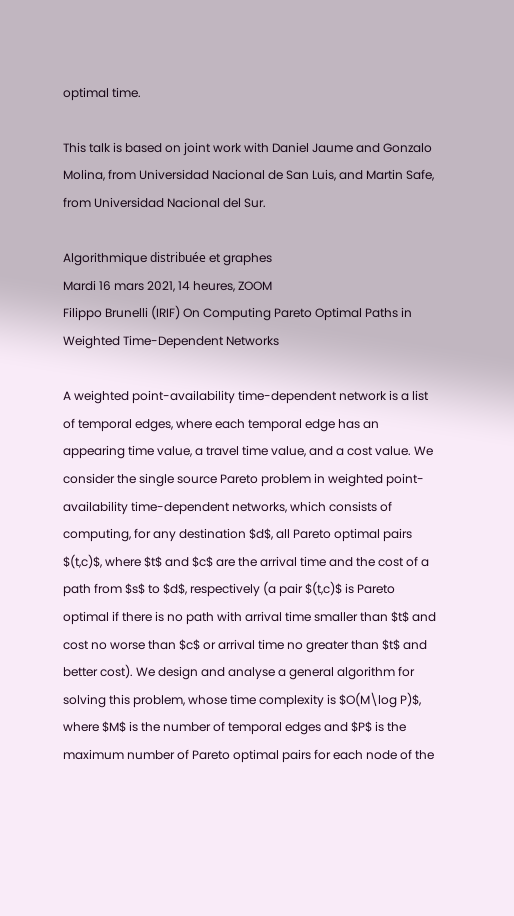optimal time.

This talk is based on joint work with Daniel Jaume and Gonzalo Molina, from Universidad Nacional de San Luis, and Martin Safe, from Universidad Nacional del Sur.

Algorithmique distribuée et graphes
Mardi 16 mars 2021, 14 heures, ZOOM
Filippo Brunelli (IRIF) On Computing Pareto Optimal Paths in Weighted Time-Dependent Networks

A weighted point-availability time-dependent network is a list of temporal edges, where each temporal edge has an appearing time value, a travel time value, and a cost value. We consider the single source Pareto problem in weighted point-availability time-dependent networks, which consists of computing, for any destination $d$, all Pareto optimal pairs $(t,c)$, where $t$ and $c$ are the arrival time and the cost of a path from $s$ to $d$, respectively (a pair $(t,c)$ is Pareto optimal if there is no path with arrival time smaller than $t$ and cost no worse than $c$ or arrival time no greater than $t$ and better cost). We design and analyse a general algorithm for solving this problem, whose time complexity is $O(M\log P)$, where $M$ is the number of temporal edges and $P$ is the maximum number of Pareto optimal pairs for each node of the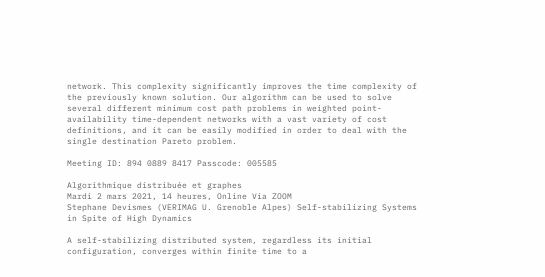network. This complexity significantly improves the time complexity of the previously known solution. Our algorithm can be used to solve several different minimum cost path problems in weighted point-availability time-dependent networks with a vast variety of cost definitions, and it can be easily modified in order to deal with the single destination Pareto problem.

Meeting ID: 894 0889 8417 Passcode: 005585

Algorithmique distribuée et graphes
Mardi 2 mars 2021, 14 heures, Online Via ZOOM
Stephane Devismes (VERIMAG U. Grenoble Alpes) Self-stabilizing Systems in Spite of High Dynamics

A self-stabilizing distributed system, regardless its initial configuration, converges within finite time to a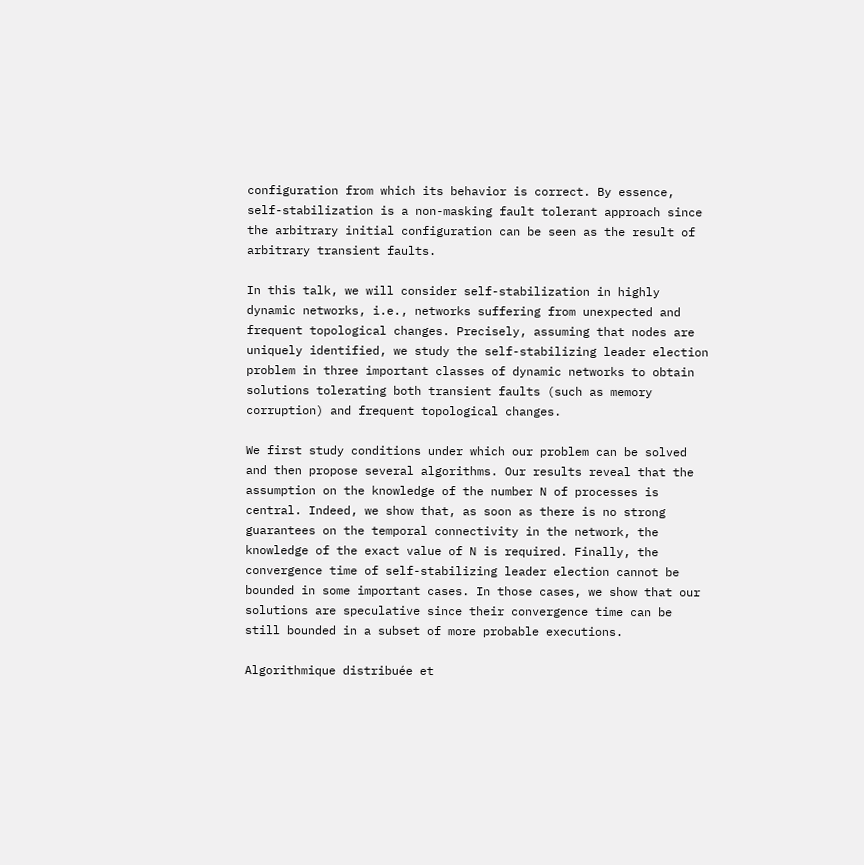configuration from which its behavior is correct. By essence, self-stabilization is a non-masking fault tolerant approach since the arbitrary initial configuration can be seen as the result of arbitrary transient faults.

In this talk, we will consider self-stabilization in highly dynamic networks, i.e., networks suffering from unexpected and frequent topological changes. Precisely, assuming that nodes are uniquely identified, we study the self-stabilizing leader election problem in three important classes of dynamic networks to obtain solutions tolerating both transient faults (such as memory corruption) and frequent topological changes.

We first study conditions under which our problem can be solved and then propose several algorithms. Our results reveal that the assumption on the knowledge of the number N of processes is central. Indeed, we show that, as soon as there is no strong guarantees on the temporal connectivity in the network, the knowledge of the exact value of N is required. Finally, the convergence time of self-stabilizing leader election cannot be bounded in some important cases. In those cases, we show that our solutions are speculative since their convergence time can be still bounded in a subset of more probable executions.

Algorithmique distribuée et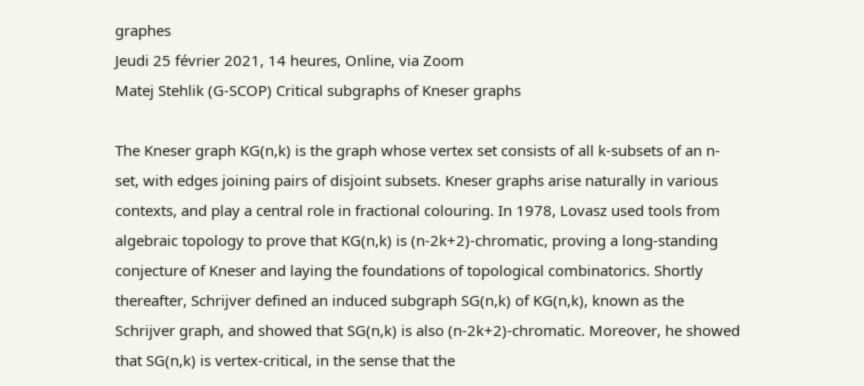graphes
Jeudi 25 février 2021, 14 heures, Online, via Zoom
Matej Stehlik (G-SCOP) Critical subgraphs of Kneser graphs

The Kneser graph KG(n,k) is the graph whose vertex set consists of all k-subsets of an n-set, with edges joining pairs of disjoint subsets. Kneser graphs arise naturally in various contexts, and play a central role in fractional colouring. In 1978, Lovasz used tools from algebraic topology to prove that KG(n,k) is (n-2k+2)-chromatic, proving a long-standing conjecture of Kneser and laying the foundations of topological combinatorics. Shortly thereafter, Schrijver defined an induced subgraph SG(n,k) of KG(n,k), known as the Schrijver graph, and showed that SG(n,k) is also (n-2k+2)-chromatic. Moreover, he showed that SG(n,k) is vertex-critical, in the sense that the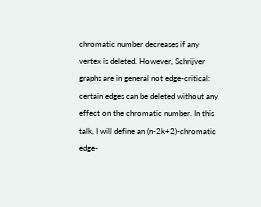chromatic number decreases if any vertex is deleted. However, Schrijver graphs are in general not edge-critical: certain edges can be deleted without any effect on the chromatic number. In this talk, I will define an (n-2k+2)-chromatic edge-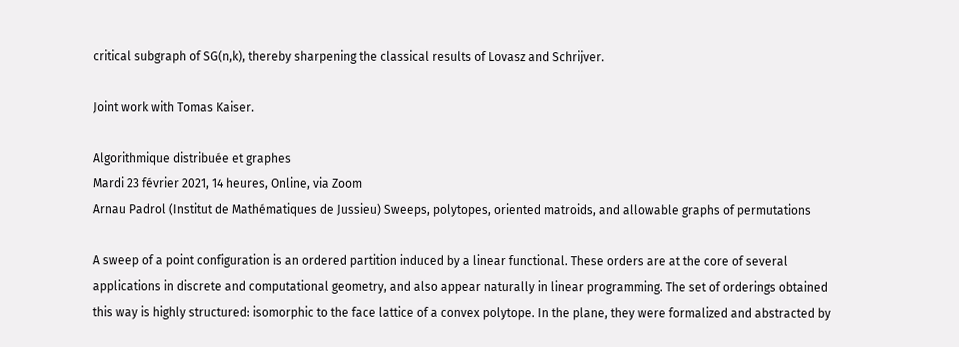critical subgraph of SG(n,k), thereby sharpening the classical results of Lovasz and Schrijver.

Joint work with Tomas Kaiser.

Algorithmique distribuée et graphes
Mardi 23 février 2021, 14 heures, Online, via Zoom
Arnau Padrol (Institut de Mathématiques de Jussieu) Sweeps, polytopes, oriented matroids, and allowable graphs of permutations

A sweep of a point configuration is an ordered partition induced by a linear functional. These orders are at the core of several applications in discrete and computational geometry, and also appear naturally in linear programming. The set of orderings obtained this way is highly structured: isomorphic to the face lattice of a convex polytope. In the plane, they were formalized and abstracted by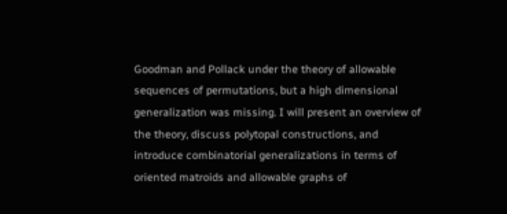Goodman and Pollack under the theory of allowable sequences of permutations, but a high dimensional generalization was missing. I will present an overview of the theory, discuss polytopal constructions, and introduce combinatorial generalizations in terms of oriented matroids and allowable graphs of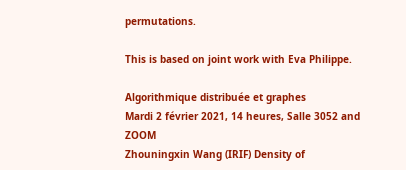permutations.

This is based on joint work with Eva Philippe.

Algorithmique distribuée et graphes
Mardi 2 février 2021, 14 heures, Salle 3052 and ZOOM
Zhouningxin Wang (IRIF) Density of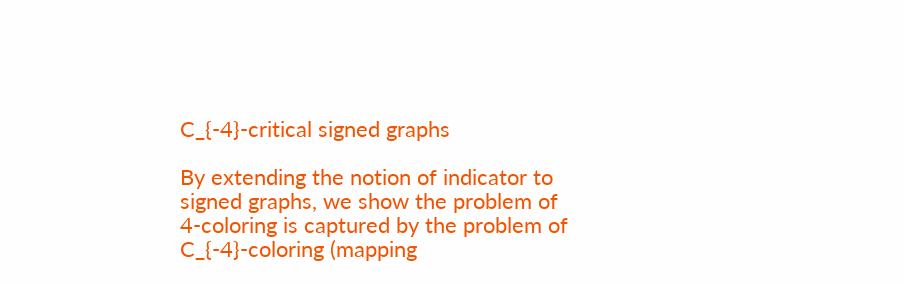C_{-4}-critical signed graphs

By extending the notion of indicator to signed graphs, we show the problem of 4-coloring is captured by the problem of C_{-4}-coloring (mapping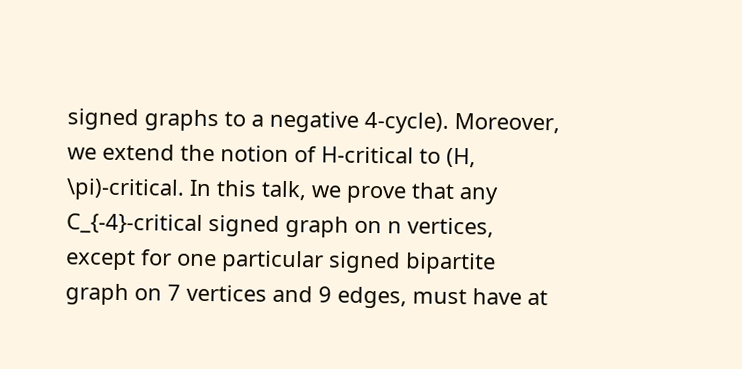signed graphs to a negative 4-cycle). Moreover, we extend the notion of H-critical to (H, \pi)-critical. In this talk, we prove that any C_{-4}-critical signed graph on n vertices, except for one particular signed bipartite graph on 7 vertices and 9 edges, must have at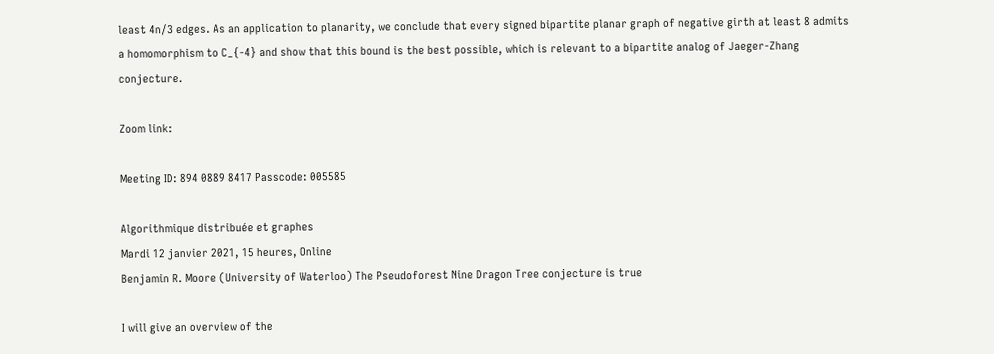least 4n/3 edges. As an application to planarity, we conclude that every signed bipartite planar graph of negative girth at least 8 admits a homomorphism to C_{-4} and show that this bound is the best possible, which is relevant to a bipartite analog of Jaeger-Zhang conjecture.

Zoom link:

Meeting ID: 894 0889 8417 Passcode: 005585

Algorithmique distribuée et graphes
Mardi 12 janvier 2021, 15 heures, Online
Benjamin R. Moore (University of Waterloo) The Pseudoforest Nine Dragon Tree conjecture is true

I will give an overview of the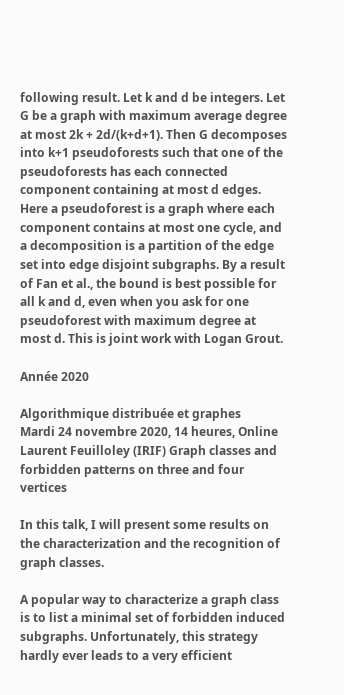following result. Let k and d be integers. Let G be a graph with maximum average degree at most 2k + 2d/(k+d+1). Then G decomposes into k+1 pseudoforests such that one of the pseudoforests has each connected component containing at most d edges. Here a pseudoforest is a graph where each component contains at most one cycle, and a decomposition is a partition of the edge set into edge disjoint subgraphs. By a result of Fan et al., the bound is best possible for all k and d, even when you ask for one pseudoforest with maximum degree at most d. This is joint work with Logan Grout.

Année 2020

Algorithmique distribuée et graphes
Mardi 24 novembre 2020, 14 heures, Online
Laurent Feuilloley (IRIF) Graph classes and forbidden patterns on three and four vertices

In this talk, I will present some results on the characterization and the recognition of graph classes.

A popular way to characterize a graph class is to list a minimal set of forbidden induced subgraphs. Unfortunately, this strategy hardly ever leads to a very efficient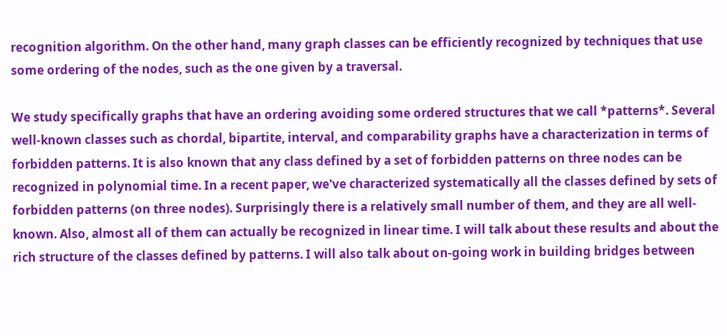recognition algorithm. On the other hand, many graph classes can be efficiently recognized by techniques that use some ordering of the nodes, such as the one given by a traversal.

We study specifically graphs that have an ordering avoiding some ordered structures that we call *patterns*. Several well-known classes such as chordal, bipartite, interval, and comparability graphs have a characterization in terms of forbidden patterns. It is also known that any class defined by a set of forbidden patterns on three nodes can be recognized in polynomial time. In a recent paper, we've characterized systematically all the classes defined by sets of forbidden patterns (on three nodes). Surprisingly there is a relatively small number of them, and they are all well-known. Also, almost all of them can actually be recognized in linear time. I will talk about these results and about the rich structure of the classes defined by patterns. I will also talk about on-going work in building bridges between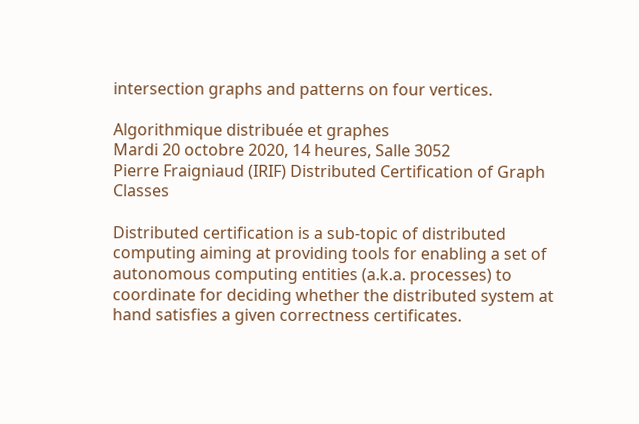intersection graphs and patterns on four vertices.

Algorithmique distribuée et graphes
Mardi 20 octobre 2020, 14 heures, Salle 3052
Pierre Fraigniaud (IRIF) Distributed Certification of Graph Classes

Distributed certification is a sub-topic of distributed computing aiming at providing tools for enabling a set of autonomous computing entities (a.k.a. processes) to coordinate for deciding whether the distributed system at hand satisfies a given correctness certificates.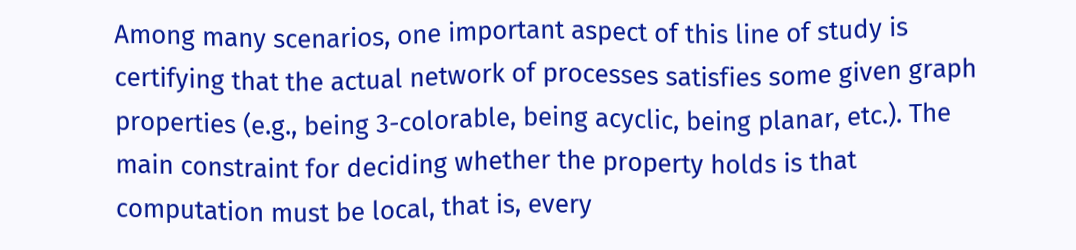Among many scenarios, one important aspect of this line of study is certifying that the actual network of processes satisfies some given graph properties (e.g., being 3-colorable, being acyclic, being planar, etc.). The main constraint for deciding whether the property holds is that computation must be local, that is, every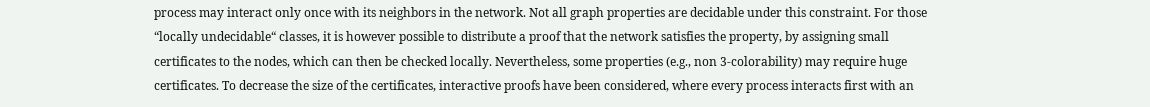process may interact only once with its neighbors in the network. Not all graph properties are decidable under this constraint. For those “locally undecidable“ classes, it is however possible to distribute a proof that the network satisfies the property, by assigning small certificates to the nodes, which can then be checked locally. Nevertheless, some properties (e.g., non 3-colorability) may require huge certificates. To decrease the size of the certificates, interactive proofs have been considered, where every process interacts first with an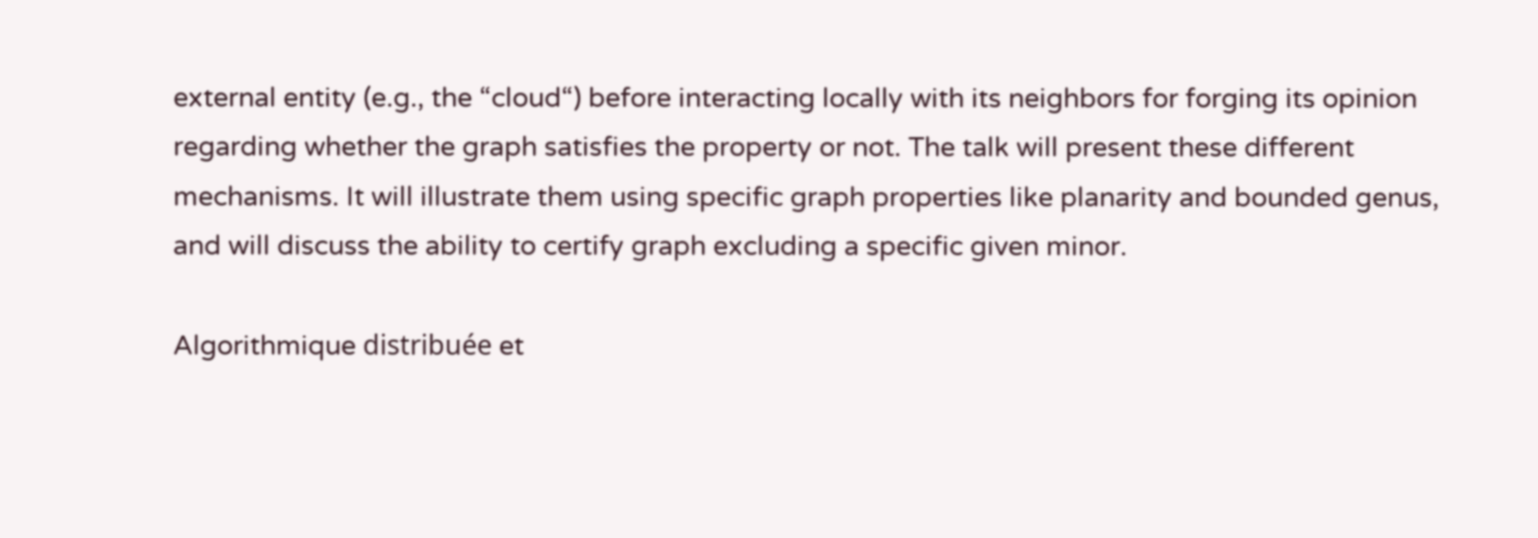external entity (e.g., the “cloud“) before interacting locally with its neighbors for forging its opinion regarding whether the graph satisfies the property or not. The talk will present these different mechanisms. It will illustrate them using specific graph properties like planarity and bounded genus, and will discuss the ability to certify graph excluding a specific given minor.

Algorithmique distribuée et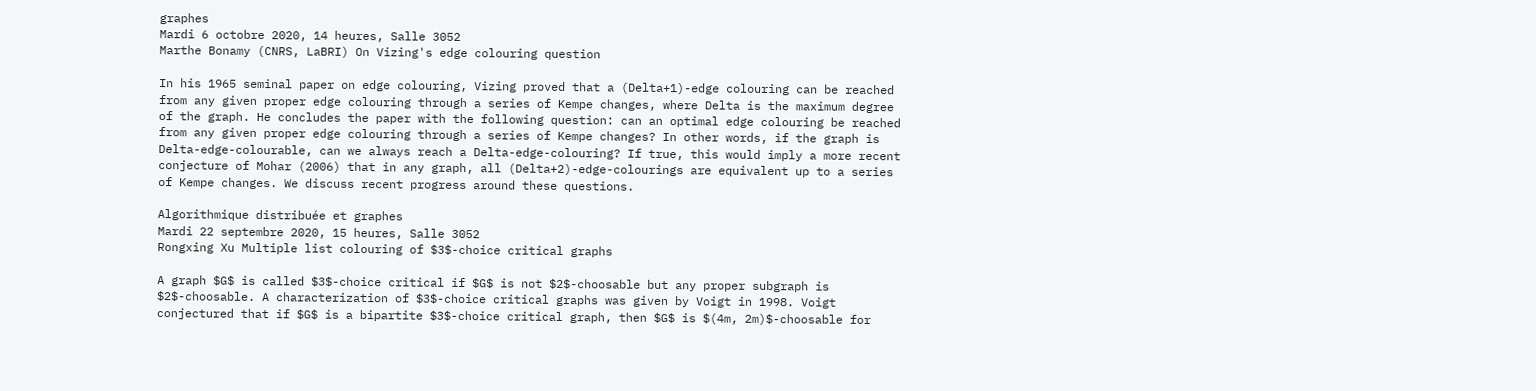graphes
Mardi 6 octobre 2020, 14 heures, Salle 3052
Marthe Bonamy (CNRS, LaBRI) On Vizing's edge colouring question

In his 1965 seminal paper on edge colouring, Vizing proved that a (Delta+1)-edge colouring can be reached from any given proper edge colouring through a series of Kempe changes, where Delta is the maximum degree of the graph. He concludes the paper with the following question: can an optimal edge colouring be reached from any given proper edge colouring through a series of Kempe changes? In other words, if the graph is Delta-edge-colourable, can we always reach a Delta-edge-colouring? If true, this would imply a more recent conjecture of Mohar (2006) that in any graph, all (Delta+2)-edge-colourings are equivalent up to a series of Kempe changes. We discuss recent progress around these questions.

Algorithmique distribuée et graphes
Mardi 22 septembre 2020, 15 heures, Salle 3052
Rongxing Xu Multiple list colouring of $3$-choice critical graphs

A graph $G$ is called $3$-choice critical if $G$ is not $2$-choosable but any proper subgraph is $2$-choosable. A characterization of $3$-choice critical graphs was given by Voigt in 1998. Voigt conjectured that if $G$ is a bipartite $3$-choice critical graph, then $G$ is $(4m, 2m)$-choosable for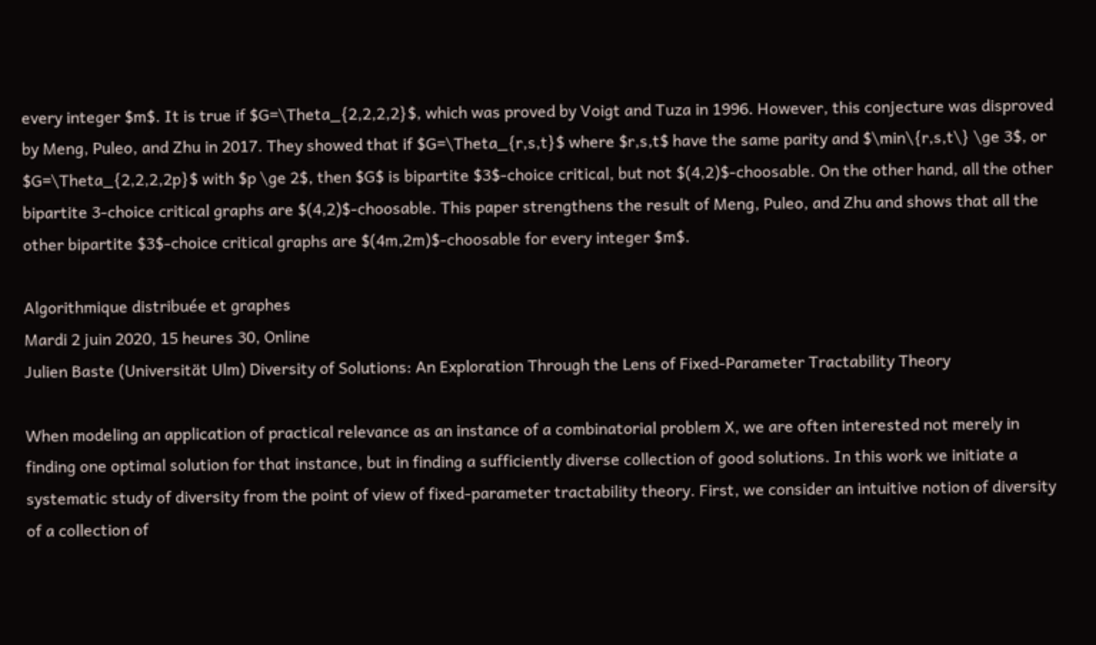every integer $m$. It is true if $G=\Theta_{2,2,2,2}$, which was proved by Voigt and Tuza in 1996. However, this conjecture was disproved by Meng, Puleo, and Zhu in 2017. They showed that if $G=\Theta_{r,s,t}$ where $r,s,t$ have the same parity and $\min\{r,s,t\} \ge 3$, or $G=\Theta_{2,2,2,2p}$ with $p \ge 2$, then $G$ is bipartite $3$-choice critical, but not $(4,2)$-choosable. On the other hand, all the other bipartite 3-choice critical graphs are $(4,2)$-choosable. This paper strengthens the result of Meng, Puleo, and Zhu and shows that all the other bipartite $3$-choice critical graphs are $(4m,2m)$-choosable for every integer $m$.

Algorithmique distribuée et graphes
Mardi 2 juin 2020, 15 heures 30, Online
Julien Baste (Universität Ulm) Diversity of Solutions: An Exploration Through the Lens of Fixed-Parameter Tractability Theory

When modeling an application of practical relevance as an instance of a combinatorial problem X, we are often interested not merely in finding one optimal solution for that instance, but in finding a sufficiently diverse collection of good solutions. In this work we initiate a systematic study of diversity from the point of view of fixed-parameter tractability theory. First, we consider an intuitive notion of diversity of a collection of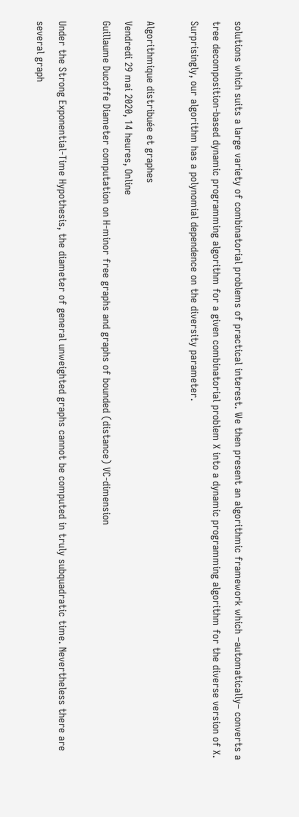solutions which suits a large variety of combinatorial problems of practical interest. We then present an algorithmic framework which –automatically– converts a tree decomposition-based dynamic programming algorithm for a given combinatorial problem X into a dynamic programming algorithm for the diverse version of X. Surprisingly, our algorithm has a polynomial dependence on the diversity parameter.

Algorithmique distribuée et graphes
Vendredi 29 mai 2020, 14 heures, Online
Guillaume Ducoffe Diameter computation on H-minor free graphs and graphs of bounded (distance) VC-dimension

Under the Strong Exponential-Time Hypothesis, the diameter of general unweighted graphs cannot be computed in truly subquadratic time. Nevertheless there are several graph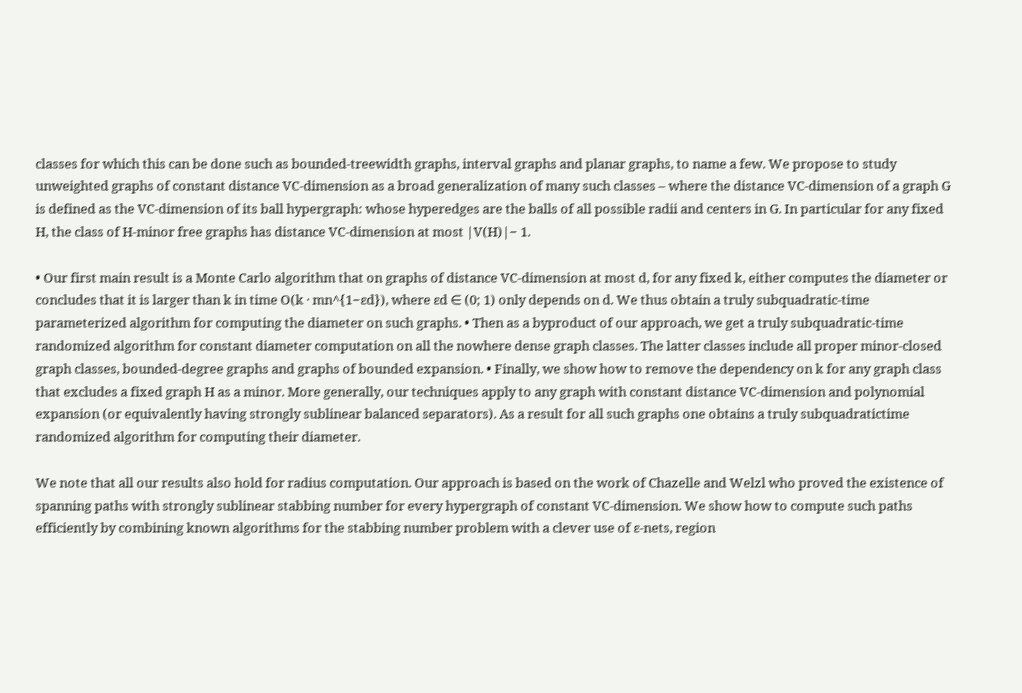classes for which this can be done such as bounded-treewidth graphs, interval graphs and planar graphs, to name a few. We propose to study unweighted graphs of constant distance VC-dimension as a broad generalization of many such classes – where the distance VC-dimension of a graph G is defined as the VC-dimension of its ball hypergraph: whose hyperedges are the balls of all possible radii and centers in G. In particular for any fixed H, the class of H-minor free graphs has distance VC-dimension at most |V(H)|− 1.

• Our first main result is a Monte Carlo algorithm that on graphs of distance VC-dimension at most d, for any fixed k, either computes the diameter or concludes that it is larger than k in time O(k · mn^{1−εd}), where εd ∈ (0; 1) only depends on d. We thus obtain a truly subquadratic-time parameterized algorithm for computing the diameter on such graphs. • Then as a byproduct of our approach, we get a truly subquadratic-time randomized algorithm for constant diameter computation on all the nowhere dense graph classes. The latter classes include all proper minor-closed graph classes, bounded-degree graphs and graphs of bounded expansion. • Finally, we show how to remove the dependency on k for any graph class that excludes a fixed graph H as a minor. More generally, our techniques apply to any graph with constant distance VC-dimension and polynomial expansion (or equivalently having strongly sublinear balanced separators). As a result for all such graphs one obtains a truly subquadratictime randomized algorithm for computing their diameter.

We note that all our results also hold for radius computation. Our approach is based on the work of Chazelle and Welzl who proved the existence of spanning paths with strongly sublinear stabbing number for every hypergraph of constant VC-dimension. We show how to compute such paths efficiently by combining known algorithms for the stabbing number problem with a clever use of ε-nets, region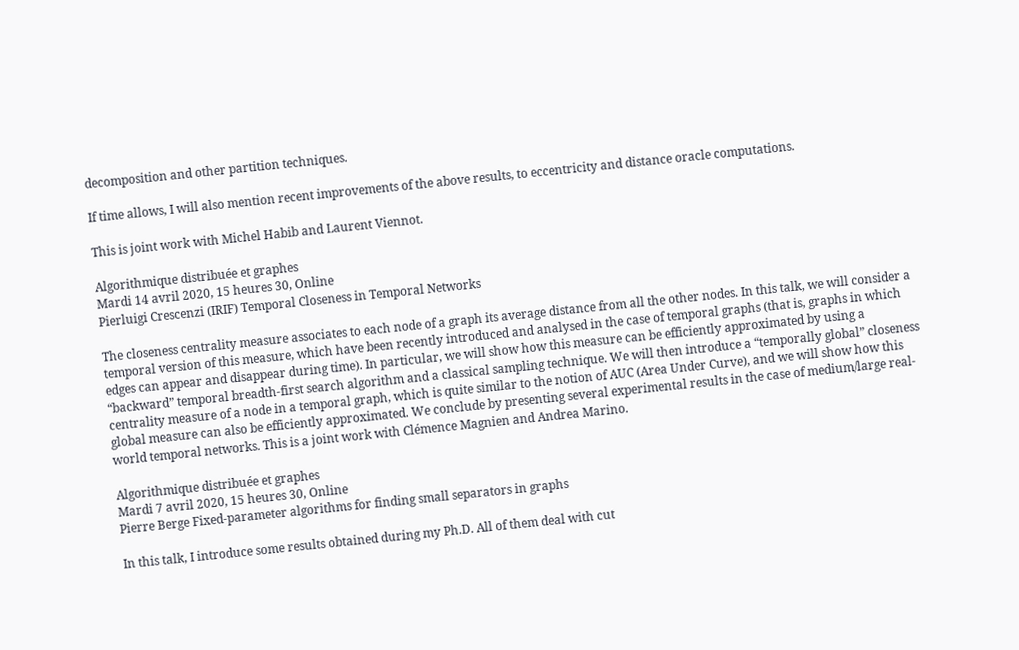decomposition and other partition techniques.

If time allows, I will also mention recent improvements of the above results, to eccentricity and distance oracle computations.

This is joint work with Michel Habib and Laurent Viennot.

Algorithmique distribuée et graphes
Mardi 14 avril 2020, 15 heures 30, Online
Pierluigi Crescenzi (IRIF) Temporal Closeness in Temporal Networks

The closeness centrality measure associates to each node of a graph its average distance from all the other nodes. In this talk, we will consider a temporal version of this measure, which have been recently introduced and analysed in the case of temporal graphs (that is, graphs in which edges can appear and disappear during time). In particular, we will show how this measure can be efficiently approximated by using a “backward” temporal breadth-first search algorithm and a classical sampling technique. We will then introduce a “temporally global” closeness centrality measure of a node in a temporal graph, which is quite similar to the notion of AUC (Area Under Curve), and we will show how this global measure can also be efficiently approximated. We conclude by presenting several experimental results in the case of medium/large real-world temporal networks. This is a joint work with Clémence Magnien and Andrea Marino.

Algorithmique distribuée et graphes
Mardi 7 avril 2020, 15 heures 30, Online
Pierre Berge Fixed-parameter algorithms for finding small separators in graphs

In this talk, I introduce some results obtained during my Ph.D. All of them deal with cut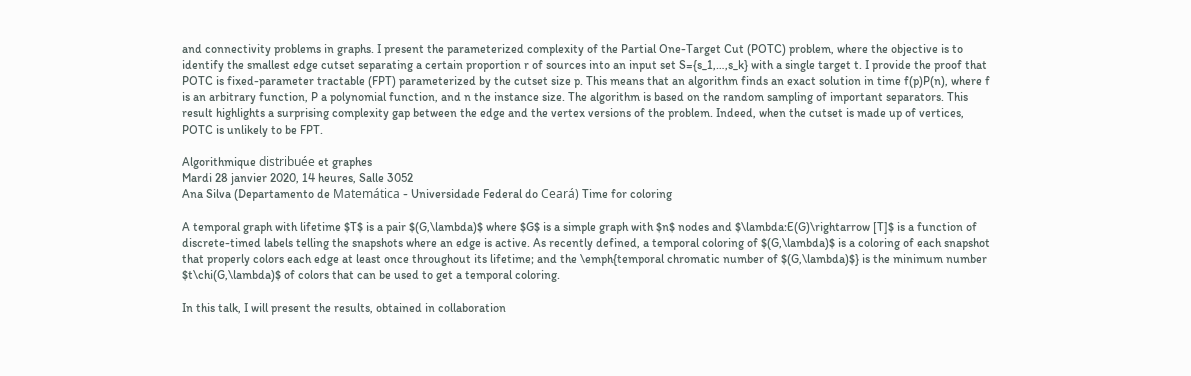and connectivity problems in graphs. I present the parameterized complexity of the Partial One-Target Cut (POTC) problem, where the objective is to identify the smallest edge cutset separating a certain proportion r of sources into an input set S={s_1,…,s_k} with a single target t. I provide the proof that POTC is fixed-parameter tractable (FPT) parameterized by the cutset size p. This means that an algorithm finds an exact solution in time f(p)P(n), where f is an arbitrary function, P a polynomial function, and n the instance size. The algorithm is based on the random sampling of important separators. This result highlights a surprising complexity gap between the edge and the vertex versions of the problem. Indeed, when the cutset is made up of vertices, POTC is unlikely to be FPT.

Algorithmique distribuée et graphes
Mardi 28 janvier 2020, 14 heures, Salle 3052
Ana Silva (Departamento de Matemática - Universidade Federal do Ceará) Time for coloring

A temporal graph with lifetime $T$ is a pair $(G,\lambda)$ where $G$ is a simple graph with $n$ nodes and $\lambda:E(G)\rightarrow [T]$ is a function of discrete-timed labels telling the snapshots where an edge is active. As recently defined, a temporal coloring of $(G,\lambda)$ is a coloring of each snapshot that properly colors each edge at least once throughout its lifetime; and the \emph{temporal chromatic number of $(G,\lambda)$} is the minimum number $t\chi(G,\lambda)$ of colors that can be used to get a temporal coloring.

In this talk, I will present the results, obtained in collaboration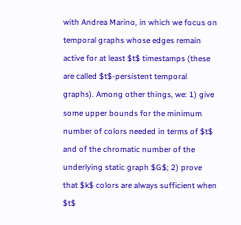with Andrea Marino, in which we focus on temporal graphs whose edges remain active for at least $t$ timestamps (these are called $t$-persistent temporal graphs). Among other things, we: 1) give some upper bounds for the minimum number of colors needed in terms of $t$ and of the chromatic number of the underlying static graph $G$; 2) prove that $k$ colors are always sufficient when $t$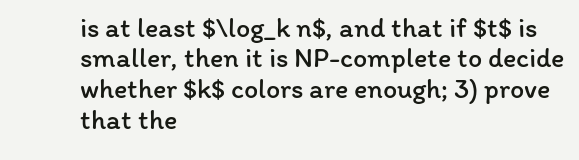is at least $\log_k n$, and that if $t$ is smaller, then it is NP-complete to decide whether $k$ colors are enough; 3) prove that the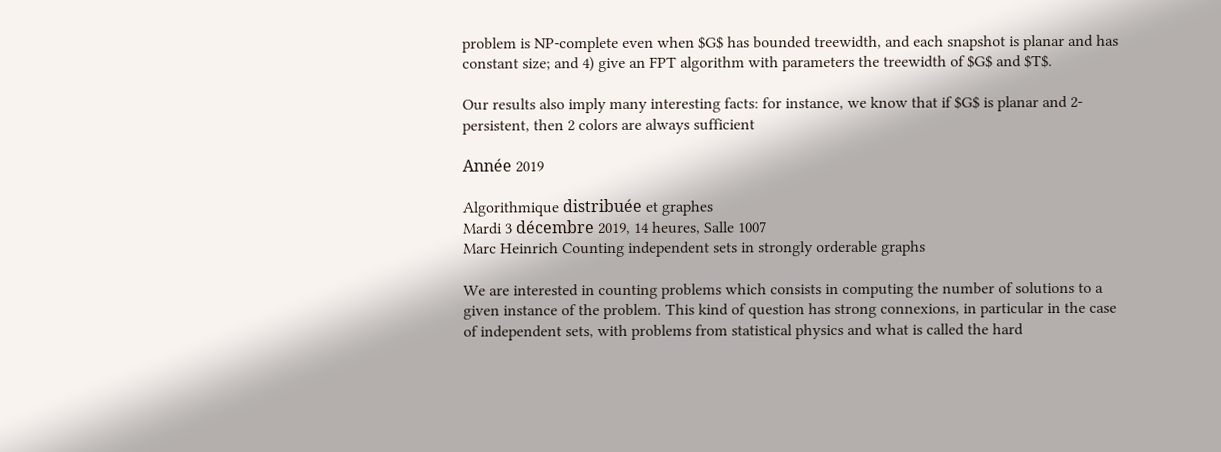problem is NP-complete even when $G$ has bounded treewidth, and each snapshot is planar and has constant size; and 4) give an FPT algorithm with parameters the treewidth of $G$ and $T$.

Our results also imply many interesting facts: for instance, we know that if $G$ is planar and 2-persistent, then 2 colors are always sufficient

Année 2019

Algorithmique distribuée et graphes
Mardi 3 décembre 2019, 14 heures, Salle 1007
Marc Heinrich Counting independent sets in strongly orderable graphs

We are interested in counting problems which consists in computing the number of solutions to a given instance of the problem. This kind of question has strong connexions, in particular in the case of independent sets, with problems from statistical physics and what is called the hard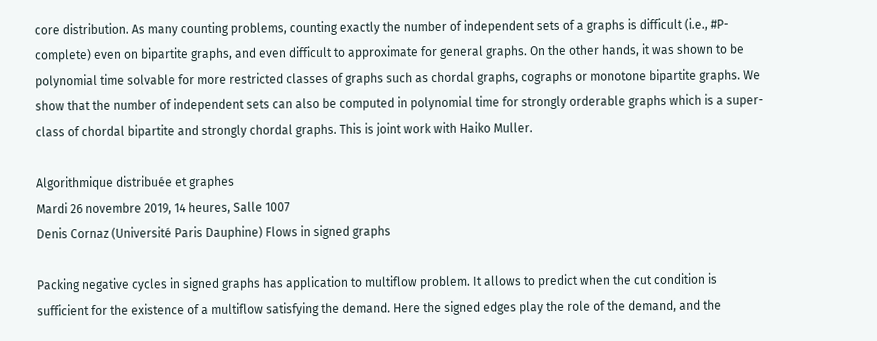core distribution. As many counting problems, counting exactly the number of independent sets of a graphs is difficult (i.e., #P-complete) even on bipartite graphs, and even difficult to approximate for general graphs. On the other hands, it was shown to be polynomial time solvable for more restricted classes of graphs such as chordal graphs, cographs or monotone bipartite graphs. We show that the number of independent sets can also be computed in polynomial time for strongly orderable graphs which is a super-class of chordal bipartite and strongly chordal graphs. This is joint work with Haiko Muller.

Algorithmique distribuée et graphes
Mardi 26 novembre 2019, 14 heures, Salle 1007
Denis Cornaz (Université Paris Dauphine) Flows in signed graphs

Packing negative cycles in signed graphs has application to multiflow problem. It allows to predict when the cut condition is sufficient for the existence of a multiflow satisfying the demand. Here the signed edges play the role of the demand, and the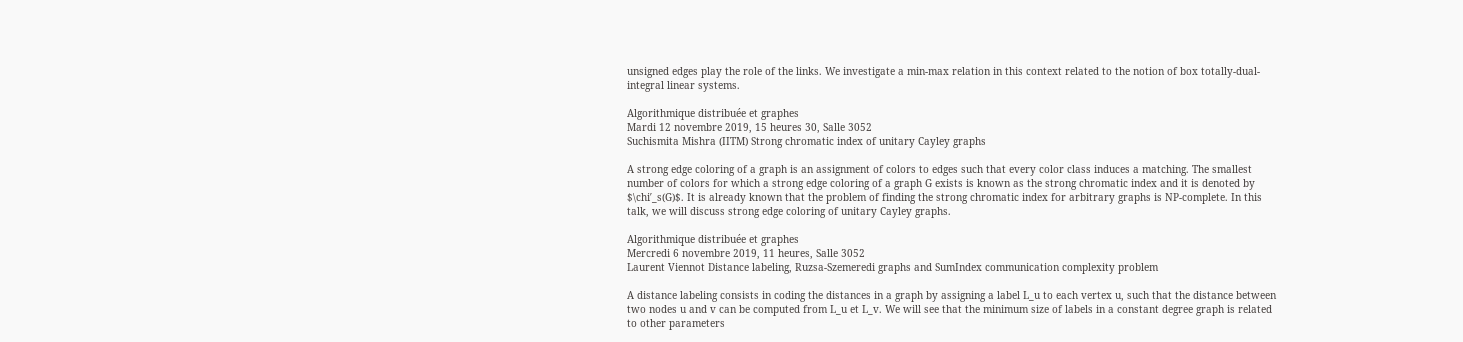unsigned edges play the role of the links. We investigate a min-max relation in this context related to the notion of box totally-dual-integral linear systems.

Algorithmique distribuée et graphes
Mardi 12 novembre 2019, 15 heures 30, Salle 3052
Suchismita Mishra (IITM) Strong chromatic index of unitary Cayley graphs

A strong edge coloring of a graph is an assignment of colors to edges such that every color class induces a matching. The smallest number of colors for which a strong edge coloring of a graph G exists is known as the strong chromatic index and it is denoted by $\chi′_s(G)$. It is already known that the problem of finding the strong chromatic index for arbitrary graphs is NP-complete. In this talk, we will discuss strong edge coloring of unitary Cayley graphs.

Algorithmique distribuée et graphes
Mercredi 6 novembre 2019, 11 heures, Salle 3052
Laurent Viennot Distance labeling, Ruzsa-Szemeredi graphs and SumIndex communication complexity problem

A distance labeling consists in coding the distances in a graph by assigning a label L_u to each vertex u, such that the distance between two nodes u and v can be computed from L_u et L_v. We will see that the minimum size of labels in a constant degree graph is related to other parameters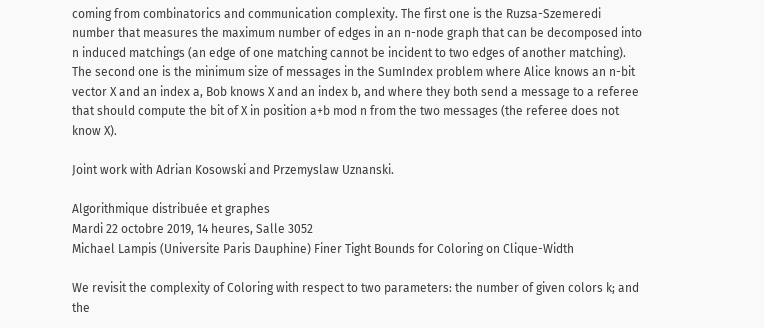coming from combinatorics and communication complexity. The first one is the Ruzsa-Szemeredi number that measures the maximum number of edges in an n-node graph that can be decomposed into n induced matchings (an edge of one matching cannot be incident to two edges of another matching). The second one is the minimum size of messages in the SumIndex problem where Alice knows an n-bit vector X and an index a, Bob knows X and an index b, and where they both send a message to a referee that should compute the bit of X in position a+b mod n from the two messages (the referee does not know X).

Joint work with Adrian Kosowski and Przemyslaw Uznanski.

Algorithmique distribuée et graphes
Mardi 22 octobre 2019, 14 heures, Salle 3052
Michael Lampis (Universite Paris Dauphine) Finer Tight Bounds for Coloring on Clique-Width

We revisit the complexity of Coloring with respect to two parameters: the number of given colors k; and the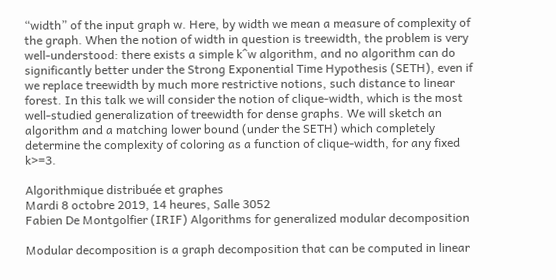“width” of the input graph w. Here, by width we mean a measure of complexity of the graph. When the notion of width in question is treewidth, the problem is very well-understood: there exists a simple k^w algorithm, and no algorithm can do significantly better under the Strong Exponential Time Hypothesis (SETH), even if we replace treewidth by much more restrictive notions, such distance to linear forest. In this talk we will consider the notion of clique-width, which is the most well-studied generalization of treewidth for dense graphs. We will sketch an algorithm and a matching lower bound (under the SETH) which completely determine the complexity of coloring as a function of clique-width, for any fixed k>=3.

Algorithmique distribuée et graphes
Mardi 8 octobre 2019, 14 heures, Salle 3052
Fabien De Montgolfier (IRIF) Algorithms for generalized modular decomposition

Modular decomposition is a graph decomposition that can be computed in linear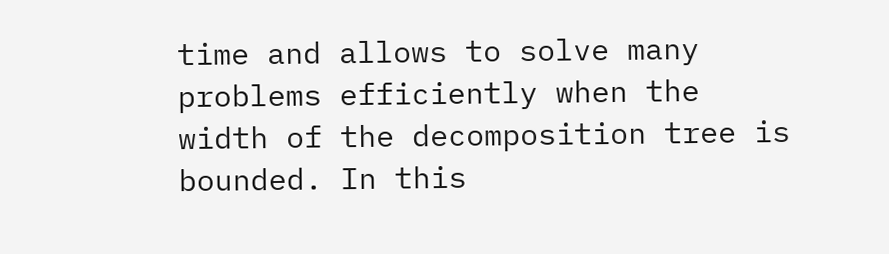time and allows to solve many problems efficiently when the width of the decomposition tree is bounded. In this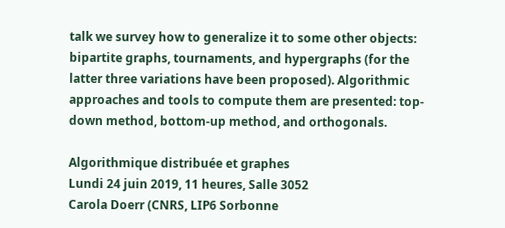talk we survey how to generalize it to some other objects: bipartite graphs, tournaments, and hypergraphs (for the latter three variations have been proposed). Algorithmic approaches and tools to compute them are presented: top-down method, bottom-up method, and orthogonals.

Algorithmique distribuée et graphes
Lundi 24 juin 2019, 11 heures, Salle 3052
Carola Doerr (CNRS, LIP6 Sorbonne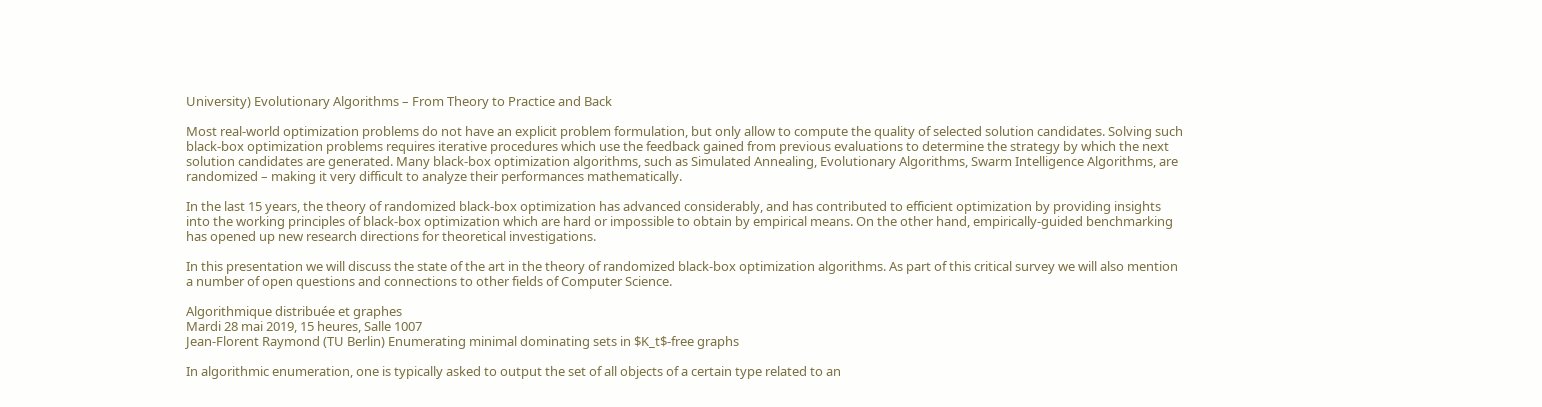University) Evolutionary Algorithms – From Theory to Practice and Back

Most real-world optimization problems do not have an explicit problem formulation, but only allow to compute the quality of selected solution candidates. Solving such black-box optimization problems requires iterative procedures which use the feedback gained from previous evaluations to determine the strategy by which the next solution candidates are generated. Many black-box optimization algorithms, such as Simulated Annealing, Evolutionary Algorithms, Swarm Intelligence Algorithms, are randomized – making it very difficult to analyze their performances mathematically.

In the last 15 years, the theory of randomized black-box optimization has advanced considerably, and has contributed to efficient optimization by providing insights into the working principles of black-box optimization which are hard or impossible to obtain by empirical means. On the other hand, empirically-guided benchmarking has opened up new research directions for theoretical investigations.

In this presentation we will discuss the state of the art in the theory of randomized black-box optimization algorithms. As part of this critical survey we will also mention a number of open questions and connections to other fields of Computer Science.

Algorithmique distribuée et graphes
Mardi 28 mai 2019, 15 heures, Salle 1007
Jean-Florent Raymond (TU Berlin) Enumerating minimal dominating sets in $K_t$-free graphs

In algorithmic enumeration, one is typically asked to output the set of all objects of a certain type related to an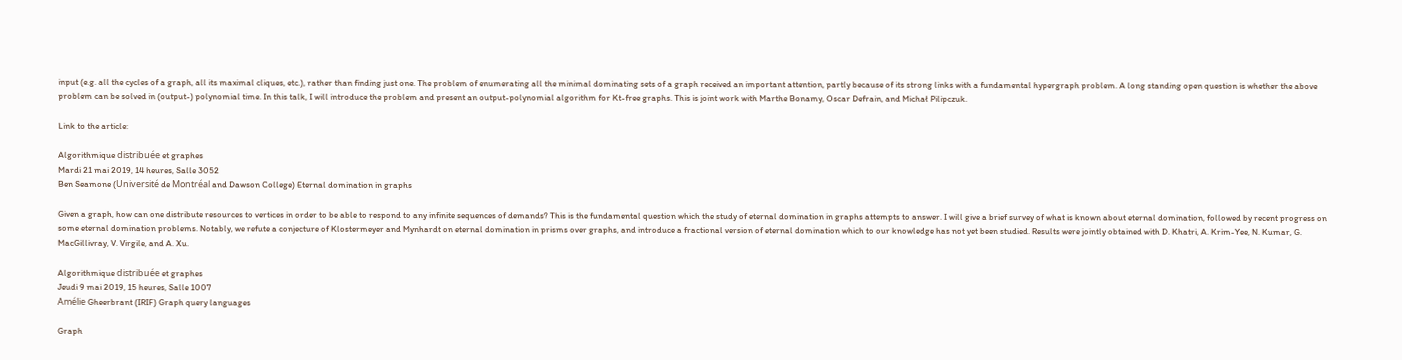input (e.g. all the cycles of a graph, all its maximal cliques, etc.), rather than finding just one. The problem of enumerating all the minimal dominating sets of a graph received an important attention, partly because of its strong links with a fundamental hypergraph problem. A long standing open question is whether the above problem can be solved in (output-) polynomial time. In this talk, I will introduce the problem and present an output-polynomial algorithm for Kt-free graphs. This is joint work with Marthe Bonamy, Oscar Defrain, and Michał Pilipczuk.

Link to the article:

Algorithmique distribuée et graphes
Mardi 21 mai 2019, 14 heures, Salle 3052
Ben Seamone (Université de Montréal and Dawson College) Eternal domination in graphs

Given a graph, how can one distribute resources to vertices in order to be able to respond to any infinite sequences of demands? This is the fundamental question which the study of eternal domination in graphs attempts to answer. I will give a brief survey of what is known about eternal domination, followed by recent progress on some eternal domination problems. Notably, we refute a conjecture of Klostermeyer and Mynhardt on eternal domination in prisms over graphs, and introduce a fractional version of eternal domination which to our knowledge has not yet been studied. Results were jointly obtained with D. Khatri, A. Krim-Yee, N. Kumar, G. MacGillivray, V. Virgile, and A. Xu.

Algorithmique distribuée et graphes
Jeudi 9 mai 2019, 15 heures, Salle 1007
Amélie Gheerbrant (IRIF) Graph query languages

Graph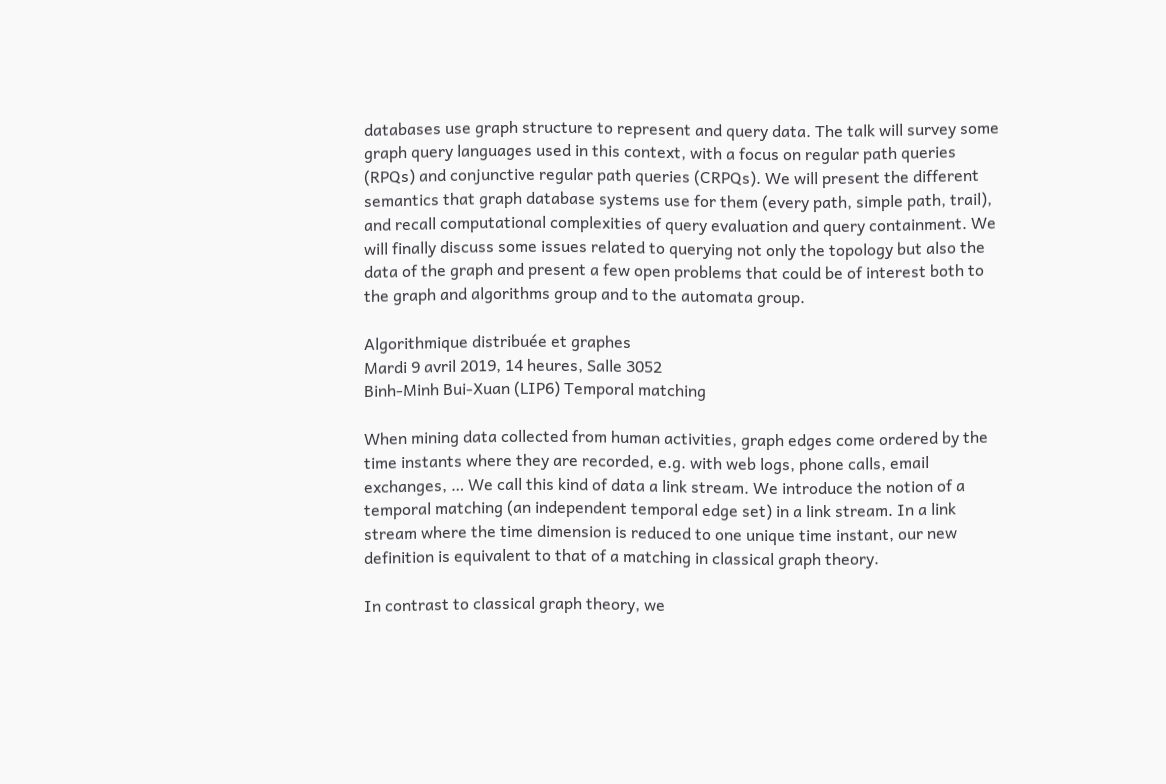databases use graph structure to represent and query data. The talk will survey some graph query languages used in this context, with a focus on regular path queries (RPQs) and conjunctive regular path queries (CRPQs). We will present the different semantics that graph database systems use for them (every path, simple path, trail), and recall computational complexities of query evaluation and query containment. We will finally discuss some issues related to querying not only the topology but also the data of the graph and present a few open problems that could be of interest both to the graph and algorithms group and to the automata group.

Algorithmique distribuée et graphes
Mardi 9 avril 2019, 14 heures, Salle 3052
Binh-Minh Bui-Xuan (LIP6) Temporal matching

When mining data collected from human activities, graph edges come ordered by the time instants where they are recorded, e.g. with web logs, phone calls, email exchanges, … We call this kind of data a link stream. We introduce the notion of a temporal matching (an independent temporal edge set) in a link stream. In a link stream where the time dimension is reduced to one unique time instant, our new definition is equivalent to that of a matching in classical graph theory.

In contrast to classical graph theory, we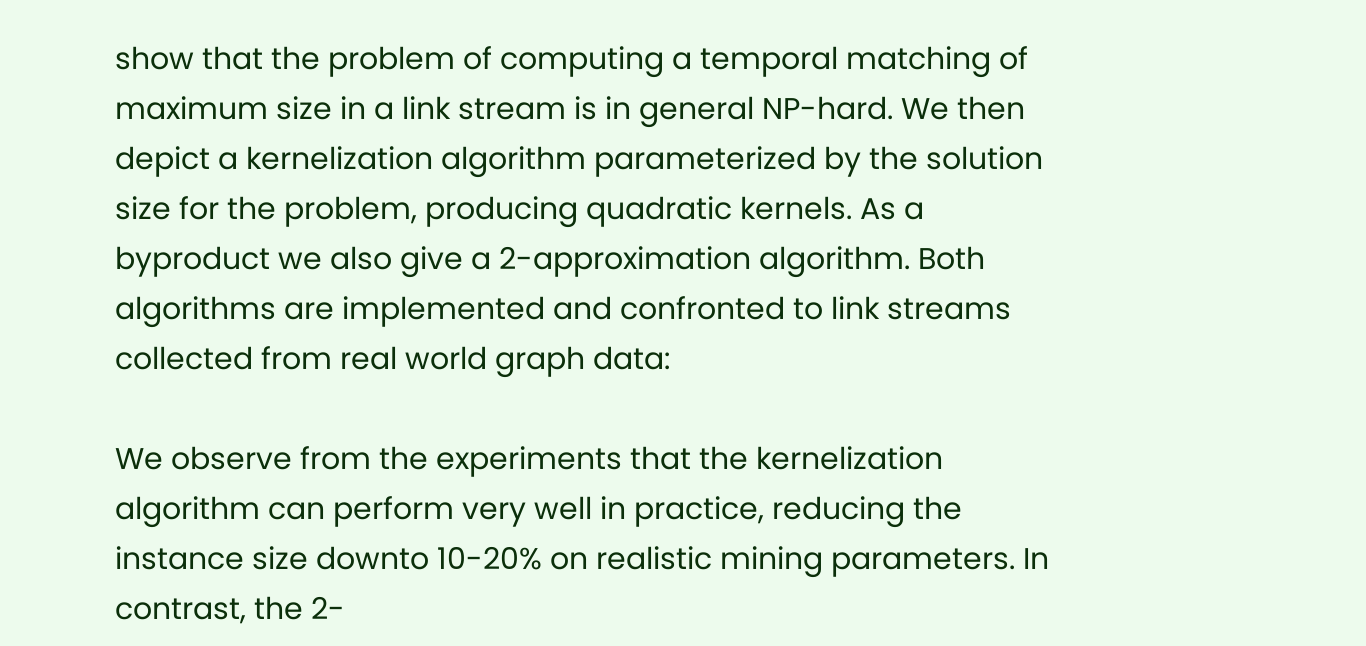show that the problem of computing a temporal matching of maximum size in a link stream is in general NP-hard. We then depict a kernelization algorithm parameterized by the solution size for the problem, producing quadratic kernels. As a byproduct we also give a 2-approximation algorithm. Both algorithms are implemented and confronted to link streams collected from real world graph data:

We observe from the experiments that the kernelization algorithm can perform very well in practice, reducing the instance size downto 10-20% on realistic mining parameters. In contrast, the 2-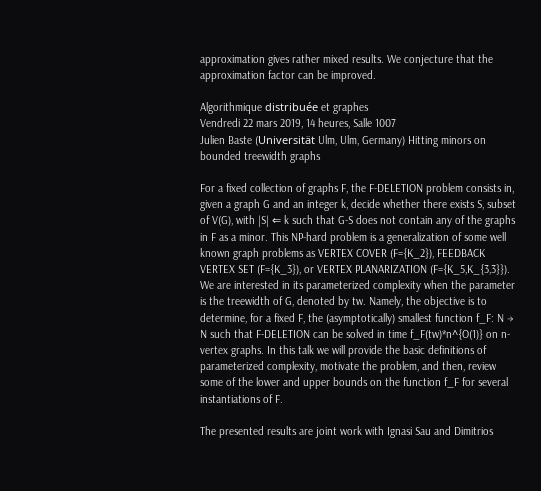approximation gives rather mixed results. We conjecture that the approximation factor can be improved.

Algorithmique distribuée et graphes
Vendredi 22 mars 2019, 14 heures, Salle 1007
Julien Baste (Universität Ulm, Ulm, Germany) Hitting minors on bounded treewidth graphs

For a fixed collection of graphs F, the F-DELETION problem consists in, given a graph G and an integer k, decide whether there exists S, subset of V(G), with |S| ⇐ k such that G-S does not contain any of the graphs in F as a minor. This NP-hard problem is a generalization of some well known graph problems as VERTEX COVER (F={K_2}), FEEDBACK VERTEX SET (F={K_3}), or VERTEX PLANARIZATION (F={K_5,K_{3,3}}). We are interested in its parameterized complexity when the parameter is the treewidth of G, denoted by tw. Namely, the objective is to determine, for a fixed F, the (asymptotically) smallest function f_F: N → N such that F-DELETION can be solved in time f_F(tw)*n^{O(1)} on n-vertex graphs. In this talk we will provide the basic definitions of parameterized complexity, motivate the problem, and then, review some of the lower and upper bounds on the function f_F for several instantiations of F.

The presented results are joint work with Ignasi Sau and Dimitrios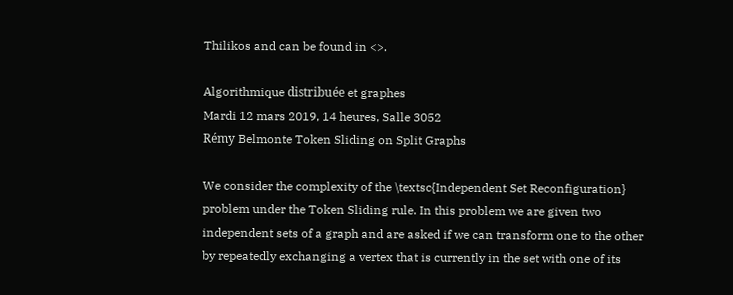Thilikos and can be found in <>.

Algorithmique distribuée et graphes
Mardi 12 mars 2019, 14 heures, Salle 3052
Rémy Belmonte Token Sliding on Split Graphs

We consider the complexity of the \textsc{Independent Set Reconfiguration} problem under the Token Sliding rule. In this problem we are given two independent sets of a graph and are asked if we can transform one to the other by repeatedly exchanging a vertex that is currently in the set with one of its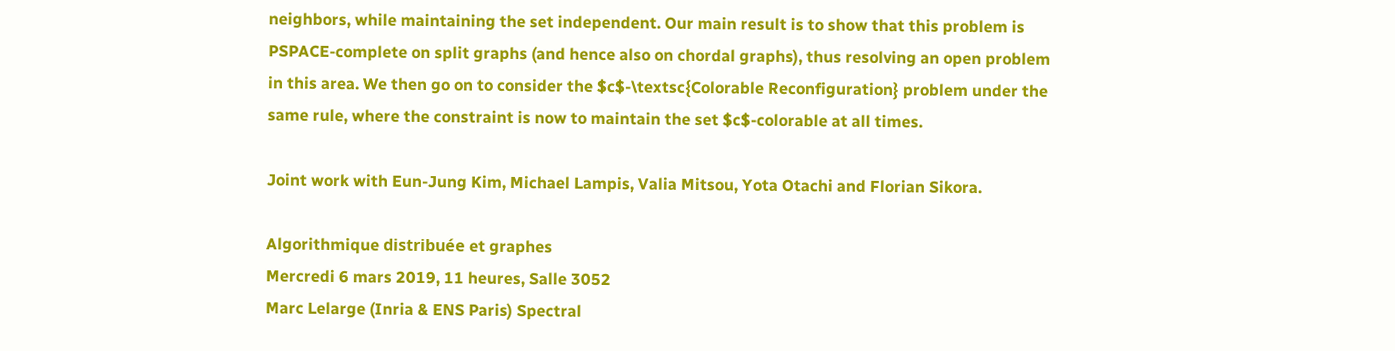neighbors, while maintaining the set independent. Our main result is to show that this problem is PSPACE-complete on split graphs (and hence also on chordal graphs), thus resolving an open problem in this area. We then go on to consider the $c$-\textsc{Colorable Reconfiguration} problem under the same rule, where the constraint is now to maintain the set $c$-colorable at all times.

Joint work with Eun-Jung Kim, Michael Lampis, Valia Mitsou, Yota Otachi and Florian Sikora.

Algorithmique distribuée et graphes
Mercredi 6 mars 2019, 11 heures, Salle 3052
Marc Lelarge (Inria & ENS Paris) Spectral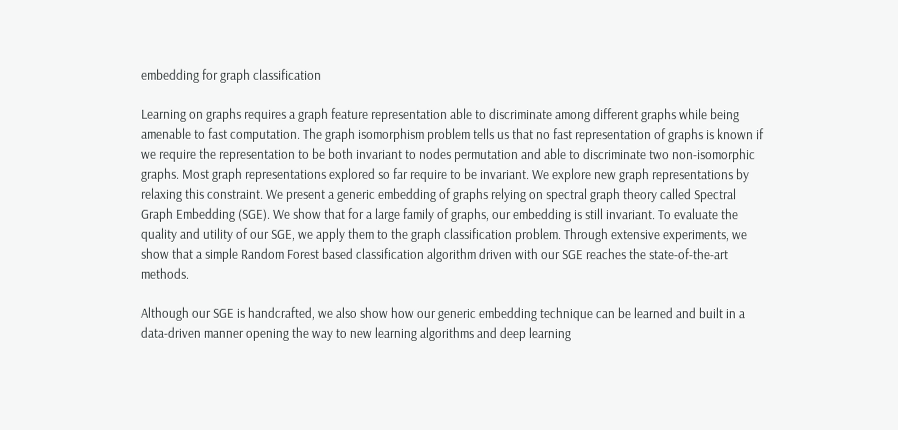embedding for graph classification

Learning on graphs requires a graph feature representation able to discriminate among different graphs while being amenable to fast computation. The graph isomorphism problem tells us that no fast representation of graphs is known if we require the representation to be both invariant to nodes permutation and able to discriminate two non-isomorphic graphs. Most graph representations explored so far require to be invariant. We explore new graph representations by relaxing this constraint. We present a generic embedding of graphs relying on spectral graph theory called Spectral Graph Embedding (SGE). We show that for a large family of graphs, our embedding is still invariant. To evaluate the quality and utility of our SGE, we apply them to the graph classification problem. Through extensive experiments, we show that a simple Random Forest based classification algorithm driven with our SGE reaches the state-of-the-art methods.

Although our SGE is handcrafted, we also show how our generic embedding technique can be learned and built in a data-driven manner opening the way to new learning algorithms and deep learning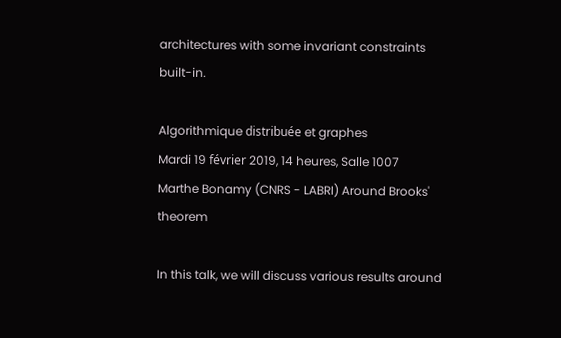architectures with some invariant constraints built-in.

Algorithmique distribuée et graphes
Mardi 19 février 2019, 14 heures, Salle 1007
Marthe Bonamy (CNRS - LABRI) Around Brooks' theorem

In this talk, we will discuss various results around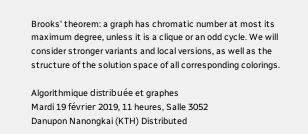Brooks' theorem: a graph has chromatic number at most its maximum degree, unless it is a clique or an odd cycle. We will consider stronger variants and local versions, as well as the structure of the solution space of all corresponding colorings.

Algorithmique distribuée et graphes
Mardi 19 février 2019, 11 heures, Salle 3052
Danupon Nanongkai (KTH) Distributed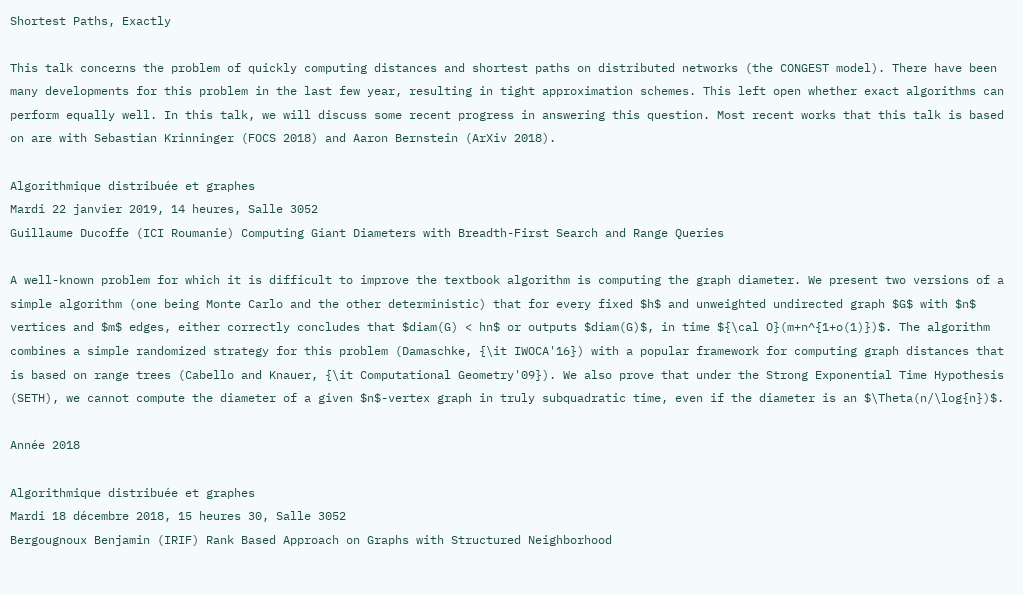Shortest Paths, Exactly

This talk concerns the problem of quickly computing distances and shortest paths on distributed networks (the CONGEST model). There have been many developments for this problem in the last few year, resulting in tight approximation schemes. This left open whether exact algorithms can perform equally well. In this talk, we will discuss some recent progress in answering this question. Most recent works that this talk is based on are with Sebastian Krinninger (FOCS 2018) and Aaron Bernstein (ArXiv 2018).

Algorithmique distribuée et graphes
Mardi 22 janvier 2019, 14 heures, Salle 3052
Guillaume Ducoffe (ICI Roumanie) Computing Giant Diameters with Breadth-First Search and Range Queries

A well-known problem for which it is difficult to improve the textbook algorithm is computing the graph diameter. We present two versions of a simple algorithm (one being Monte Carlo and the other deterministic) that for every fixed $h$ and unweighted undirected graph $G$ with $n$ vertices and $m$ edges, either correctly concludes that $diam(G) < hn$ or outputs $diam(G)$, in time ${\cal O}(m+n^{1+o(1)})$. The algorithm combines a simple randomized strategy for this problem (Damaschke, {\it IWOCA'16}) with a popular framework for computing graph distances that is based on range trees (Cabello and Knauer, {\it Computational Geometry'09}). We also prove that under the Strong Exponential Time Hypothesis (SETH), we cannot compute the diameter of a given $n$-vertex graph in truly subquadratic time, even if the diameter is an $\Theta(n/\log{n})$.

Année 2018

Algorithmique distribuée et graphes
Mardi 18 décembre 2018, 15 heures 30, Salle 3052
Bergougnoux Benjamin (IRIF) Rank Based Approach on Graphs with Structured Neighborhood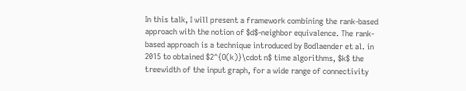In this talk, I will present a framework combining the rank-based approach with the notion of $d$-neighbor equivalence. The rank-based approach is a technique introduced by Bodlaender et al. in 2015 to obtained $2^{O(k)}\cdot n$ time algorithms, $k$ the treewidth of the input graph, for a wide range of connectivity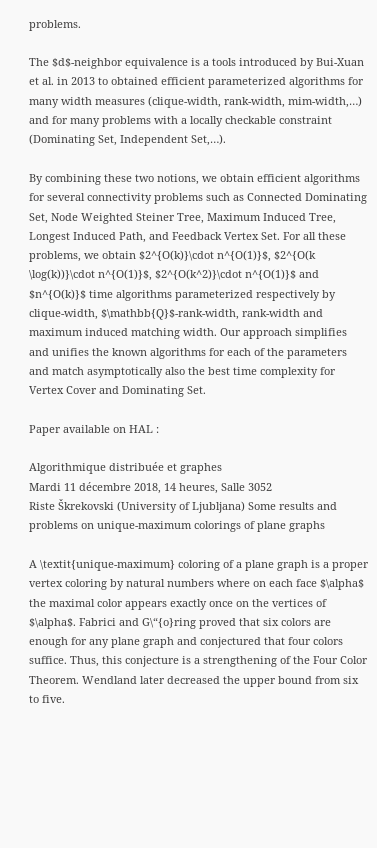problems.

The $d$-neighbor equivalence is a tools introduced by Bui-Xuan et al. in 2013 to obtained efficient parameterized algorithms for many width measures (clique-width, rank-width, mim-width,…) and for many problems with a locally checkable constraint (Dominating Set, Independent Set,…).

By combining these two notions, we obtain efficient algorithms for several connectivity problems such as Connected Dominating Set, Node Weighted Steiner Tree, Maximum Induced Tree, Longest Induced Path, and Feedback Vertex Set. For all these problems, we obtain $2^{O(k)}\cdot n^{O(1)}$, $2^{O(k \log(k))}\cdot n^{O(1)}$, $2^{O(k^2)}\cdot n^{O(1)}$ and $n^{O(k)}$ time algorithms parameterized respectively by clique-width, $\mathbb{Q}$-rank-width, rank-width and maximum induced matching width. Our approach simplifies and unifies the known algorithms for each of the parameters and match asymptotically also the best time complexity for Vertex Cover and Dominating Set.

Paper available on HAL :

Algorithmique distribuée et graphes
Mardi 11 décembre 2018, 14 heures, Salle 3052
Riste Škrekovski (University of Ljubljana) Some results and problems on unique-maximum colorings of plane graphs

A \textit{unique-maximum} coloring of a plane graph is a proper vertex coloring by natural numbers where on each face $\alpha$ the maximal color appears exactly once on the vertices of $\alpha$. Fabrici and G\“{o}ring proved that six colors are enough for any plane graph and conjectured that four colors suffice. Thus, this conjecture is a strengthening of the Four Color Theorem. Wendland later decreased the upper bound from six to five.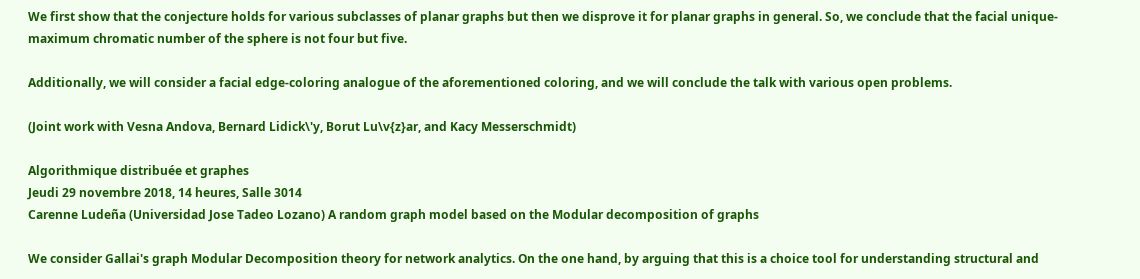We first show that the conjecture holds for various subclasses of planar graphs but then we disprove it for planar graphs in general. So, we conclude that the facial unique-maximum chromatic number of the sphere is not four but five.

Additionally, we will consider a facial edge-coloring analogue of the aforementioned coloring, and we will conclude the talk with various open problems.

(Joint work with Vesna Andova, Bernard Lidick\'y, Borut Lu\v{z}ar, and Kacy Messerschmidt)

Algorithmique distribuée et graphes
Jeudi 29 novembre 2018, 14 heures, Salle 3014
Carenne Ludeña (Universidad Jose Tadeo Lozano) A random graph model based on the Modular decomposition of graphs

We consider Gallai's graph Modular Decomposition theory for network analytics. On the one hand, by arguing that this is a choice tool for understanding structural and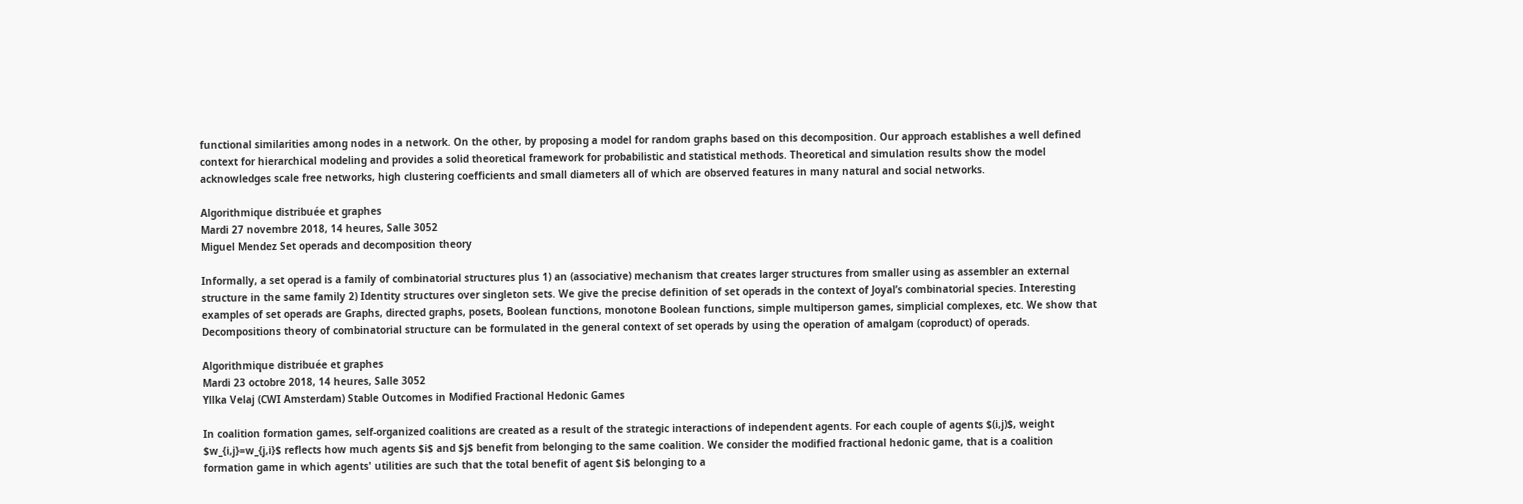functional similarities among nodes in a network. On the other, by proposing a model for random graphs based on this decomposition. Our approach establishes a well defined context for hierarchical modeling and provides a solid theoretical framework for probabilistic and statistical methods. Theoretical and simulation results show the model acknowledges scale free networks, high clustering coefficients and small diameters all of which are observed features in many natural and social networks.

Algorithmique distribuée et graphes
Mardi 27 novembre 2018, 14 heures, Salle 3052
Miguel Mendez Set operads and decomposition theory

Informally, a set operad is a family of combinatorial structures plus 1) an (associative) mechanism that creates larger structures from smaller using as assembler an external structure in the same family 2) Identity structures over singleton sets. We give the precise definition of set operads in the context of Joyal’s combinatorial species. Interesting examples of set operads are Graphs, directed graphs, posets, Boolean functions, monotone Boolean functions, simple multiperson games, simplicial complexes, etc. We show that Decompositions theory of combinatorial structure can be formulated in the general context of set operads by using the operation of amalgam (coproduct) of operads.

Algorithmique distribuée et graphes
Mardi 23 octobre 2018, 14 heures, Salle 3052
Yllka Velaj (CWI Amsterdam) Stable Outcomes in Modified Fractional Hedonic Games

In coalition formation games, self-organized coalitions are created as a result of the strategic interactions of independent agents. For each couple of agents $(i,j)$, weight $w_{i,j}=w_{j,i}$ reflects how much agents $i$ and $j$ benefit from belonging to the same coalition. We consider the modified fractional hedonic game, that is a coalition formation game in which agents' utilities are such that the total benefit of agent $i$ belonging to a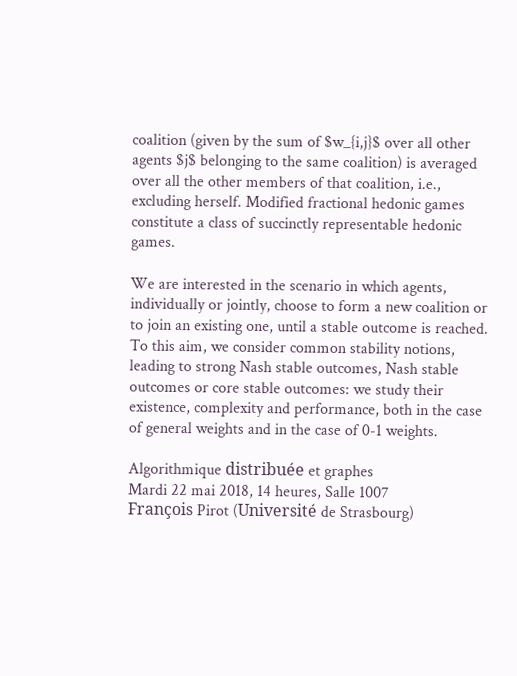coalition (given by the sum of $w_{i,j}$ over all other agents $j$ belonging to the same coalition) is averaged over all the other members of that coalition, i.e., excluding herself. Modified fractional hedonic games constitute a class of succinctly representable hedonic games.

We are interested in the scenario in which agents, individually or jointly, choose to form a new coalition or to join an existing one, until a stable outcome is reached. To this aim, we consider common stability notions, leading to strong Nash stable outcomes, Nash stable outcomes or core stable outcomes: we study their existence, complexity and performance, both in the case of general weights and in the case of 0-1 weights.

Algorithmique distribuée et graphes
Mardi 22 mai 2018, 14 heures, Salle 1007
François Pirot (Université de Strasbourg)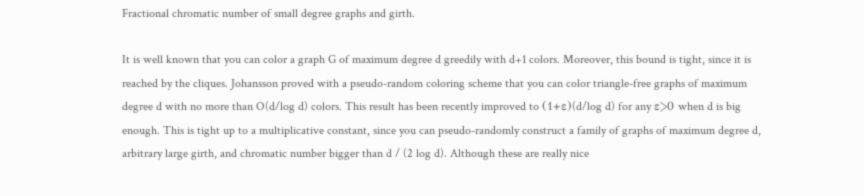Fractional chromatic number of small degree graphs and girth.

It is well known that you can color a graph G of maximum degree d greedily with d+1 colors. Moreover, this bound is tight, since it is reached by the cliques. Johansson proved with a pseudo-random coloring scheme that you can color triangle-free graphs of maximum degree d with no more than O(d/log d) colors. This result has been recently improved to (1+ε)(d/log d) for any ε>0 when d is big enough. This is tight up to a multiplicative constant, since you can pseudo-randomly construct a family of graphs of maximum degree d, arbitrary large girth, and chromatic number bigger than d / (2 log d). Although these are really nice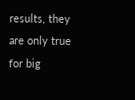results, they are only true for big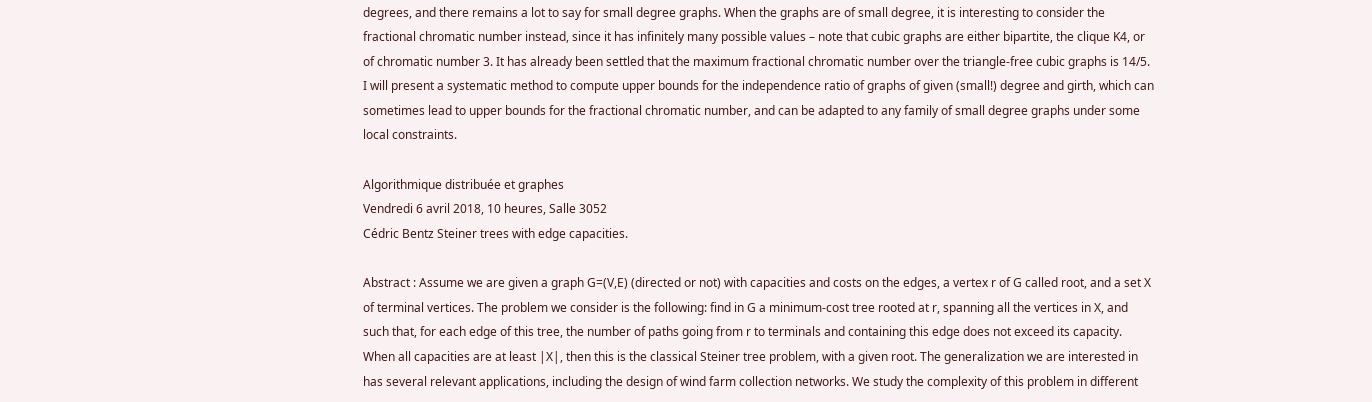degrees, and there remains a lot to say for small degree graphs. When the graphs are of small degree, it is interesting to consider the fractional chromatic number instead, since it has infinitely many possible values – note that cubic graphs are either bipartite, the clique K4, or of chromatic number 3. It has already been settled that the maximum fractional chromatic number over the triangle-free cubic graphs is 14/5. I will present a systematic method to compute upper bounds for the independence ratio of graphs of given (small!) degree and girth, which can sometimes lead to upper bounds for the fractional chromatic number, and can be adapted to any family of small degree graphs under some local constraints.

Algorithmique distribuée et graphes
Vendredi 6 avril 2018, 10 heures, Salle 3052
Cédric Bentz Steiner trees with edge capacities.

Abstract : Assume we are given a graph G=(V,E) (directed or not) with capacities and costs on the edges, a vertex r of G called root, and a set X of terminal vertices. The problem we consider is the following: find in G a minimum-cost tree rooted at r, spanning all the vertices in X, and such that, for each edge of this tree, the number of paths going from r to terminals and containing this edge does not exceed its capacity. When all capacities are at least |X|, then this is the classical Steiner tree problem, with a given root. The generalization we are interested in has several relevant applications, including the design of wind farm collection networks. We study the complexity of this problem in different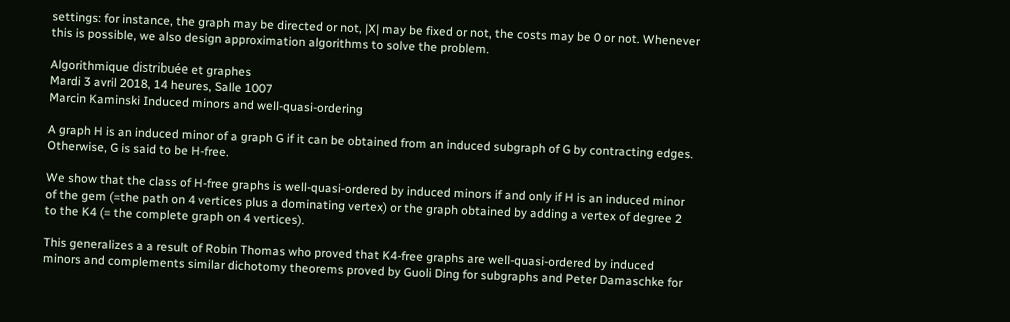settings: for instance, the graph may be directed or not, |X| may be fixed or not, the costs may be 0 or not. Whenever this is possible, we also design approximation algorithms to solve the problem.

Algorithmique distribuée et graphes
Mardi 3 avril 2018, 14 heures, Salle 1007
Marcin Kaminski Induced minors and well-quasi-ordering

A graph H is an induced minor of a graph G if it can be obtained from an induced subgraph of G by contracting edges. Otherwise, G is said to be H-free.

We show that the class of H-free graphs is well-quasi-ordered by induced minors if and only if H is an induced minor of the gem (=the path on 4 vertices plus a dominating vertex) or the graph obtained by adding a vertex of degree 2 to the K4 (= the complete graph on 4 vertices).

This generalizes a a result of Robin Thomas who proved that K4-free graphs are well-quasi-ordered by induced minors and complements similar dichotomy theorems proved by Guoli Ding for subgraphs and Peter Damaschke for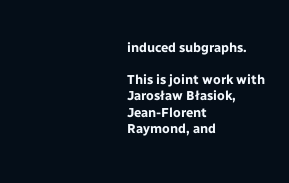induced subgraphs.

This is joint work with Jarosław Błasiok, Jean-Florent Raymond, and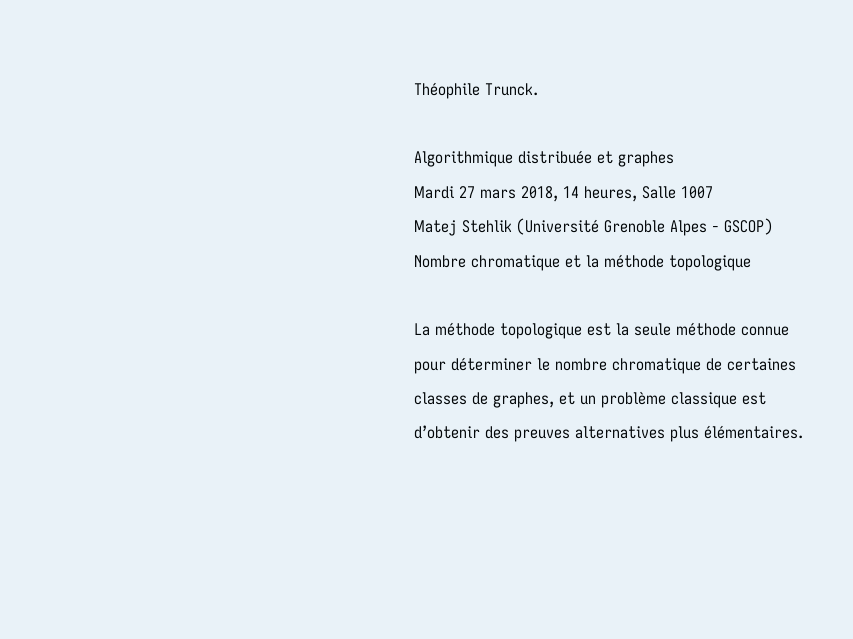Théophile Trunck.

Algorithmique distribuée et graphes
Mardi 27 mars 2018, 14 heures, Salle 1007
Matej Stehlik (Université Grenoble Alpes - GSCOP) Nombre chromatique et la méthode topologique

La méthode topologique est la seule méthode connue pour déterminer le nombre chromatique de certaines classes de graphes, et un problème classique est d’obtenir des preuves alternatives plus élémentaires.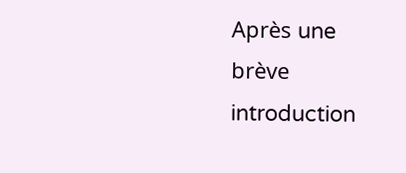Après une brève introduction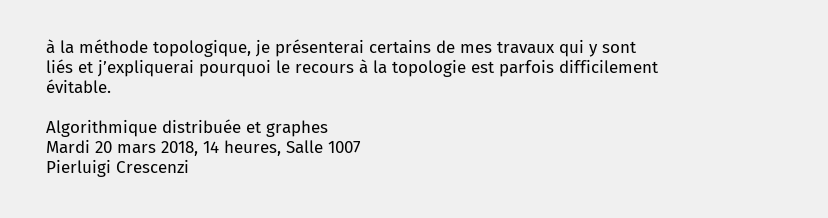à la méthode topologique, je présenterai certains de mes travaux qui y sont liés et j’expliquerai pourquoi le recours à la topologie est parfois difficilement évitable.

Algorithmique distribuée et graphes
Mardi 20 mars 2018, 14 heures, Salle 1007
Pierluigi Crescenzi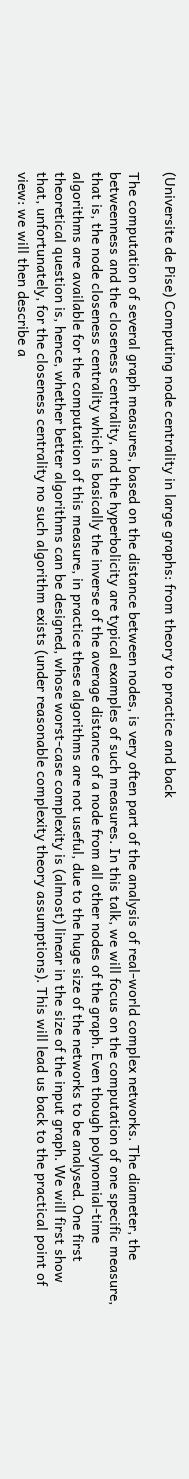(Universite de Pise) Computing node centrality in large graphs: from theory to practice and back

The computation of several graph measures, based on the distance between nodes, is very often part of the analysis of real-world complex networks. The diameter, the betweenness and the closeness centrality, and the hyperbolicity are typical examples of such measures. In this talk, we will focus on the computation of one specific measure, that is, the node closeness centrality which is basically the inverse of the average distance of a node from all other nodes of the graph. Even though polynomial-time algorithms are available for the computation of this measure, in practice these algorithms are not useful, due to the huge size of the networks to be analysed. One first theoretical question is, hence, whether better algorithms can be designed, whose worst-case complexity is (almost) linear in the size of the input graph. We will first show that, unfortunately, for the closeness centrality no such algorithm exists (under reasonable complexity theory assumptions). This will lead us back to the practical point of view: we will then describe a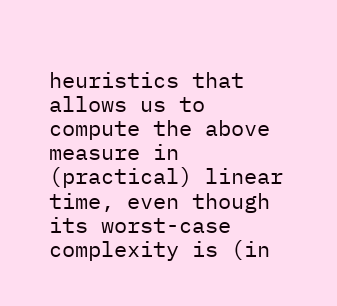heuristics that allows us to compute the above measure in (practical) linear time, even though its worst-case complexity is (in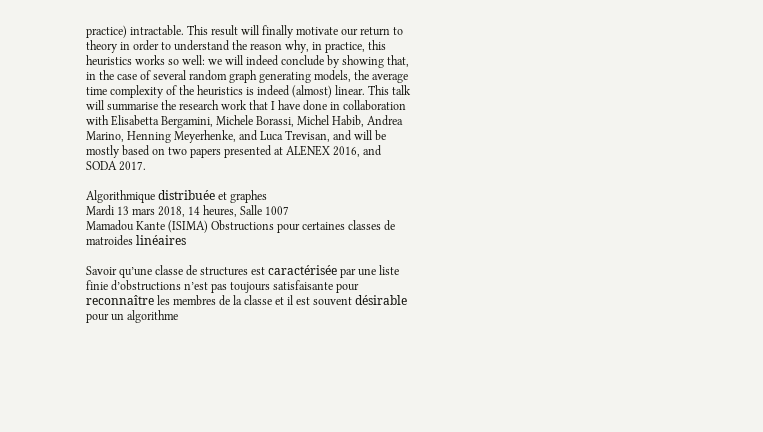practice) intractable. This result will finally motivate our return to theory in order to understand the reason why, in practice, this heuristics works so well: we will indeed conclude by showing that, in the case of several random graph generating models, the average time complexity of the heuristics is indeed (almost) linear. This talk will summarise the research work that I have done in collaboration with Elisabetta Bergamini, Michele Borassi, Michel Habib, Andrea Marino, Henning Meyerhenke, and Luca Trevisan, and will be mostly based on two papers presented at ALENEX 2016, and SODA 2017.

Algorithmique distribuée et graphes
Mardi 13 mars 2018, 14 heures, Salle 1007
Mamadou Kante (ISIMA) Obstructions pour certaines classes de matroides linéaires

Savoir qu’une classe de structures est caractérisée par une liste finie d’obstructions n’est pas toujours satisfaisante pour reconnaître les membres de la classe et il est souvent désirable pour un algorithme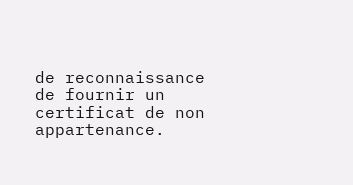de reconnaissance de fournir un certificat de non appartenance.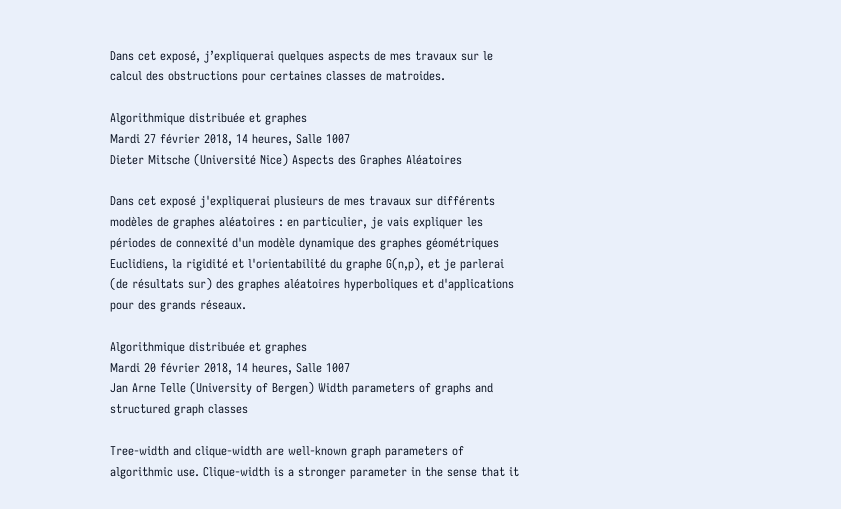Dans cet exposé, j’expliquerai quelques aspects de mes travaux sur le calcul des obstructions pour certaines classes de matroides.

Algorithmique distribuée et graphes
Mardi 27 février 2018, 14 heures, Salle 1007
Dieter Mitsche (Université Nice) Aspects des Graphes Aléatoires

Dans cet exposé j'expliquerai plusieurs de mes travaux sur différents modèles de graphes aléatoires : en particulier, je vais expliquer les périodes de connexité d'un modèle dynamique des graphes géométriques Euclidiens, la rigidité et l'orientabilité du graphe G(n,p), et je parlerai (de résultats sur) des graphes aléatoires hyperboliques et d'applications pour des grands réseaux.

Algorithmique distribuée et graphes
Mardi 20 février 2018, 14 heures, Salle 1007
Jan Arne Telle (University of Bergen) Width parameters of graphs and structured graph classes

Tree-width and clique-width are well-known graph parameters of algorithmic use. Clique-width is a stronger parameter in the sense that it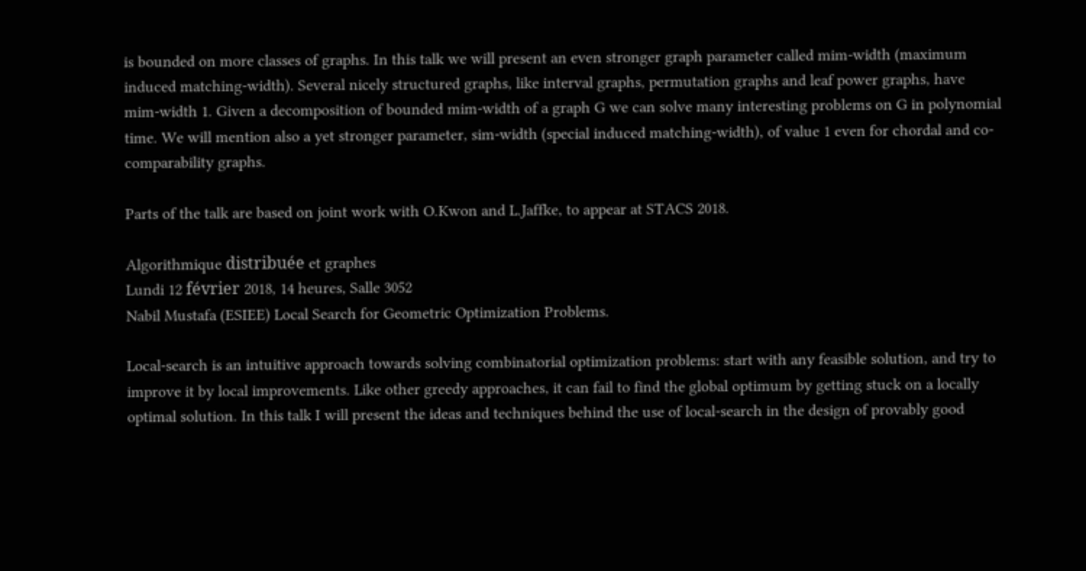is bounded on more classes of graphs. In this talk we will present an even stronger graph parameter called mim-width (maximum induced matching-width). Several nicely structured graphs, like interval graphs, permutation graphs and leaf power graphs, have mim-width 1. Given a decomposition of bounded mim-width of a graph G we can solve many interesting problems on G in polynomial time. We will mention also a yet stronger parameter, sim-width (special induced matching-width), of value 1 even for chordal and co-comparability graphs.

Parts of the talk are based on joint work with O.Kwon and L.Jaffke, to appear at STACS 2018.

Algorithmique distribuée et graphes
Lundi 12 février 2018, 14 heures, Salle 3052
Nabil Mustafa (ESIEE) Local Search for Geometric Optimization Problems.

Local-search is an intuitive approach towards solving combinatorial optimization problems: start with any feasible solution, and try to improve it by local improvements. Like other greedy approaches, it can fail to find the global optimum by getting stuck on a locally optimal solution. In this talk I will present the ideas and techniques behind the use of local-search in the design of provably good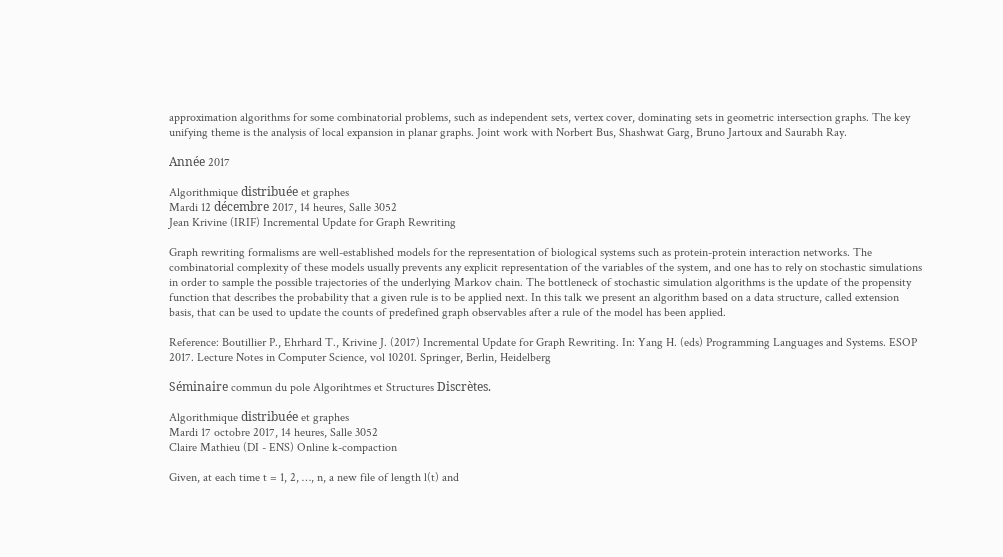approximation algorithms for some combinatorial problems, such as independent sets, vertex cover, dominating sets in geometric intersection graphs. The key unifying theme is the analysis of local expansion in planar graphs. Joint work with Norbert Bus, Shashwat Garg, Bruno Jartoux and Saurabh Ray.

Année 2017

Algorithmique distribuée et graphes
Mardi 12 décembre 2017, 14 heures, Salle 3052
Jean Krivine (IRIF) Incremental Update for Graph Rewriting

Graph rewriting formalisms are well-established models for the representation of biological systems such as protein-protein interaction networks. The combinatorial complexity of these models usually prevents any explicit representation of the variables of the system, and one has to rely on stochastic simulations in order to sample the possible trajectories of the underlying Markov chain. The bottleneck of stochastic simulation algorithms is the update of the propensity function that describes the probability that a given rule is to be applied next. In this talk we present an algorithm based on a data structure, called extension basis, that can be used to update the counts of predefined graph observables after a rule of the model has been applied.

Reference: Boutillier P., Ehrhard T., Krivine J. (2017) Incremental Update for Graph Rewriting. In: Yang H. (eds) Programming Languages and Systems. ESOP 2017. Lecture Notes in Computer Science, vol 10201. Springer, Berlin, Heidelberg

Séminaire commun du pole Algorihtmes et Structures Discrètes.

Algorithmique distribuée et graphes
Mardi 17 octobre 2017, 14 heures, Salle 3052
Claire Mathieu (DI - ENS) Online k-compaction

Given, at each time t = 1, 2, …, n, a new file of length l(t) and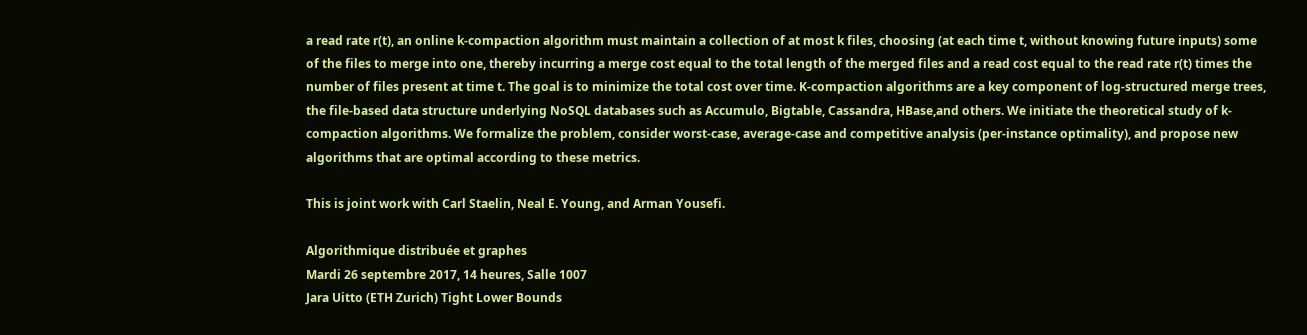a read rate r(t), an online k-compaction algorithm must maintain a collection of at most k files, choosing (at each time t, without knowing future inputs) some of the files to merge into one, thereby incurring a merge cost equal to the total length of the merged files and a read cost equal to the read rate r(t) times the number of files present at time t. The goal is to minimize the total cost over time. K-compaction algorithms are a key component of log-structured merge trees, the file-based data structure underlying NoSQL databases such as Accumulo, Bigtable, Cassandra, HBase,and others. We initiate the theoretical study of k-compaction algorithms. We formalize the problem, consider worst-case, average-case and competitive analysis (per-instance optimality), and propose new algorithms that are optimal according to these metrics.

This is joint work with Carl Staelin, Neal E. Young, and Arman Yousefi.

Algorithmique distribuée et graphes
Mardi 26 septembre 2017, 14 heures, Salle 1007
Jara Uitto (ETH Zurich) Tight Lower Bounds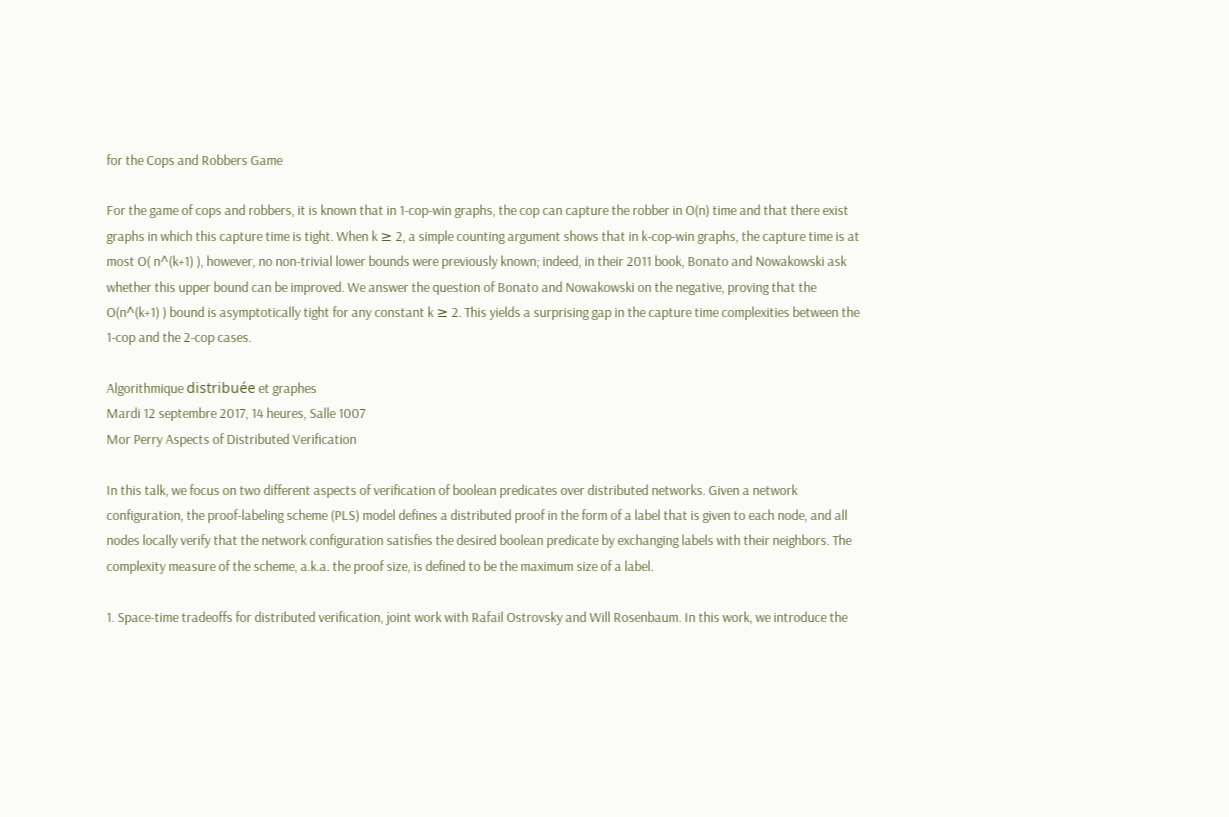for the Cops and Robbers Game

For the game of cops and robbers, it is known that in 1-cop-win graphs, the cop can capture the robber in O(n) time and that there exist graphs in which this capture time is tight. When k ≥ 2, a simple counting argument shows that in k-cop-win graphs, the capture time is at most O( n^(k+1) ), however, no non-trivial lower bounds were previously known; indeed, in their 2011 book, Bonato and Nowakowski ask whether this upper bound can be improved. We answer the question of Bonato and Nowakowski on the negative, proving that the O(n^(k+1) ) bound is asymptotically tight for any constant k ≥ 2. This yields a surprising gap in the capture time complexities between the 1-cop and the 2-cop cases.

Algorithmique distribuée et graphes
Mardi 12 septembre 2017, 14 heures, Salle 1007
Mor Perry Aspects of Distributed Verification

In this talk, we focus on two different aspects of verification of boolean predicates over distributed networks. Given a network configuration, the proof-labeling scheme (PLS) model defines a distributed proof in the form of a label that is given to each node, and all nodes locally verify that the network configuration satisfies the desired boolean predicate by exchanging labels with their neighbors. The complexity measure of the scheme, a.k.a. the proof size, is defined to be the maximum size of a label.

1. Space-time tradeoffs for distributed verification, joint work with Rafail Ostrovsky and Will Rosenbaum. In this work, we introduce the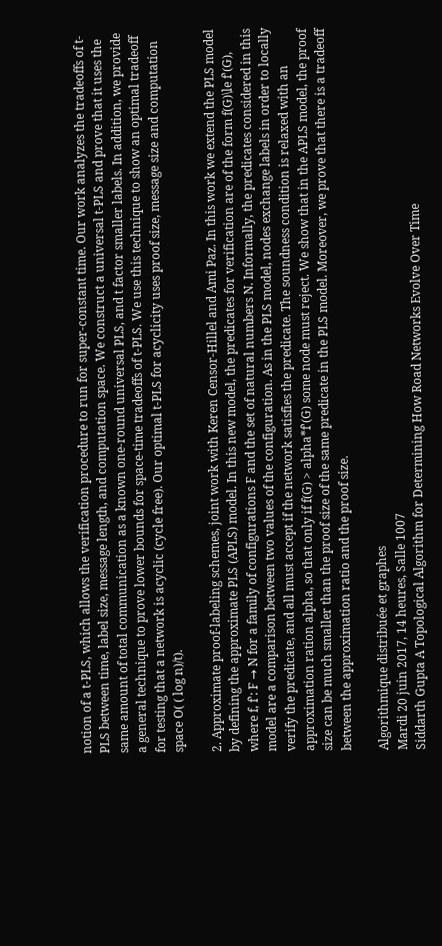notion of a t-PLS, which allows the verification procedure to run for super-constant time. Our work analyzes the tradeoffs of t-PLS between time, label size, message length, and computation space. We construct a universal t-PLS and prove that it uses the same amount of total communication as a known one-round universal PLS, and t factor smaller labels. In addition, we provide a general technique to prove lower bounds for space-time tradeoffs of t-PLS. We use this technique to show an optimal tradeoff for testing that a network is acyclic (cycle free). Our optimal t-PLS for acyclicity uses proof size, message size and computation space O( ( log n)/t).

2. Approximate proof-labeling schemes, joint work with Keren Censor-Hillel and Ami Paz. In this work we extend the PLS model by defining the approximate PLS (APLS) model. In this new model, the predicates for verification are of the form f(G)\le f'(G), where f, f': F → N for a family of configurations F and the set of natural numbers N. Informally, the predicates considered in this model are a comparison between two values of the configuration. As in the PLS model, nodes exchange labels in order to locally verify the predicate, and all must accept if the network satisfies the predicate. The soundness condition is relaxed with an approximation ration alpha, so that only if f(G) > alpha*f'(G) some node must reject. We show that in the APLS model, the proof size can be much smaller than the proof size of the same predicate in the PLS model. Moreover, we prove that there is a tradeoff between the approximation ratio and the proof size.

Algorithmique distribuée et graphes
Mardi 20 juin 2017, 14 heures, Salle 1007
Siddarth Gupta A Topological Algorithm for Determining How Road Networks Evolve Over Time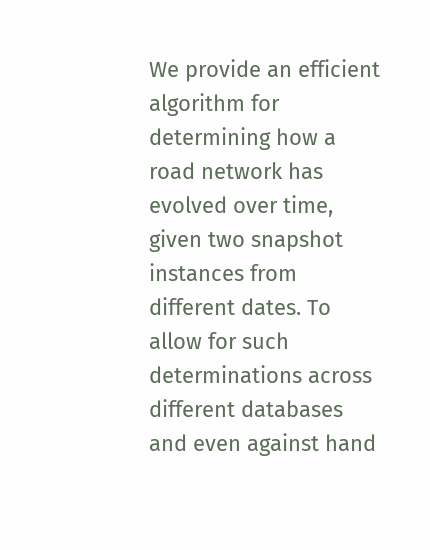We provide an efficient algorithm for determining how a road network has evolved over time, given two snapshot instances from different dates. To allow for such determinations across different databases and even against hand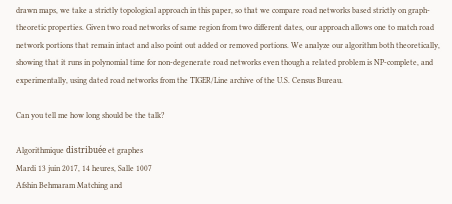drawn maps, we take a strictly topological approach in this paper, so that we compare road networks based strictly on graph-theoretic properties. Given two road networks of same region from two different dates, our approach allows one to match road network portions that remain intact and also point out added or removed portions. We analyze our algorithm both theoretically, showing that it runs in polynomial time for non-degenerate road networks even though a related problem is NP-complete, and experimentally, using dated road networks from the TIGER/Line archive of the U.S. Census Bureau.

Can you tell me how long should be the talk?

Algorithmique distribuée et graphes
Mardi 13 juin 2017, 14 heures, Salle 1007
Afshin Behmaram Matching and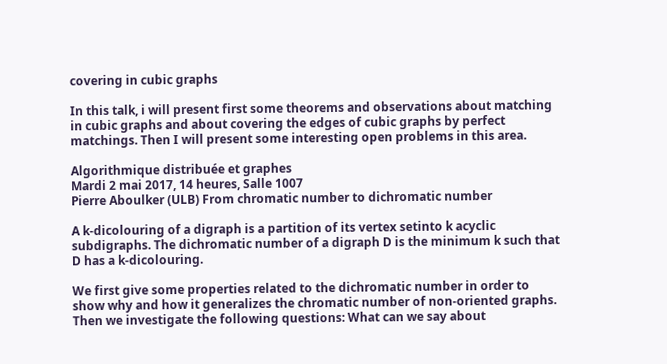covering in cubic graphs

In this talk, i will present first some theorems and observations about matching in cubic graphs and about covering the edges of cubic graphs by perfect matchings. Then I will present some interesting open problems in this area.

Algorithmique distribuée et graphes
Mardi 2 mai 2017, 14 heures, Salle 1007
Pierre Aboulker (ULB) From chromatic number to dichromatic number

A k-dicolouring of a digraph is a partition of its vertex setinto k acyclic subdigraphs. The dichromatic number of a digraph D is the minimum k such that D has a k-dicolouring.

We first give some properties related to the dichromatic number in order to show why and how it generalizes the chromatic number of non-oriented graphs. Then we investigate the following questions: What can we say about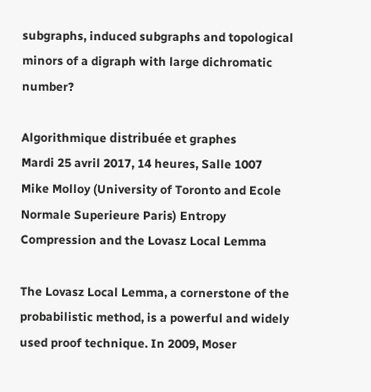subgraphs, induced subgraphs and topological minors of a digraph with large dichromatic number?

Algorithmique distribuée et graphes
Mardi 25 avril 2017, 14 heures, Salle 1007
Mike Molloy (University of Toronto and Ecole Normale Superieure Paris) Entropy Compression and the Lovasz Local Lemma

The Lovasz Local Lemma, a cornerstone of the probabilistic method, is a powerful and widely used proof technique. In 2009, Moser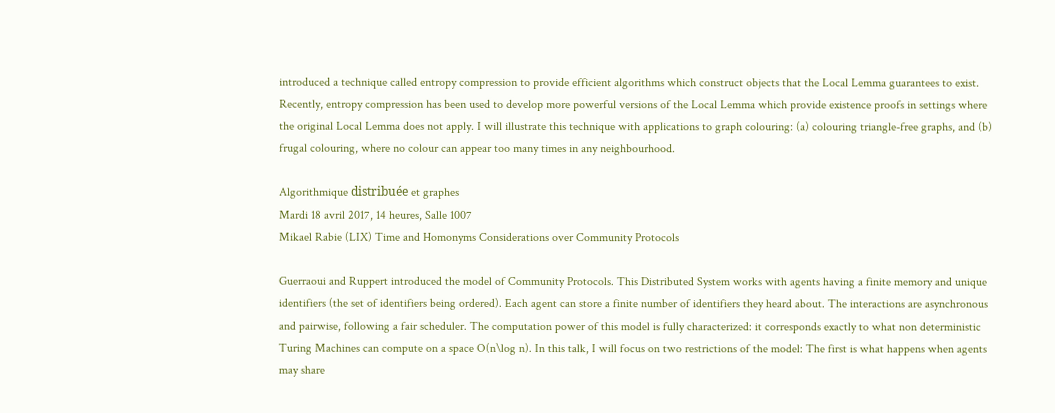introduced a technique called entropy compression to provide efficient algorithms which construct objects that the Local Lemma guarantees to exist. Recently, entropy compression has been used to develop more powerful versions of the Local Lemma which provide existence proofs in settings where the original Local Lemma does not apply. I will illustrate this technique with applications to graph colouring: (a) colouring triangle-free graphs, and (b) frugal colouring, where no colour can appear too many times in any neighbourhood.

Algorithmique distribuée et graphes
Mardi 18 avril 2017, 14 heures, Salle 1007
Mikael Rabie (LIX) Time and Homonyms Considerations over Community Protocols

Guerraoui and Ruppert introduced the model of Community Protocols. This Distributed System works with agents having a finite memory and unique identifiers (the set of identifiers being ordered). Each agent can store a finite number of identifiers they heard about. The interactions are asynchronous and pairwise, following a fair scheduler. The computation power of this model is fully characterized: it corresponds exactly to what non deterministic Turing Machines can compute on a space O(n\log n). In this talk, I will focus on two restrictions of the model: The first is what happens when agents may share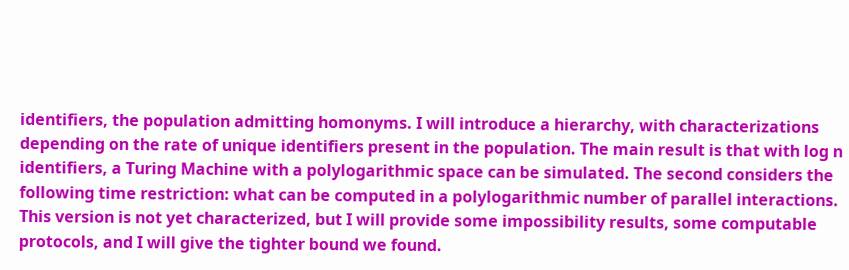identifiers, the population admitting homonyms. I will introduce a hierarchy, with characterizations depending on the rate of unique identifiers present in the population. The main result is that with log n identifiers, a Turing Machine with a polylogarithmic space can be simulated. The second considers the following time restriction: what can be computed in a polylogarithmic number of parallel interactions. This version is not yet characterized, but I will provide some impossibility results, some computable protocols, and I will give the tighter bound we found.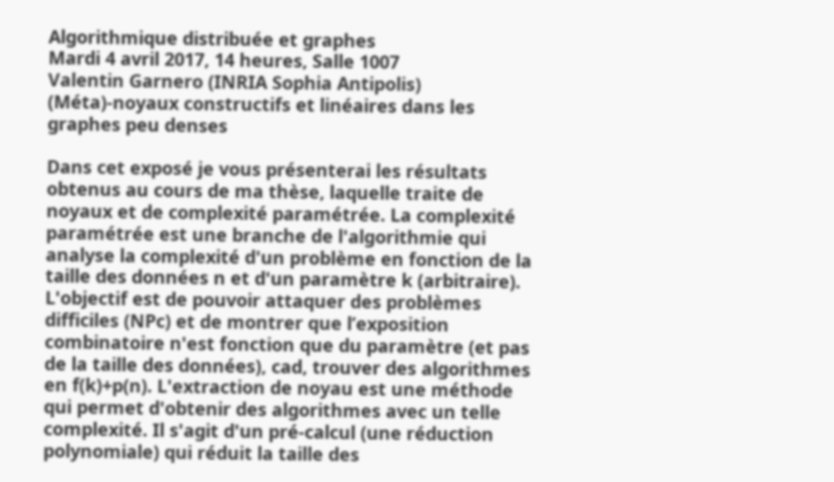Algorithmique distribuée et graphes
Mardi 4 avril 2017, 14 heures, Salle 1007
Valentin Garnero (INRIA Sophia Antipolis) (Méta)-noyaux constructifs et linéaires dans les graphes peu denses

Dans cet exposé je vous présenterai les résultats obtenus au cours de ma thèse, laquelle traite de noyaux et de complexité paramétrée. La complexité paramétrée est une branche de l'algorithmie qui analyse la complexité d'un problème en fonction de la taille des données n et d'un paramètre k (arbitraire). L'objectif est de pouvoir attaquer des problèmes difficiles (NPc) et de montrer que l’exposition combinatoire n'est fonction que du paramètre (et pas de la taille des données), cad, trouver des algorithmes en f(k)+p(n). L'extraction de noyau est une méthode qui permet d'obtenir des algorithmes avec un telle complexité. Il s'agit d'un pré-calcul (une réduction polynomiale) qui réduit la taille des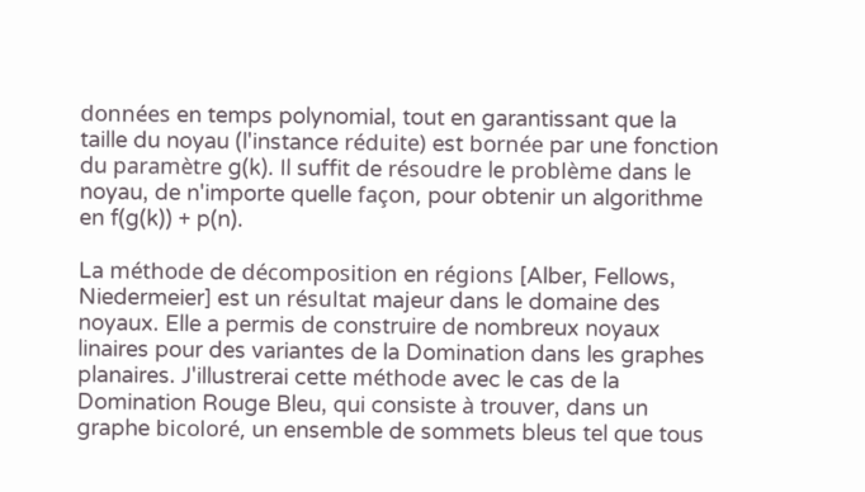données en temps polynomial, tout en garantissant que la taille du noyau (l'instance réduite) est bornée par une fonction du paramètre g(k). Il suffit de résoudre le problème dans le noyau, de n'importe quelle façon, pour obtenir un algorithme en f(g(k)) + p(n).

La méthode de décomposition en régions [Alber, Fellows, Niedermeier] est un résultat majeur dans le domaine des noyaux. Elle a permis de construire de nombreux noyaux linaires pour des variantes de la Domination dans les graphes planaires. J'illustrerai cette méthode avec le cas de la Domination Rouge Bleu, qui consiste à trouver, dans un graphe bicoloré, un ensemble de sommets bleus tel que tous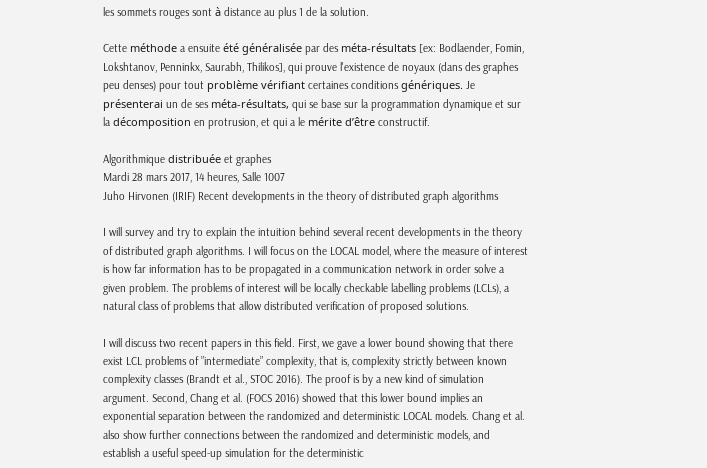les sommets rouges sont à distance au plus 1 de la solution.

Cette méthode a ensuite été généralisée par des méta-résultats [ex: Bodlaender, Fomin, Lokshtanov, Penninkx, Saurabh, Thilikos], qui prouve l'existence de noyaux (dans des graphes peu denses) pour tout problème vérifiant certaines conditions génériques. Je présenterai un de ses méta-résultats, qui se base sur la programmation dynamique et sur la décomposition en protrusion, et qui a le mérite d’être constructif.

Algorithmique distribuée et graphes
Mardi 28 mars 2017, 14 heures, Salle 1007
Juho Hirvonen (IRIF) Recent developments in the theory of distributed graph algorithms

I will survey and try to explain the intuition behind several recent developments in the theory of distributed graph algorithms. I will focus on the LOCAL model, where the measure of interest is how far information has to be propagated in a communication network in order solve a given problem. The problems of interest will be locally checkable labelling problems (LCLs), a natural class of problems that allow distributed verification of proposed solutions.

I will discuss two recent papers in this field. First, we gave a lower bound showing that there exist LCL problems of ”intermediate” complexity, that is, complexity strictly between known complexity classes (Brandt et al., STOC 2016). The proof is by a new kind of simulation argument. Second, Chang et al. (FOCS 2016) showed that this lower bound implies an exponential separation between the randomized and deterministic LOCAL models. Chang et al. also show further connections between the randomized and deterministic models, and establish a useful speed-up simulation for the deterministic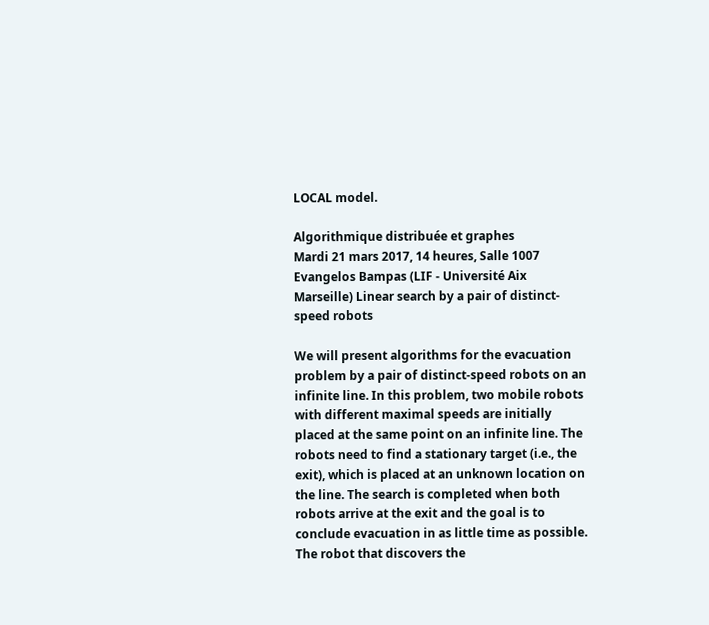LOCAL model.

Algorithmique distribuée et graphes
Mardi 21 mars 2017, 14 heures, Salle 1007
Evangelos Bampas (LIF - Université Aix Marseille) Linear search by a pair of distinct-speed robots

We will present algorithms for the evacuation problem by a pair of distinct-speed robots on an infinite line. In this problem, two mobile robots with different maximal speeds are initially placed at the same point on an infinite line. The robots need to find a stationary target (i.e., the exit), which is placed at an unknown location on the line. The search is completed when both robots arrive at the exit and the goal is to conclude evacuation in as little time as possible. The robot that discovers the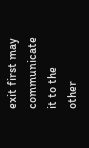exit first may communicate it to the other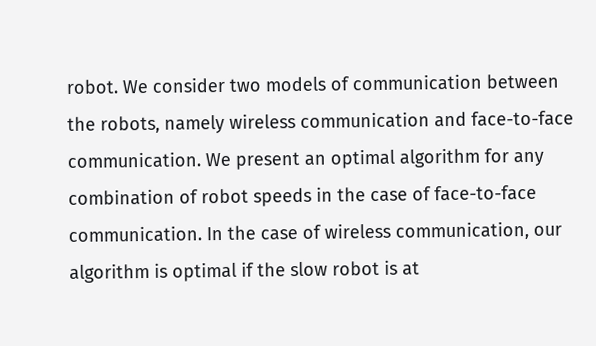robot. We consider two models of communication between the robots, namely wireless communication and face-to-face communication. We present an optimal algorithm for any combination of robot speeds in the case of face-to-face communication. In the case of wireless communication, our algorithm is optimal if the slow robot is at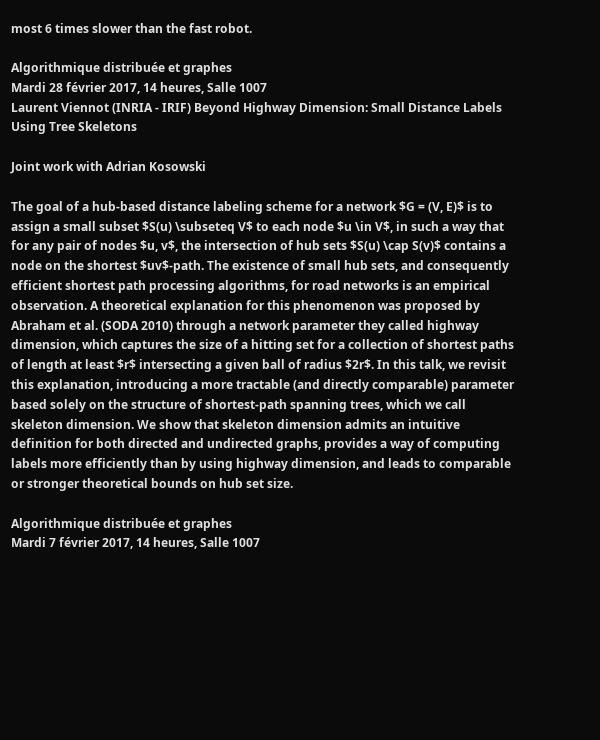most 6 times slower than the fast robot.

Algorithmique distribuée et graphes
Mardi 28 février 2017, 14 heures, Salle 1007
Laurent Viennot (INRIA - IRIF) Beyond Highway Dimension: Small Distance Labels Using Tree Skeletons

Joint work with Adrian Kosowski

The goal of a hub-based distance labeling scheme for a network $G = (V, E)$ is to assign a small subset $S(u) \subseteq V$ to each node $u \in V$, in such a way that for any pair of nodes $u, v$, the intersection of hub sets $S(u) \cap S(v)$ contains a node on the shortest $uv$-path. The existence of small hub sets, and consequently efficient shortest path processing algorithms, for road networks is an empirical observation. A theoretical explanation for this phenomenon was proposed by Abraham et al. (SODA 2010) through a network parameter they called highway dimension, which captures the size of a hitting set for a collection of shortest paths of length at least $r$ intersecting a given ball of radius $2r$. In this talk, we revisit this explanation, introducing a more tractable (and directly comparable) parameter based solely on the structure of shortest-path spanning trees, which we call skeleton dimension. We show that skeleton dimension admits an intuitive definition for both directed and undirected graphs, provides a way of computing labels more efficiently than by using highway dimension, and leads to comparable or stronger theoretical bounds on hub set size.

Algorithmique distribuée et graphes
Mardi 7 février 2017, 14 heures, Salle 1007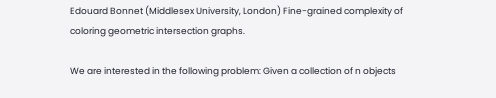Edouard Bonnet (Middlesex University, London) Fine-grained complexity of coloring geometric intersection graphs.

We are interested in the following problem: Given a collection of n objects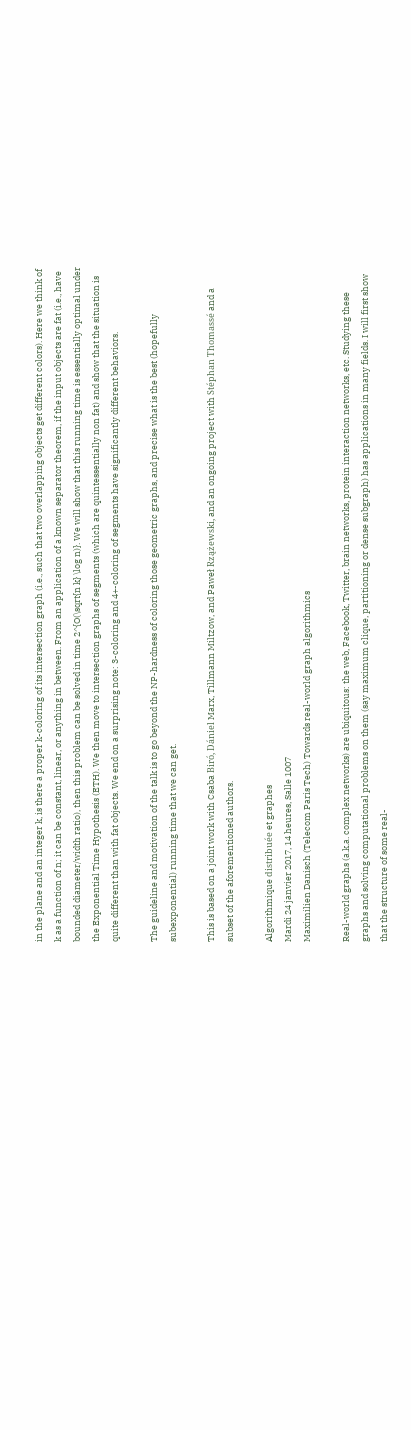in the plane and an integer k, is there a proper k-coloring of its intersection graph (i.e., such that two overlapping objects get different colors). Here we think of k as a function of n; it can be constant, linear, or anything in between. From an application of a known separator theorem, if the input objects are fat (i.e., have bounded diameter/width ratio), then this problem can be solved in time 2^{O(\sqrt{n k} \log n)}. We will show that this running time is essentially optimal under the Exponential Time Hypothesis (ETH). We then move to intersection graphs of segments (which are quintessentially non fat) and show that the situation is quite different than with fat objects. We end on a surprising note: 3-coloring and 4+-coloring of segments have significantly different behaviors.

The guideline and motivation of the talk is to go beyond the NP-hardness of coloring those geometric graphs, and precise what is the best (hopefully subexponential) running time that we can get.

This is based on a joint work with Csaba Biró, Dániel Marx, Tillmann Miltzow, and Paweł Rzążewski, and an ongoing project with Stéphan Thomassé and a subset of the aforementioned authors.

Algorithmique distribuée et graphes
Mardi 24 janvier 2017, 14 heures, Salle 1007
Maximilien Danisch (Telecom Paris Tech) Towards real-world graph algorithmics

Real-world graphs (a.k.a. complex networks) are ubiquitous: the web, Facebook, Twitter, brain networks, protein interaction networks, etc. Studying these graphs and solving computational problems on them (say maximum clique, partitioning or dense subgraph) has applications in many fields. I will first show that the structure of some real-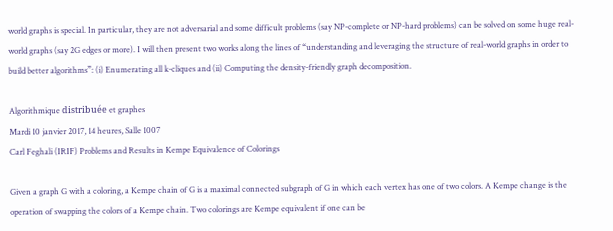world graphs is special. In particular, they are not adversarial and some difficult problems (say NP-complete or NP-hard problems) can be solved on some huge real-world graphs (say 2G edges or more). I will then present two works along the lines of “understanding and leveraging the structure of real-world graphs in order to build better algorithms”: (i) Enumerating all k-cliques and (ii) Computing the density-friendly graph decomposition.

Algorithmique distribuée et graphes
Mardi 10 janvier 2017, 14 heures, Salle 1007
Carl Feghali (IRIF) Problems and Results in Kempe Equivalence of Colorings

Given a graph G with a coloring, a Kempe chain of G is a maximal connected subgraph of G in which each vertex has one of two colors. A Kempe change is the operation of swapping the colors of a Kempe chain. Two colorings are Kempe equivalent if one can be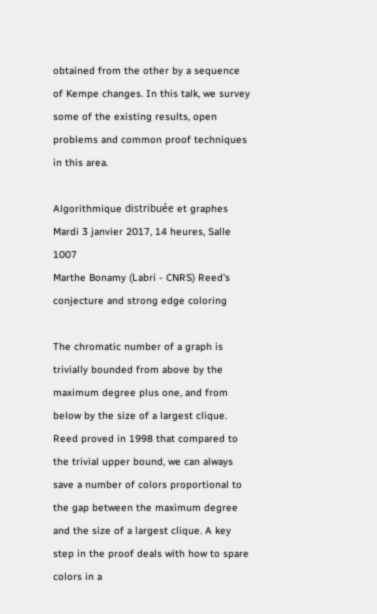obtained from the other by a sequence of Kempe changes. In this talk, we survey some of the existing results, open problems and common proof techniques in this area.

Algorithmique distribuée et graphes
Mardi 3 janvier 2017, 14 heures, Salle 1007
Marthe Bonamy (Labri - CNRS) Reed's conjecture and strong edge coloring

The chromatic number of a graph is trivially bounded from above by the maximum degree plus one, and from below by the size of a largest clique. Reed proved in 1998 that compared to the trivial upper bound, we can always save a number of colors proportional to the gap between the maximum degree and the size of a largest clique. A key step in the proof deals with how to spare colors in a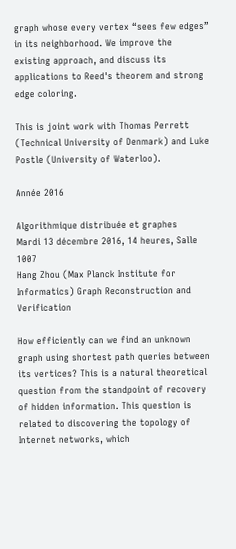graph whose every vertex “sees few edges” in its neighborhood. We improve the existing approach, and discuss its applications to Reed's theorem and strong edge coloring.

This is joint work with Thomas Perrett (Technical University of Denmark) and Luke Postle (University of Waterloo).

Année 2016

Algorithmique distribuée et graphes
Mardi 13 décembre 2016, 14 heures, Salle 1007
Hang Zhou (Max Planck Institute for Informatics) Graph Reconstruction and Verification

How efficiently can we find an unknown graph using shortest path queries between its vertices? This is a natural theoretical question from the standpoint of recovery of hidden information. This question is related to discovering the topology of Internet networks, which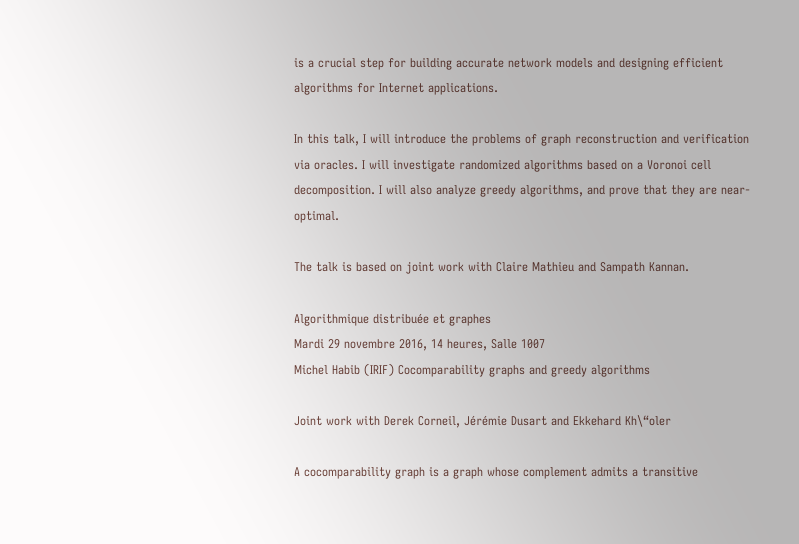is a crucial step for building accurate network models and designing efficient algorithms for Internet applications.

In this talk, I will introduce the problems of graph reconstruction and verification via oracles. I will investigate randomized algorithms based on a Voronoi cell decomposition. I will also analyze greedy algorithms, and prove that they are near-optimal.

The talk is based on joint work with Claire Mathieu and Sampath Kannan.

Algorithmique distribuée et graphes
Mardi 29 novembre 2016, 14 heures, Salle 1007
Michel Habib (IRIF) Cocomparability graphs and greedy algorithms

Joint work with Derek Corneil, Jérémie Dusart and Ekkehard Kh\“oler

A cocomparability graph is a graph whose complement admits a transitive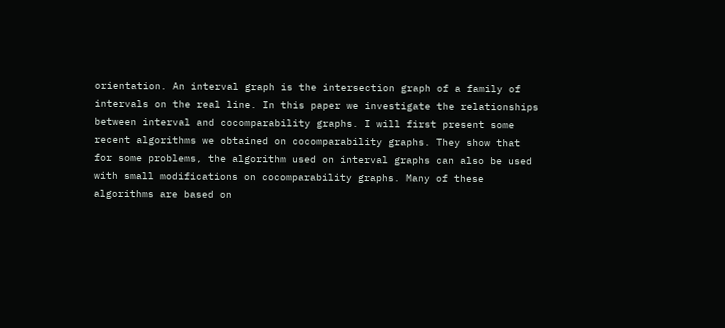orientation. An interval graph is the intersection graph of a family of intervals on the real line. In this paper we investigate the relationships between interval and cocomparability graphs. I will first present some recent algorithms we obtained on cocomparability graphs. They show that for some problems, the algorithm used on interval graphs can also be used with small modifications on cocomparability graphs. Many of these algorithms are based on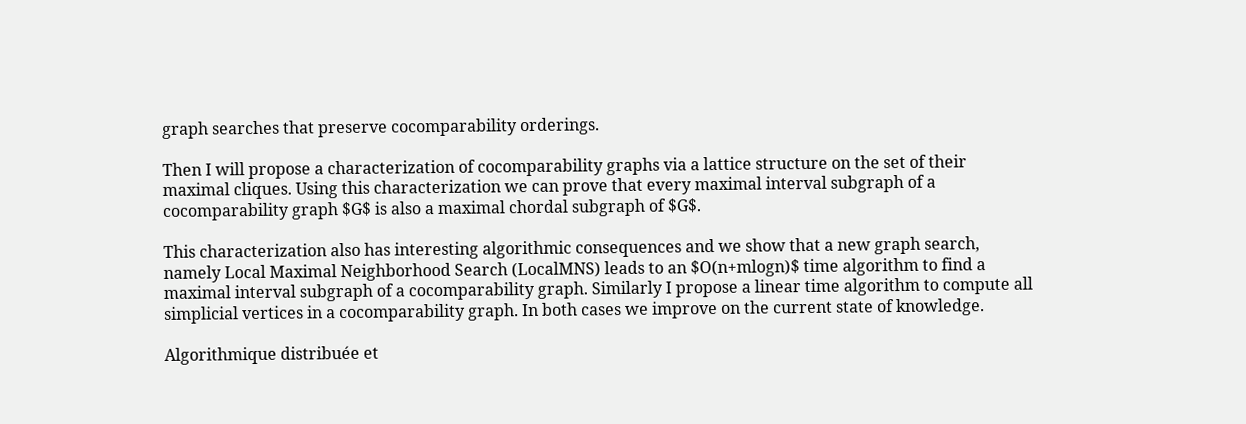graph searches that preserve cocomparability orderings.

Then I will propose a characterization of cocomparability graphs via a lattice structure on the set of their maximal cliques. Using this characterization we can prove that every maximal interval subgraph of a cocomparability graph $G$ is also a maximal chordal subgraph of $G$.

This characterization also has interesting algorithmic consequences and we show that a new graph search, namely Local Maximal Neighborhood Search (LocalMNS) leads to an $O(n+mlogn)$ time algorithm to find a maximal interval subgraph of a cocomparability graph. Similarly I propose a linear time algorithm to compute all simplicial vertices in a cocomparability graph. In both cases we improve on the current state of knowledge.

Algorithmique distribuée et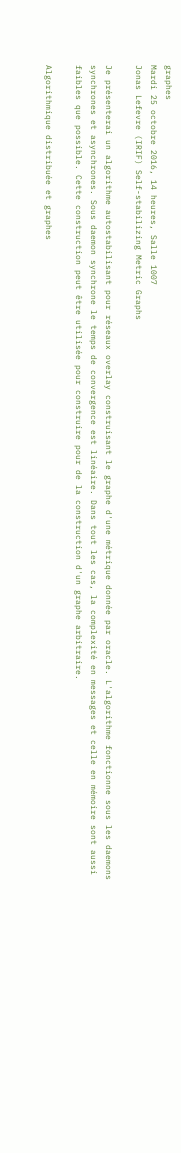graphes
Mardi 25 octobre 2016, 14 heures, Salle 1007
Jonas Lefevre (IRIF) Self-stabilizing Metric Graphs

Je présenterai un algorithme autostabilisant pour réseaux overlay construisant le graphe d'une métrique donnée par oracle. L'algorithme fonctionne sous les daemons synchrones et asynchrones. Sous daemon synchrone le temps de convergence est linéaire. Dans tout les cas, la complexité en messages et celle en mémoire sont aussi faibles que possible. Cette construction peut être utilisée pour construire pour de la construction d'un graphe arbitraire.

Algorithmique distribuée et graphes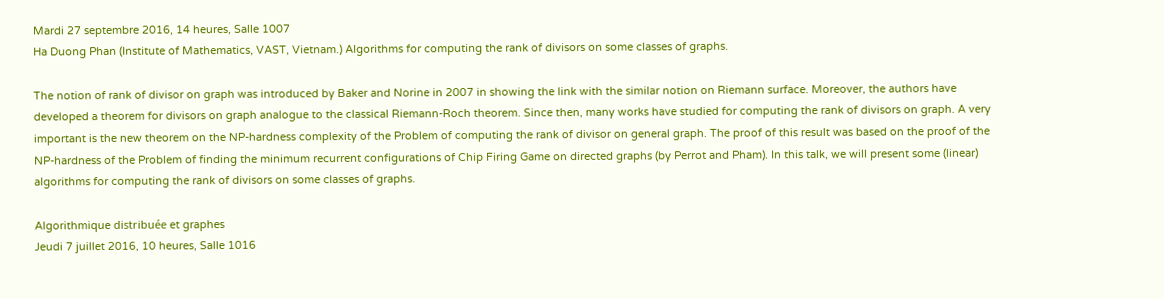Mardi 27 septembre 2016, 14 heures, Salle 1007
Ha Duong Phan (Institute of Mathematics, VAST, Vietnam.) Algorithms for computing the rank of divisors on some classes of graphs.

The notion of rank of divisor on graph was introduced by Baker and Norine in 2007 in showing the link with the similar notion on Riemann surface. Moreover, the authors have developed a theorem for divisors on graph analogue to the classical Riemann-Roch theorem. Since then, many works have studied for computing the rank of divisors on graph. A very important is the new theorem on the NP-hardness complexity of the Problem of computing the rank of divisor on general graph. The proof of this result was based on the proof of the NP-hardness of the Problem of finding the minimum recurrent configurations of Chip Firing Game on directed graphs (by Perrot and Pham). In this talk, we will present some (linear) algorithms for computing the rank of divisors on some classes of graphs.

Algorithmique distribuée et graphes
Jeudi 7 juillet 2016, 10 heures, Salle 1016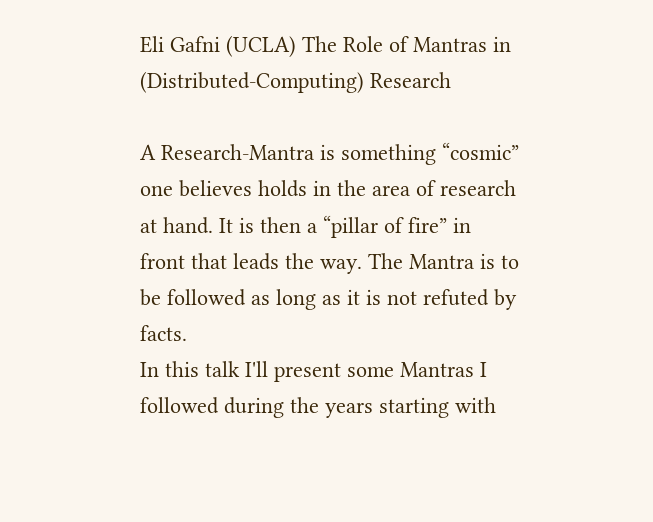Eli Gafni (UCLA) The Role of Mantras in (Distributed-Computing) Research

A Research-Mantra is something “cosmic” one believes holds in the area of research at hand. It is then a “pillar of fire” in front that leads the way. The Mantra is to be followed as long as it is not refuted by facts.
In this talk I'll present some Mantras I followed during the years starting with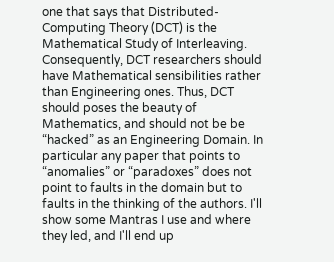one that says that Distributed-Computing Theory (DCT) is the Mathematical Study of Interleaving. Consequently, DCT researchers should have Mathematical sensibilities rather than Engineering ones. Thus, DCT should poses the beauty of Mathematics, and should not be be “hacked” as an Engineering Domain. In particular any paper that points to “anomalies” or “paradoxes” does not point to faults in the domain but to faults in the thinking of the authors. I'll show some Mantras I use and where they led, and I'll end up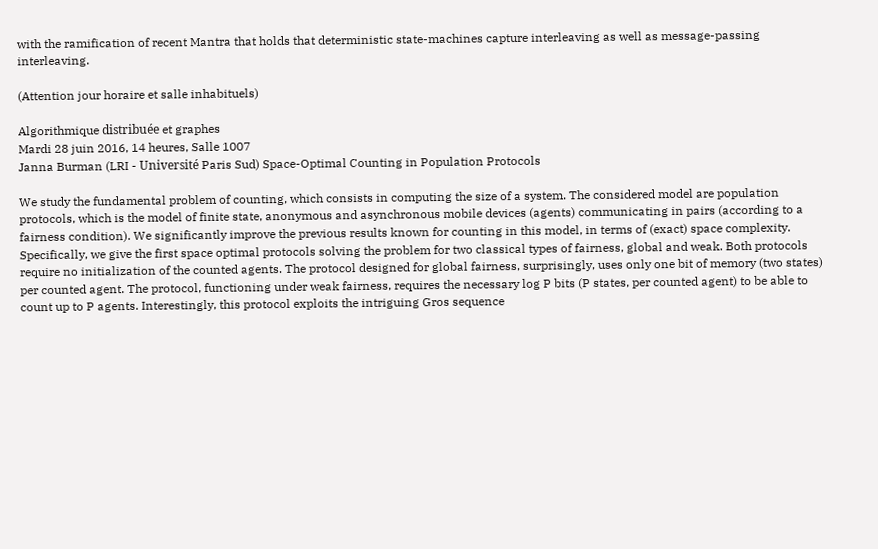with the ramification of recent Mantra that holds that deterministic state-machines capture interleaving as well as message-passing interleaving.

(Attention jour horaire et salle inhabituels)

Algorithmique distribuée et graphes
Mardi 28 juin 2016, 14 heures, Salle 1007
Janna Burman (LRI - Université Paris Sud) Space-Optimal Counting in Population Protocols

We study the fundamental problem of counting, which consists in computing the size of a system. The considered model are population protocols, which is the model of finite state, anonymous and asynchronous mobile devices (agents) communicating in pairs (according to a fairness condition). We significantly improve the previous results known for counting in this model, in terms of (exact) space complexity. Specifically, we give the first space optimal protocols solving the problem for two classical types of fairness, global and weak. Both protocols require no initialization of the counted agents. The protocol designed for global fairness, surprisingly, uses only one bit of memory (two states) per counted agent. The protocol, functioning under weak fairness, requires the necessary log P bits (P states, per counted agent) to be able to count up to P agents. Interestingly, this protocol exploits the intriguing Gros sequence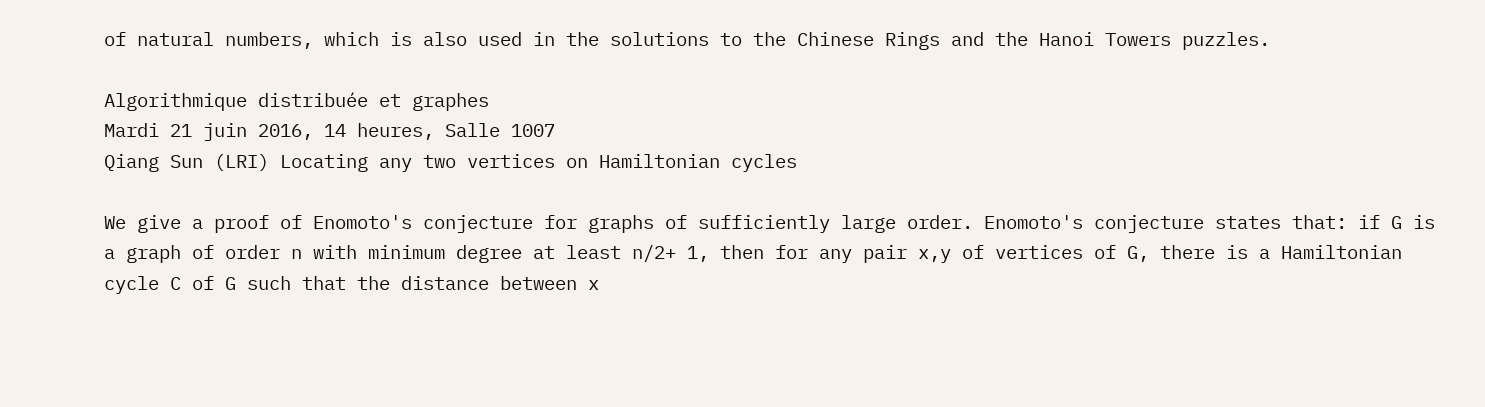of natural numbers, which is also used in the solutions to the Chinese Rings and the Hanoi Towers puzzles.

Algorithmique distribuée et graphes
Mardi 21 juin 2016, 14 heures, Salle 1007
Qiang Sun (LRI) Locating any two vertices on Hamiltonian cycles

We give a proof of Enomoto's conjecture for graphs of sufficiently large order. Enomoto's conjecture states that: if G is a graph of order n with minimum degree at least n/2+ 1, then for any pair x,y of vertices of G, there is a Hamiltonian cycle C of G such that the distance between x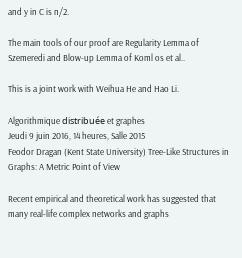and y in C is n/2.

The main tools of our proof are Regularity Lemma of Szemeredi and Blow-up Lemma of Koml os et al..

This is a joint work with Weihua He and Hao Li.

Algorithmique distribuée et graphes
Jeudi 9 juin 2016, 14 heures, Salle 2015
Feodor Dragan (Kent State University) Tree-Like Structures in Graphs: A Metric Point of View

Recent empirical and theoretical work has suggested that many real-life complex networks and graphs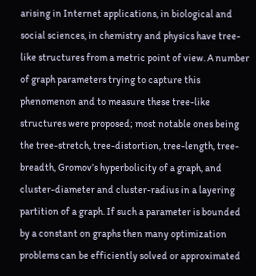arising in Internet applications, in biological and social sciences, in chemistry and physics have tree-like structures from a metric point of view. A number of graph parameters trying to capture this phenomenon and to measure these tree-like structures were proposed; most notable ones being the tree-stretch, tree-distortion, tree-length, tree-breadth, Gromov’s hyperbolicity of a graph, and cluster-diameter and cluster-radius in a layering partition of a graph. If such a parameter is bounded by a constant on graphs then many optimization problems can be efficiently solved or approximated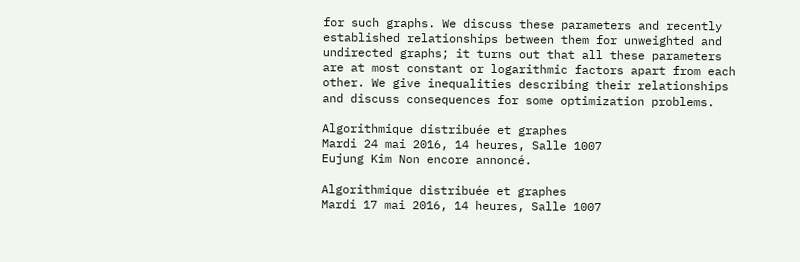for such graphs. We discuss these parameters and recently established relationships between them for unweighted and undirected graphs; it turns out that all these parameters are at most constant or logarithmic factors apart from each other. We give inequalities describing their relationships and discuss consequences for some optimization problems.

Algorithmique distribuée et graphes
Mardi 24 mai 2016, 14 heures, Salle 1007
Eujung Kim Non encore annoncé.

Algorithmique distribuée et graphes
Mardi 17 mai 2016, 14 heures, Salle 1007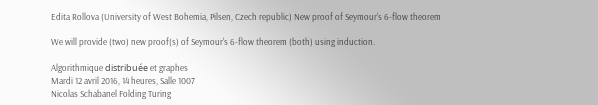Edita Rollova (University of West Bohemia, Pilsen, Czech republic) New proof of Seymour's 6-flow theorem

We will provide (two) new proof(s) of Seymour's 6-flow theorem (both) using induction.

Algorithmique distribuée et graphes
Mardi 12 avril 2016, 14 heures, Salle 1007
Nicolas Schabanel Folding Turing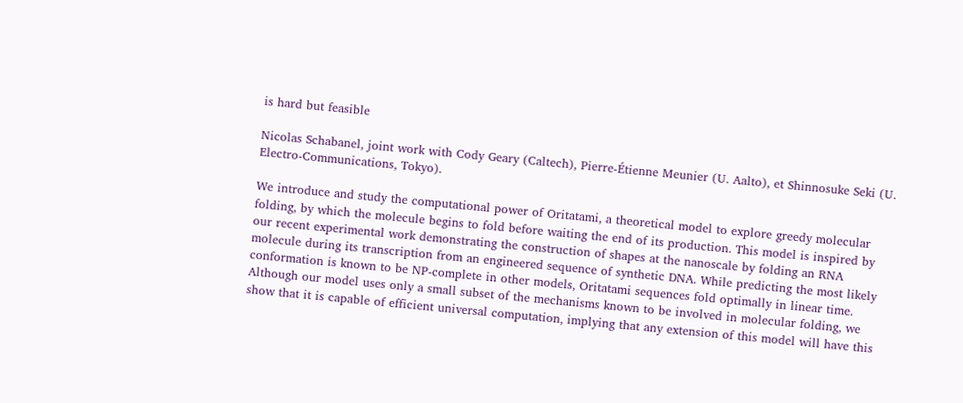is hard but feasible

Nicolas Schabanel, joint work with Cody Geary (Caltech), Pierre-Étienne Meunier (U. Aalto), et Shinnosuke Seki (U. Electro-Communications, Tokyo).

We introduce and study the computational power of Oritatami, a theoretical model to explore greedy molecular folding, by which the molecule begins to fold before waiting the end of its production. This model is inspired by our recent experimental work demonstrating the construction of shapes at the nanoscale by folding an RNA molecule during its transcription from an engineered sequence of synthetic DNA. While predicting the most likely conformation is known to be NP-complete in other models, Oritatami sequences fold optimally in linear time. Although our model uses only a small subset of the mechanisms known to be involved in molecular folding, we show that it is capable of efficient universal computation, implying that any extension of this model will have this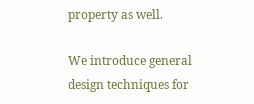property as well.

We introduce general design techniques for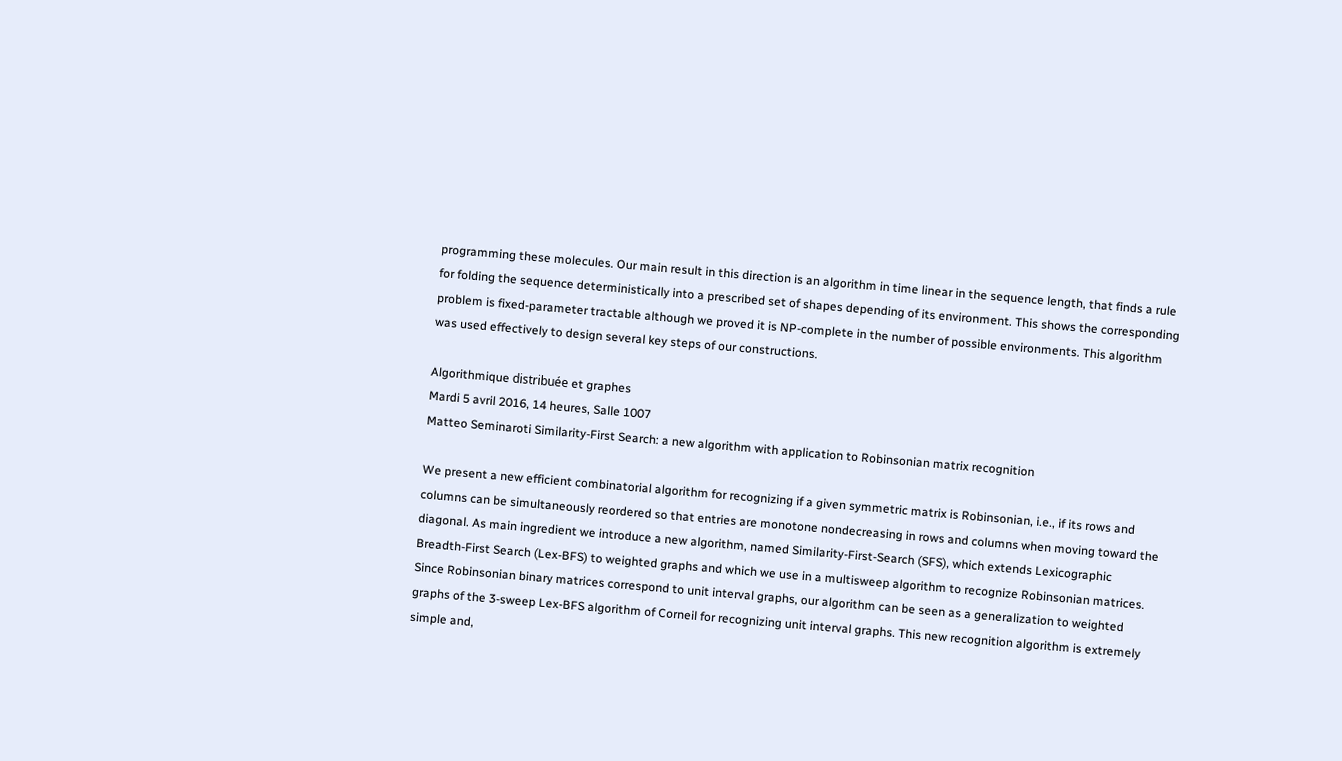programming these molecules. Our main result in this direction is an algorithm in time linear in the sequence length, that finds a rule for folding the sequence deterministically into a prescribed set of shapes depending of its environment. This shows the corresponding problem is fixed-parameter tractable although we proved it is NP-complete in the number of possible environments. This algorithm was used effectively to design several key steps of our constructions.

Algorithmique distribuée et graphes
Mardi 5 avril 2016, 14 heures, Salle 1007
Matteo Seminaroti Similarity-First Search: a new algorithm with application to Robinsonian matrix recognition

We present a new efficient combinatorial algorithm for recognizing if a given symmetric matrix is Robinsonian, i.e., if its rows and columns can be simultaneously reordered so that entries are monotone nondecreasing in rows and columns when moving toward the diagonal. As main ingredient we introduce a new algorithm, named Similarity-First-Search (SFS), which extends Lexicographic Breadth-First Search (Lex-BFS) to weighted graphs and which we use in a multisweep algorithm to recognize Robinsonian matrices. Since Robinsonian binary matrices correspond to unit interval graphs, our algorithm can be seen as a generalization to weighted graphs of the 3-sweep Lex-BFS algorithm of Corneil for recognizing unit interval graphs. This new recognition algorithm is extremely simple and,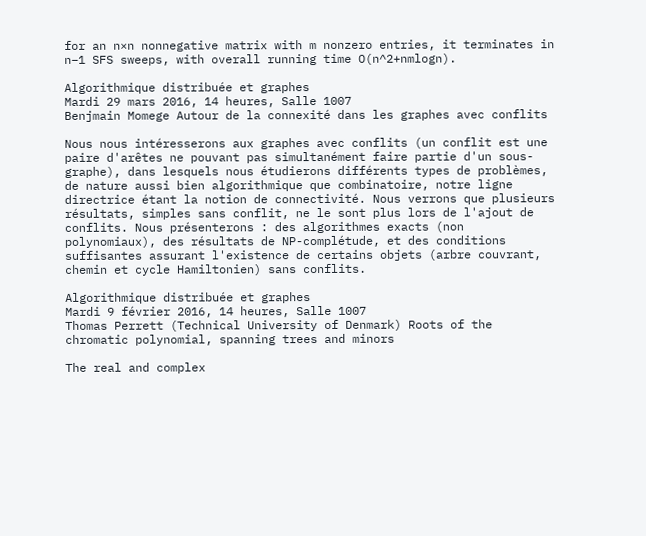for an n×n nonnegative matrix with m nonzero entries, it terminates in n−1 SFS sweeps, with overall running time O(n^2+nmlogn).

Algorithmique distribuée et graphes
Mardi 29 mars 2016, 14 heures, Salle 1007
Benjmain Momege Autour de la connexité dans les graphes avec conflits

Nous nous intéresserons aux graphes avec conflits (un conflit est une paire d'arêtes ne pouvant pas simultanément faire partie d'un sous-graphe), dans lesquels nous étudierons différents types de problèmes, de nature aussi bien algorithmique que combinatoire, notre ligne directrice étant la notion de connectivité. Nous verrons que plusieurs résultats, simples sans conflit, ne le sont plus lors de l'ajout de conflits. Nous présenterons : des algorithmes exacts (non polynomiaux), des résultats de NP-complétude, et des conditions suffisantes assurant l'existence de certains objets (arbre couvrant, chemin et cycle Hamiltonien) sans conflits.

Algorithmique distribuée et graphes
Mardi 9 février 2016, 14 heures, Salle 1007
Thomas Perrett (Technical University of Denmark) Roots of the chromatic polynomial, spanning trees and minors

The real and complex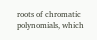roots of chromatic polynomials, which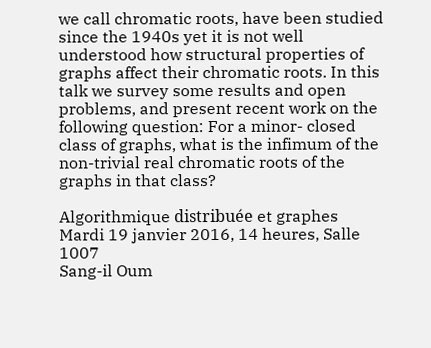we call chromatic roots, have been studied since the 1940s yet it is not well understood how structural properties of graphs affect their chromatic roots. In this talk we survey some results and open problems, and present recent work on the following question: For a minor- closed class of graphs, what is the infimum of the non-trivial real chromatic roots of the graphs in that class?

Algorithmique distribuée et graphes
Mardi 19 janvier 2016, 14 heures, Salle 1007
Sang-il Oum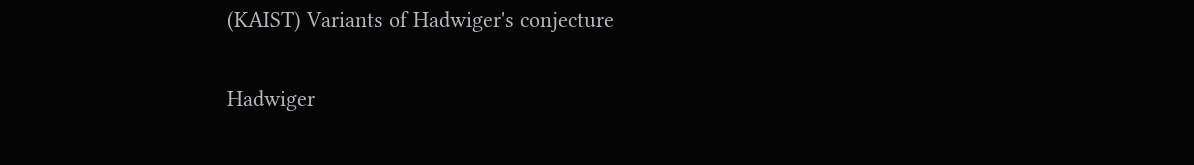(KAIST) Variants of Hadwiger's conjecture

Hadwiger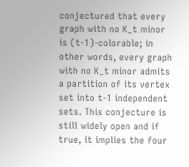conjectured that every graph with no K_t minor is (t-1)-colorable; in other words, every graph with no K_t minor admits a partition of its vertex set into t-1 independent sets. This conjecture is still widely open and if true, it implies the four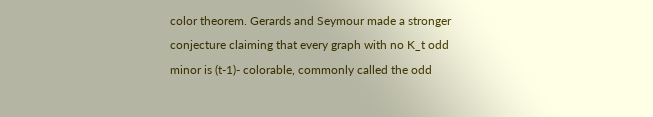color theorem. Gerards and Seymour made a stronger conjecture claiming that every graph with no K_t odd minor is (t-1)- colorable, commonly called the odd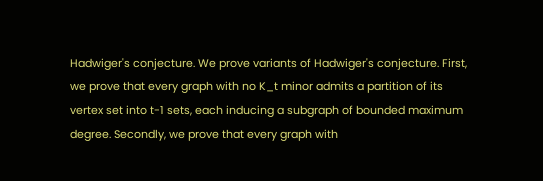Hadwiger's conjecture. We prove variants of Hadwiger's conjecture. First, we prove that every graph with no K_t minor admits a partition of its vertex set into t-1 sets, each inducing a subgraph of bounded maximum degree. Secondly, we prove that every graph with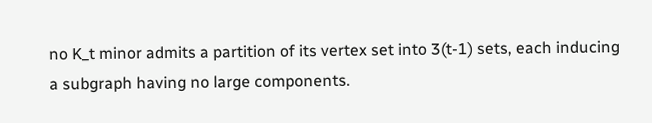no K_t minor admits a partition of its vertex set into 3(t-1) sets, each inducing a subgraph having no large components.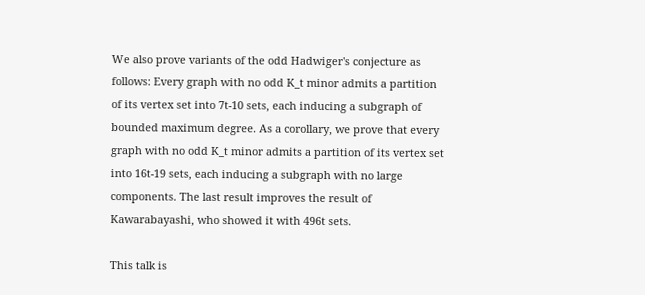We also prove variants of the odd Hadwiger's conjecture as follows: Every graph with no odd K_t minor admits a partition of its vertex set into 7t-10 sets, each inducing a subgraph of bounded maximum degree. As a corollary, we prove that every graph with no odd K_t minor admits a partition of its vertex set into 16t-19 sets, each inducing a subgraph with no large components. The last result improves the result of Kawarabayashi, who showed it with 496t sets.

This talk is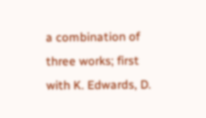a combination of three works; first with K. Edwards, D.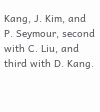Kang, J. Kim, and P. Seymour, second with C. Liu, and third with D. Kang.